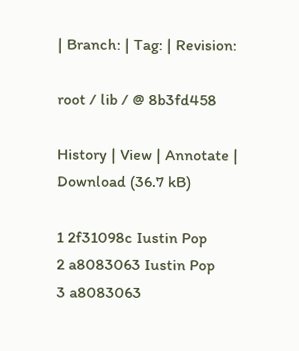| Branch: | Tag: | Revision:

root / lib / @ 8b3fd458

History | View | Annotate | Download (36.7 kB)

1 2f31098c Iustin Pop
2 a8083063 Iustin Pop
3 a8083063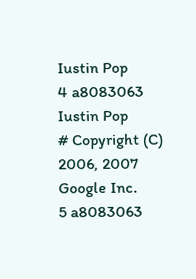Iustin Pop
4 a8083063 Iustin Pop
# Copyright (C) 2006, 2007 Google Inc.
5 a8083063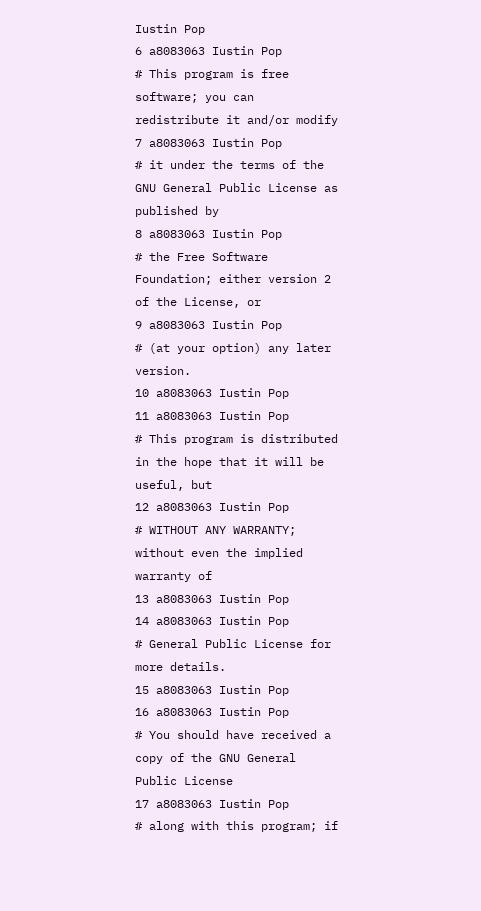Iustin Pop
6 a8083063 Iustin Pop
# This program is free software; you can redistribute it and/or modify
7 a8083063 Iustin Pop
# it under the terms of the GNU General Public License as published by
8 a8083063 Iustin Pop
# the Free Software Foundation; either version 2 of the License, or
9 a8083063 Iustin Pop
# (at your option) any later version.
10 a8083063 Iustin Pop
11 a8083063 Iustin Pop
# This program is distributed in the hope that it will be useful, but
12 a8083063 Iustin Pop
# WITHOUT ANY WARRANTY; without even the implied warranty of
13 a8083063 Iustin Pop
14 a8083063 Iustin Pop
# General Public License for more details.
15 a8083063 Iustin Pop
16 a8083063 Iustin Pop
# You should have received a copy of the GNU General Public License
17 a8083063 Iustin Pop
# along with this program; if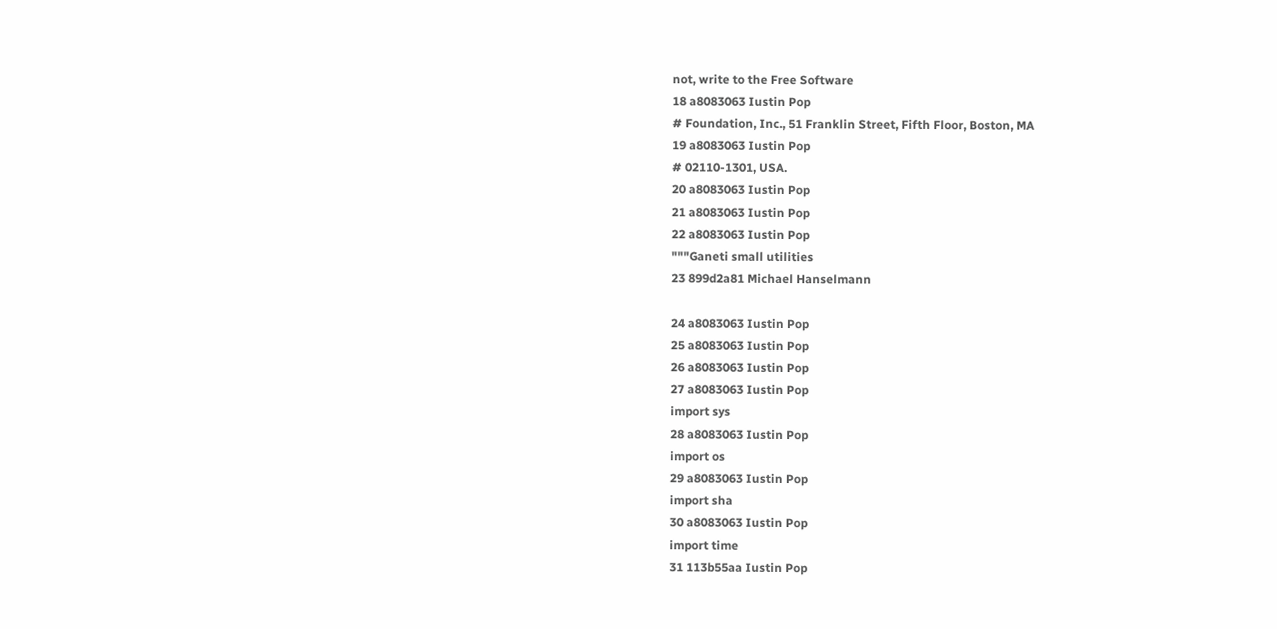not, write to the Free Software
18 a8083063 Iustin Pop
# Foundation, Inc., 51 Franklin Street, Fifth Floor, Boston, MA
19 a8083063 Iustin Pop
# 02110-1301, USA.
20 a8083063 Iustin Pop
21 a8083063 Iustin Pop
22 a8083063 Iustin Pop
"""Ganeti small utilities
23 899d2a81 Michael Hanselmann

24 a8083063 Iustin Pop
25 a8083063 Iustin Pop
26 a8083063 Iustin Pop
27 a8083063 Iustin Pop
import sys
28 a8083063 Iustin Pop
import os
29 a8083063 Iustin Pop
import sha
30 a8083063 Iustin Pop
import time
31 113b55aa Iustin Pop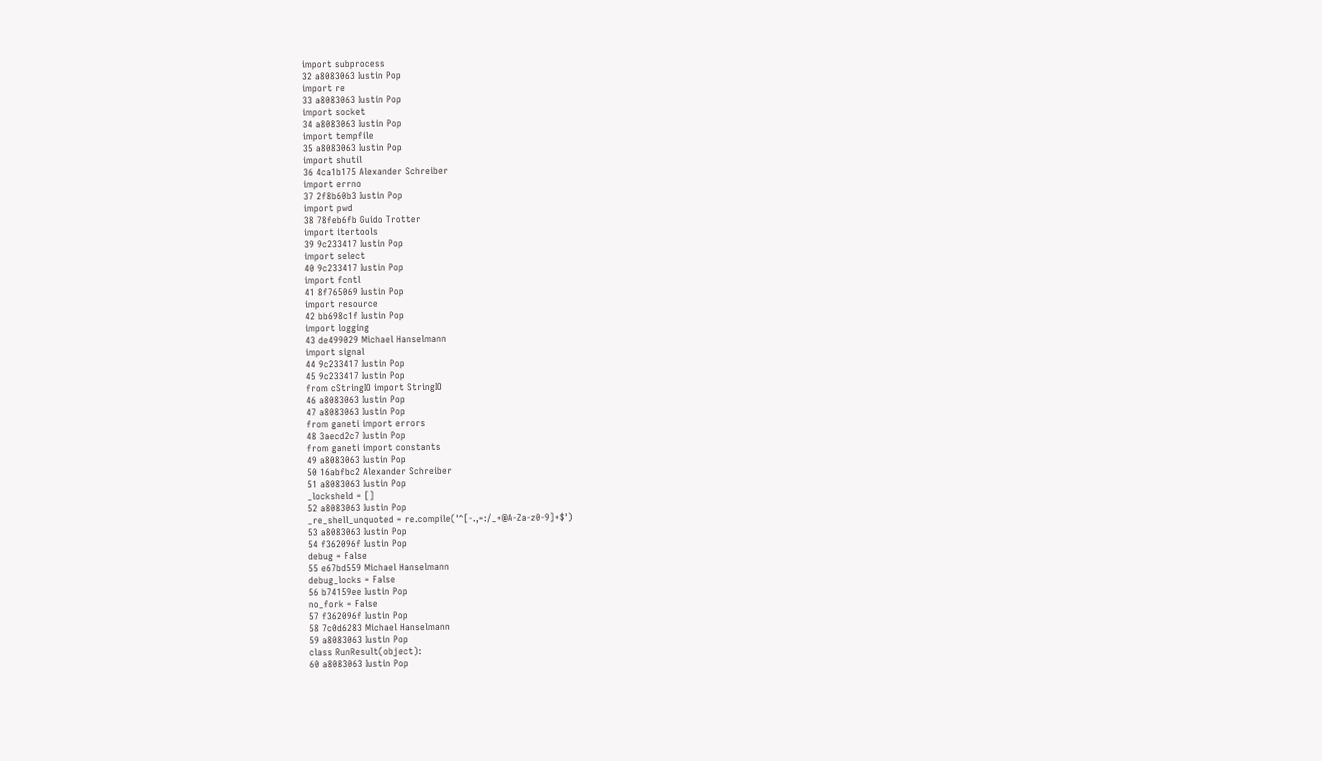import subprocess
32 a8083063 Iustin Pop
import re
33 a8083063 Iustin Pop
import socket
34 a8083063 Iustin Pop
import tempfile
35 a8083063 Iustin Pop
import shutil
36 4ca1b175 Alexander Schreiber
import errno
37 2f8b60b3 Iustin Pop
import pwd
38 78feb6fb Guido Trotter
import itertools
39 9c233417 Iustin Pop
import select
40 9c233417 Iustin Pop
import fcntl
41 8f765069 Iustin Pop
import resource
42 bb698c1f Iustin Pop
import logging
43 de499029 Michael Hanselmann
import signal
44 9c233417 Iustin Pop
45 9c233417 Iustin Pop
from cStringIO import StringIO
46 a8083063 Iustin Pop
47 a8083063 Iustin Pop
from ganeti import errors
48 3aecd2c7 Iustin Pop
from ganeti import constants
49 a8083063 Iustin Pop
50 16abfbc2 Alexander Schreiber
51 a8083063 Iustin Pop
_locksheld = []
52 a8083063 Iustin Pop
_re_shell_unquoted = re.compile('^[-.,=:/_+@A-Za-z0-9]+$')
53 a8083063 Iustin Pop
54 f362096f Iustin Pop
debug = False
55 e67bd559 Michael Hanselmann
debug_locks = False
56 b74159ee Iustin Pop
no_fork = False
57 f362096f Iustin Pop
58 7c0d6283 Michael Hanselmann
59 a8083063 Iustin Pop
class RunResult(object):
60 a8083063 Iustin Pop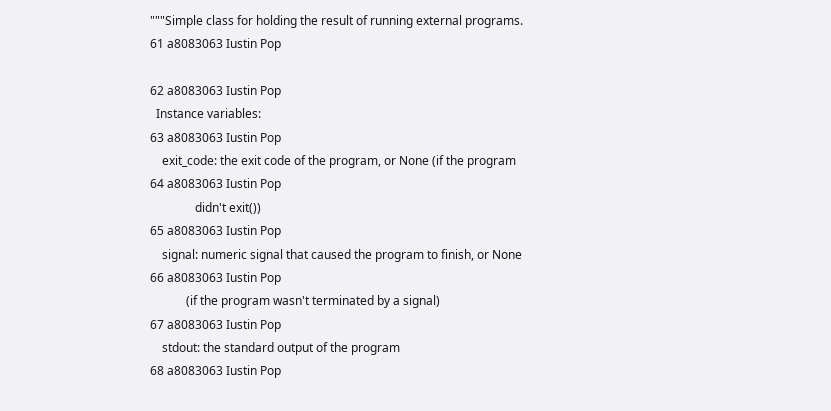"""Simple class for holding the result of running external programs.
61 a8083063 Iustin Pop

62 a8083063 Iustin Pop
  Instance variables:
63 a8083063 Iustin Pop
    exit_code: the exit code of the program, or None (if the program
64 a8083063 Iustin Pop
               didn't exit())
65 a8083063 Iustin Pop
    signal: numeric signal that caused the program to finish, or None
66 a8083063 Iustin Pop
            (if the program wasn't terminated by a signal)
67 a8083063 Iustin Pop
    stdout: the standard output of the program
68 a8083063 Iustin Pop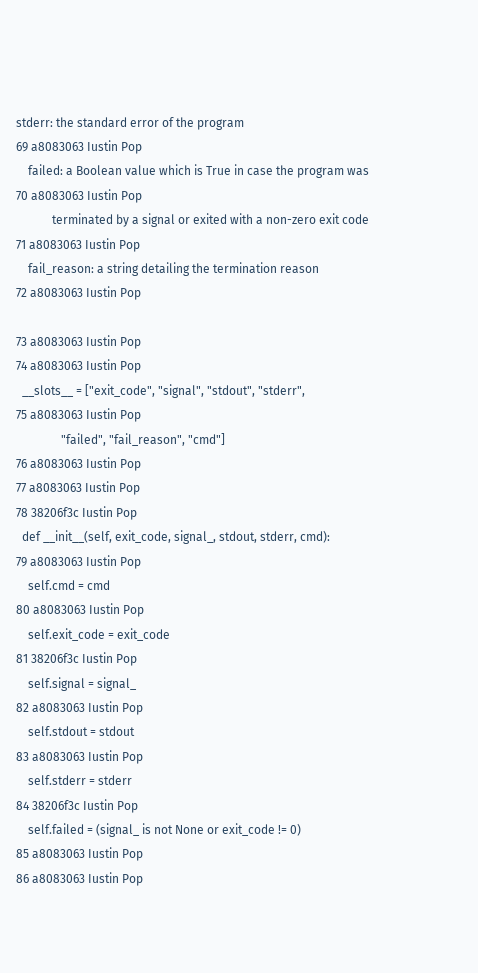stderr: the standard error of the program
69 a8083063 Iustin Pop
    failed: a Boolean value which is True in case the program was
70 a8083063 Iustin Pop
            terminated by a signal or exited with a non-zero exit code
71 a8083063 Iustin Pop
    fail_reason: a string detailing the termination reason
72 a8083063 Iustin Pop

73 a8083063 Iustin Pop
74 a8083063 Iustin Pop
  __slots__ = ["exit_code", "signal", "stdout", "stderr",
75 a8083063 Iustin Pop
               "failed", "fail_reason", "cmd"]
76 a8083063 Iustin Pop
77 a8083063 Iustin Pop
78 38206f3c Iustin Pop
  def __init__(self, exit_code, signal_, stdout, stderr, cmd):
79 a8083063 Iustin Pop
    self.cmd = cmd
80 a8083063 Iustin Pop
    self.exit_code = exit_code
81 38206f3c Iustin Pop
    self.signal = signal_
82 a8083063 Iustin Pop
    self.stdout = stdout
83 a8083063 Iustin Pop
    self.stderr = stderr
84 38206f3c Iustin Pop
    self.failed = (signal_ is not None or exit_code != 0)
85 a8083063 Iustin Pop
86 a8083063 Iustin Pop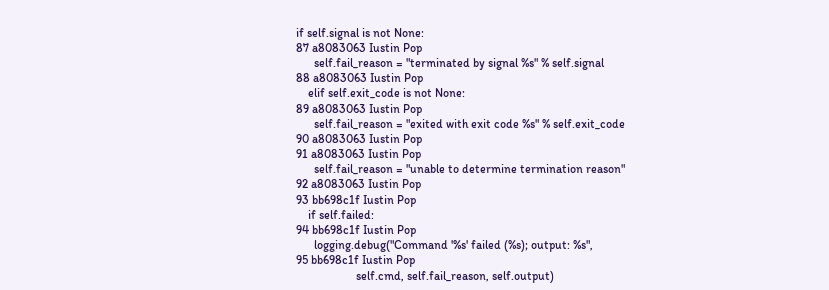if self.signal is not None:
87 a8083063 Iustin Pop
      self.fail_reason = "terminated by signal %s" % self.signal
88 a8083063 Iustin Pop
    elif self.exit_code is not None:
89 a8083063 Iustin Pop
      self.fail_reason = "exited with exit code %s" % self.exit_code
90 a8083063 Iustin Pop
91 a8083063 Iustin Pop
      self.fail_reason = "unable to determine termination reason"
92 a8083063 Iustin Pop
93 bb698c1f Iustin Pop
    if self.failed:
94 bb698c1f Iustin Pop
      logging.debug("Command '%s' failed (%s); output: %s",
95 bb698c1f Iustin Pop
                    self.cmd, self.fail_reason, self.output)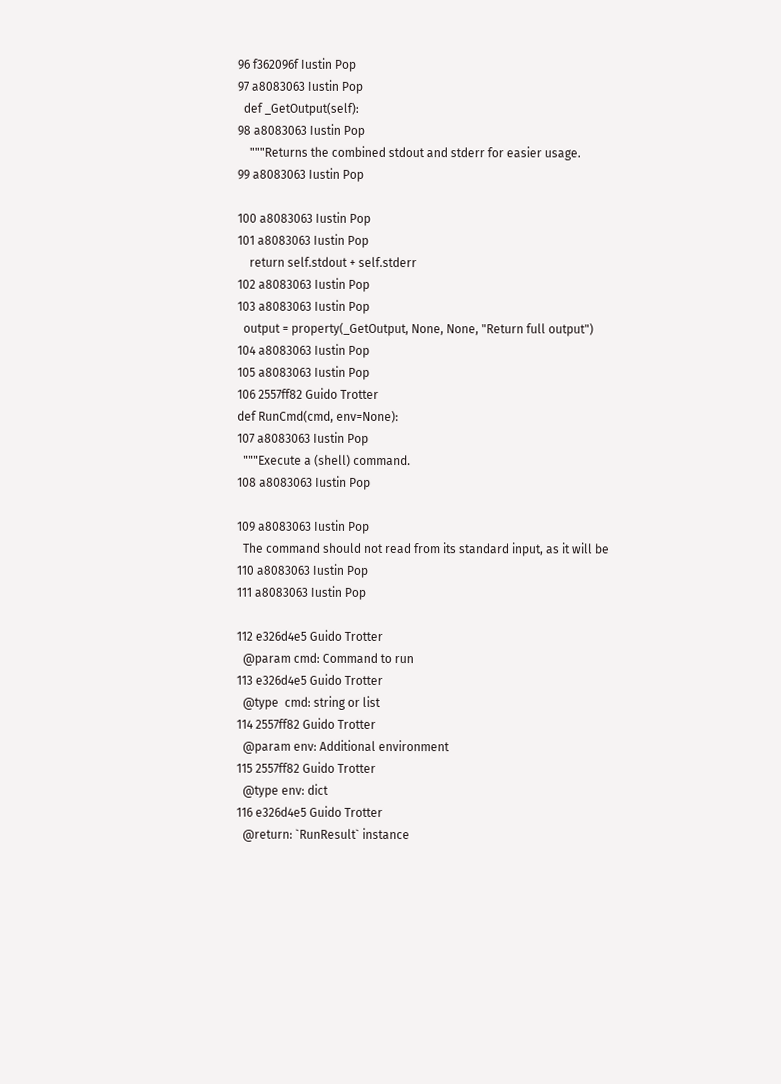96 f362096f Iustin Pop
97 a8083063 Iustin Pop
  def _GetOutput(self):
98 a8083063 Iustin Pop
    """Returns the combined stdout and stderr for easier usage.
99 a8083063 Iustin Pop

100 a8083063 Iustin Pop
101 a8083063 Iustin Pop
    return self.stdout + self.stderr
102 a8083063 Iustin Pop
103 a8083063 Iustin Pop
  output = property(_GetOutput, None, None, "Return full output")
104 a8083063 Iustin Pop
105 a8083063 Iustin Pop
106 2557ff82 Guido Trotter
def RunCmd(cmd, env=None):
107 a8083063 Iustin Pop
  """Execute a (shell) command.
108 a8083063 Iustin Pop

109 a8083063 Iustin Pop
  The command should not read from its standard input, as it will be
110 a8083063 Iustin Pop
111 a8083063 Iustin Pop

112 e326d4e5 Guido Trotter
  @param cmd: Command to run
113 e326d4e5 Guido Trotter
  @type  cmd: string or list
114 2557ff82 Guido Trotter
  @param env: Additional environment
115 2557ff82 Guido Trotter
  @type env: dict
116 e326d4e5 Guido Trotter
  @return: `RunResult` instance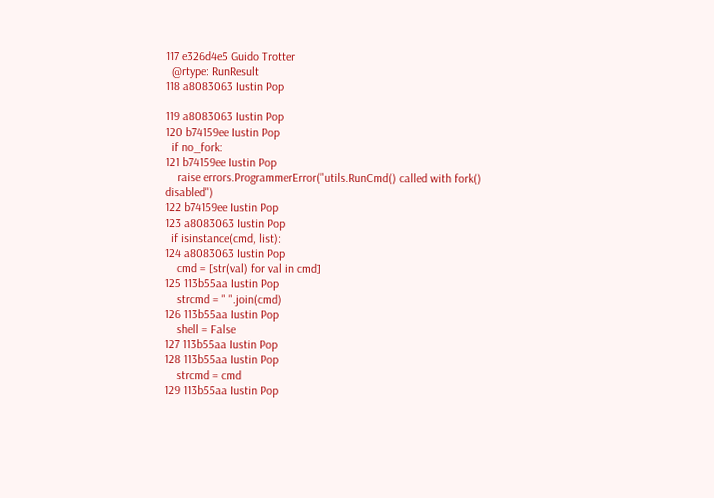117 e326d4e5 Guido Trotter
  @rtype: RunResult
118 a8083063 Iustin Pop

119 a8083063 Iustin Pop
120 b74159ee Iustin Pop
  if no_fork:
121 b74159ee Iustin Pop
    raise errors.ProgrammerError("utils.RunCmd() called with fork() disabled")
122 b74159ee Iustin Pop
123 a8083063 Iustin Pop
  if isinstance(cmd, list):
124 a8083063 Iustin Pop
    cmd = [str(val) for val in cmd]
125 113b55aa Iustin Pop
    strcmd = " ".join(cmd)
126 113b55aa Iustin Pop
    shell = False
127 113b55aa Iustin Pop
128 113b55aa Iustin Pop
    strcmd = cmd
129 113b55aa Iustin Pop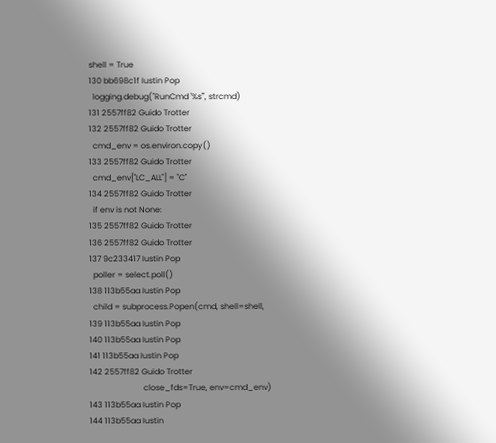shell = True
130 bb698c1f Iustin Pop
  logging.debug("RunCmd '%s'", strcmd)
131 2557ff82 Guido Trotter
132 2557ff82 Guido Trotter
  cmd_env = os.environ.copy()
133 2557ff82 Guido Trotter
  cmd_env["LC_ALL"] = "C"
134 2557ff82 Guido Trotter
  if env is not None:
135 2557ff82 Guido Trotter
136 2557ff82 Guido Trotter
137 9c233417 Iustin Pop
  poller = select.poll()
138 113b55aa Iustin Pop
  child = subprocess.Popen(cmd, shell=shell,
139 113b55aa Iustin Pop
140 113b55aa Iustin Pop
141 113b55aa Iustin Pop
142 2557ff82 Guido Trotter
                           close_fds=True, env=cmd_env)
143 113b55aa Iustin Pop
144 113b55aa Iustin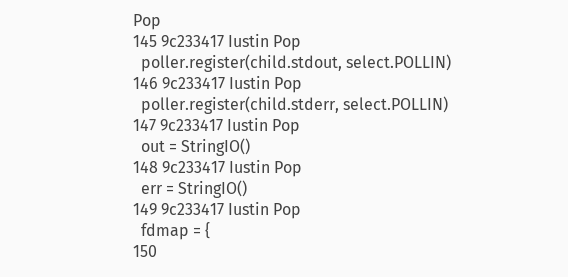Pop
145 9c233417 Iustin Pop
  poller.register(child.stdout, select.POLLIN)
146 9c233417 Iustin Pop
  poller.register(child.stderr, select.POLLIN)
147 9c233417 Iustin Pop
  out = StringIO()
148 9c233417 Iustin Pop
  err = StringIO()
149 9c233417 Iustin Pop
  fdmap = {
150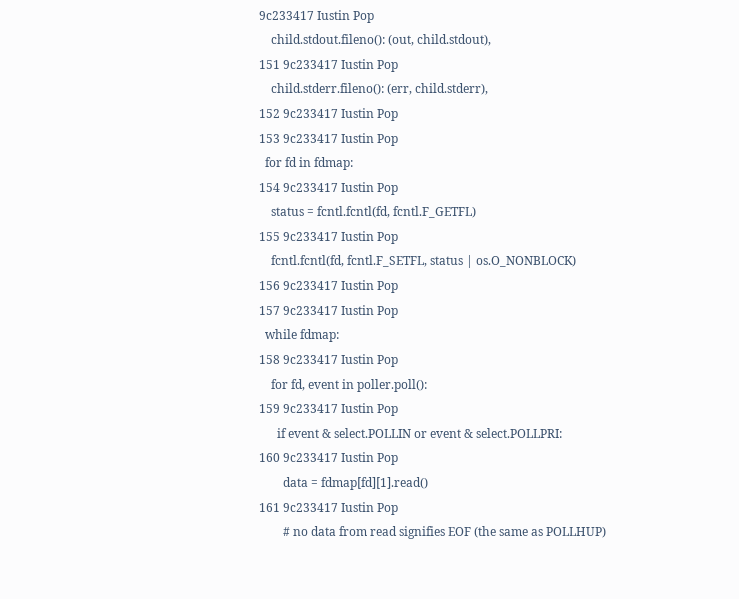9c233417 Iustin Pop
    child.stdout.fileno(): (out, child.stdout),
151 9c233417 Iustin Pop
    child.stderr.fileno(): (err, child.stderr),
152 9c233417 Iustin Pop
153 9c233417 Iustin Pop
  for fd in fdmap:
154 9c233417 Iustin Pop
    status = fcntl.fcntl(fd, fcntl.F_GETFL)
155 9c233417 Iustin Pop
    fcntl.fcntl(fd, fcntl.F_SETFL, status | os.O_NONBLOCK)
156 9c233417 Iustin Pop
157 9c233417 Iustin Pop
  while fdmap:
158 9c233417 Iustin Pop
    for fd, event in poller.poll():
159 9c233417 Iustin Pop
      if event & select.POLLIN or event & select.POLLPRI:
160 9c233417 Iustin Pop
        data = fdmap[fd][1].read()
161 9c233417 Iustin Pop
        # no data from read signifies EOF (the same as POLLHUP)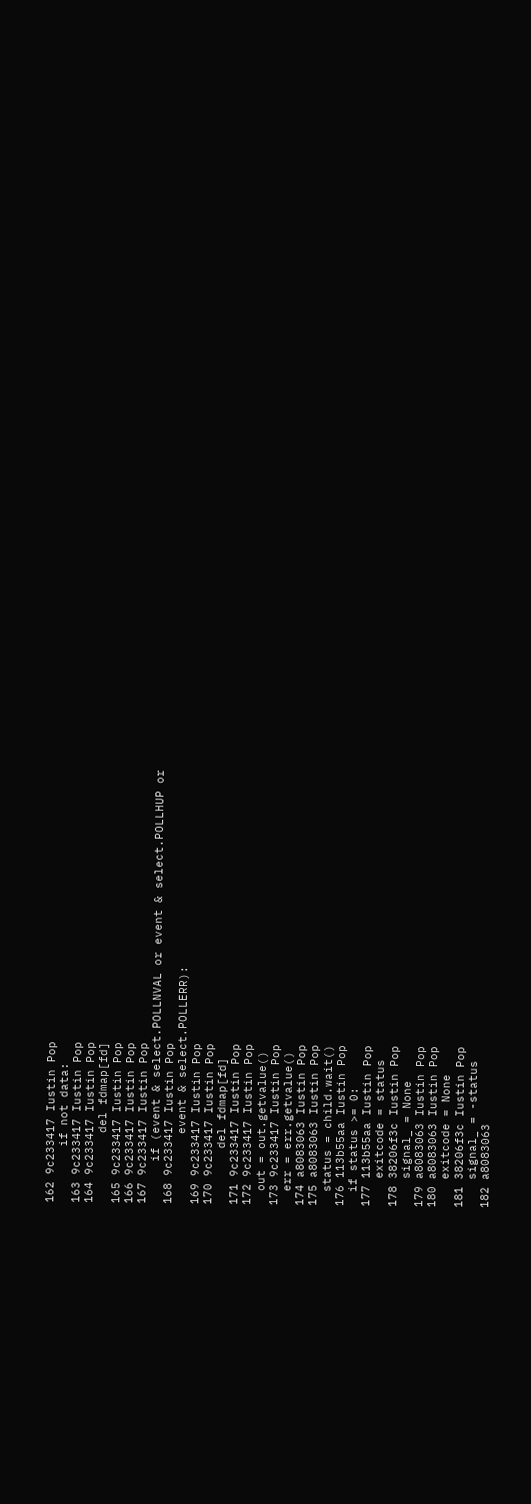162 9c233417 Iustin Pop
        if not data:
163 9c233417 Iustin Pop
164 9c233417 Iustin Pop
          del fdmap[fd]
165 9c233417 Iustin Pop
166 9c233417 Iustin Pop
167 9c233417 Iustin Pop
      if (event & select.POLLNVAL or event & select.POLLHUP or
168 9c233417 Iustin Pop
          event & select.POLLERR):
169 9c233417 Iustin Pop
170 9c233417 Iustin Pop
        del fdmap[fd]
171 9c233417 Iustin Pop
172 9c233417 Iustin Pop
  out = out.getvalue()
173 9c233417 Iustin Pop
  err = err.getvalue()
174 a8083063 Iustin Pop
175 a8083063 Iustin Pop
  status = child.wait()
176 113b55aa Iustin Pop
  if status >= 0:
177 113b55aa Iustin Pop
    exitcode = status
178 38206f3c Iustin Pop
    signal_ = None
179 a8083063 Iustin Pop
180 a8083063 Iustin Pop
    exitcode = None
181 38206f3c Iustin Pop
    signal_ = -status
182 a8083063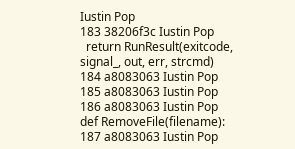Iustin Pop
183 38206f3c Iustin Pop
  return RunResult(exitcode, signal_, out, err, strcmd)
184 a8083063 Iustin Pop
185 a8083063 Iustin Pop
186 a8083063 Iustin Pop
def RemoveFile(filename):
187 a8083063 Iustin Pop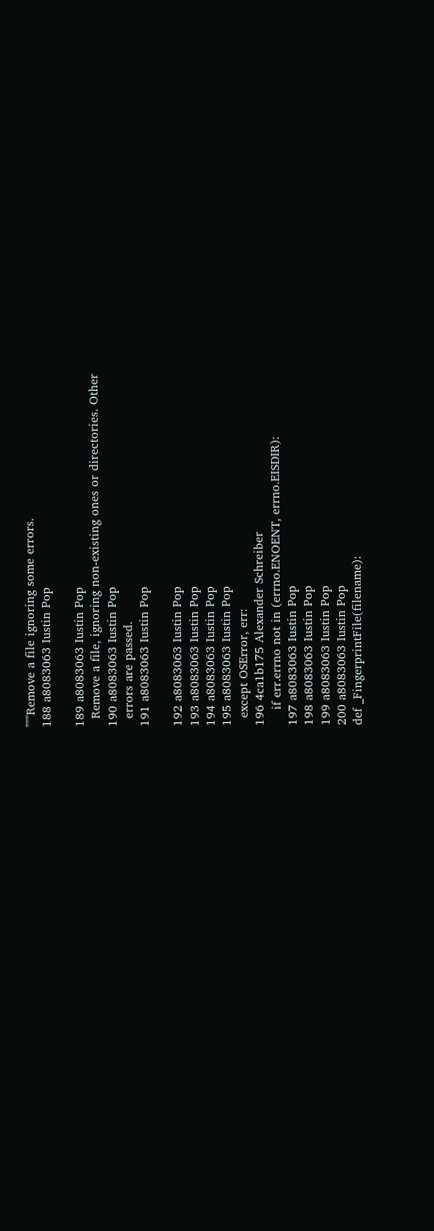"""Remove a file ignoring some errors.
188 a8083063 Iustin Pop

189 a8083063 Iustin Pop
  Remove a file, ignoring non-existing ones or directories. Other
190 a8083063 Iustin Pop
  errors are passed.
191 a8083063 Iustin Pop

192 a8083063 Iustin Pop
193 a8083063 Iustin Pop
194 a8083063 Iustin Pop
195 a8083063 Iustin Pop
  except OSError, err:
196 4ca1b175 Alexander Schreiber
    if err.errno not in (errno.ENOENT, errno.EISDIR):
197 a8083063 Iustin Pop
198 a8083063 Iustin Pop
199 a8083063 Iustin Pop
200 a8083063 Iustin Pop
def _FingerprintFile(filename):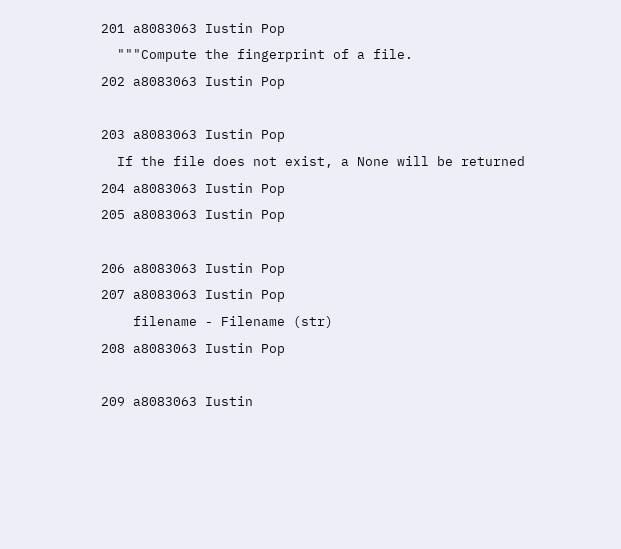201 a8083063 Iustin Pop
  """Compute the fingerprint of a file.
202 a8083063 Iustin Pop

203 a8083063 Iustin Pop
  If the file does not exist, a None will be returned
204 a8083063 Iustin Pop
205 a8083063 Iustin Pop

206 a8083063 Iustin Pop
207 a8083063 Iustin Pop
    filename - Filename (str)
208 a8083063 Iustin Pop

209 a8083063 Iustin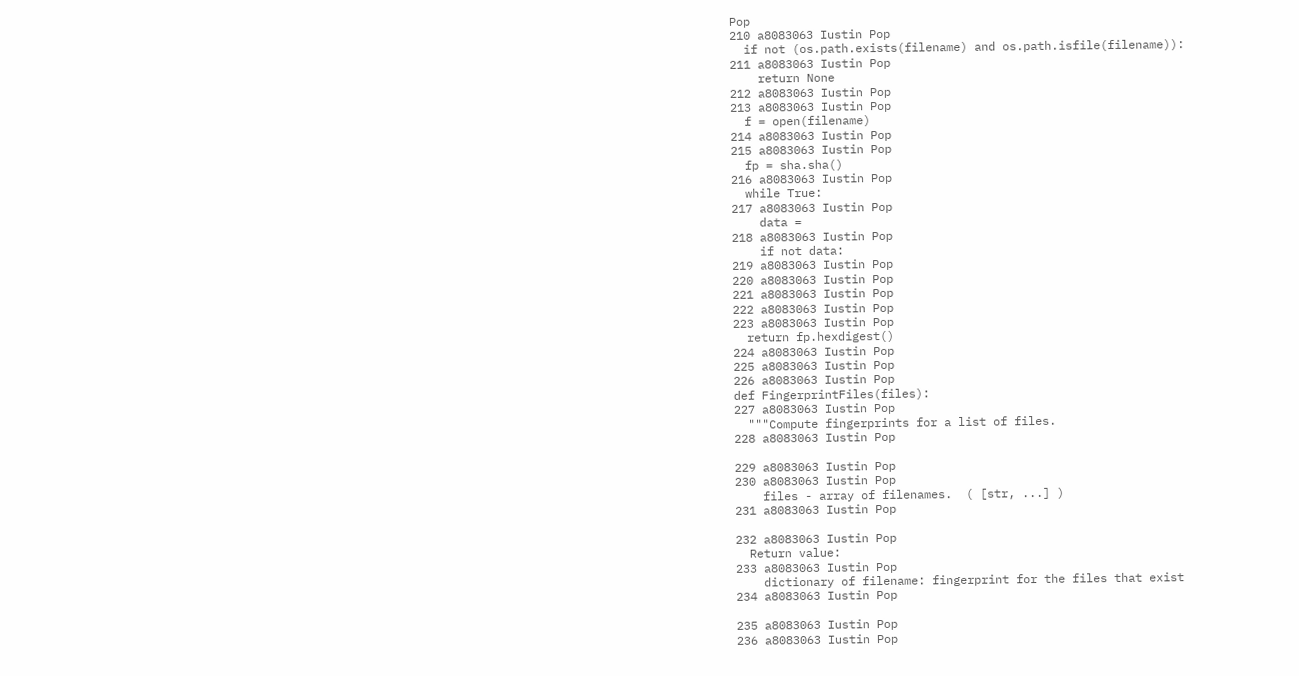Pop
210 a8083063 Iustin Pop
  if not (os.path.exists(filename) and os.path.isfile(filename)):
211 a8083063 Iustin Pop
    return None
212 a8083063 Iustin Pop
213 a8083063 Iustin Pop
  f = open(filename)
214 a8083063 Iustin Pop
215 a8083063 Iustin Pop
  fp = sha.sha()
216 a8083063 Iustin Pop
  while True:
217 a8083063 Iustin Pop
    data =
218 a8083063 Iustin Pop
    if not data:
219 a8083063 Iustin Pop
220 a8083063 Iustin Pop
221 a8083063 Iustin Pop
222 a8083063 Iustin Pop
223 a8083063 Iustin Pop
  return fp.hexdigest()
224 a8083063 Iustin Pop
225 a8083063 Iustin Pop
226 a8083063 Iustin Pop
def FingerprintFiles(files):
227 a8083063 Iustin Pop
  """Compute fingerprints for a list of files.
228 a8083063 Iustin Pop

229 a8083063 Iustin Pop
230 a8083063 Iustin Pop
    files - array of filenames.  ( [str, ...] )
231 a8083063 Iustin Pop

232 a8083063 Iustin Pop
  Return value:
233 a8083063 Iustin Pop
    dictionary of filename: fingerprint for the files that exist
234 a8083063 Iustin Pop

235 a8083063 Iustin Pop
236 a8083063 Iustin Pop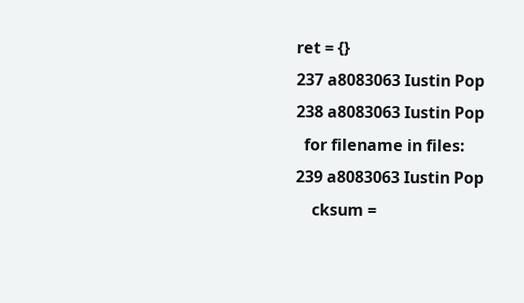ret = {}
237 a8083063 Iustin Pop
238 a8083063 Iustin Pop
  for filename in files:
239 a8083063 Iustin Pop
    cksum =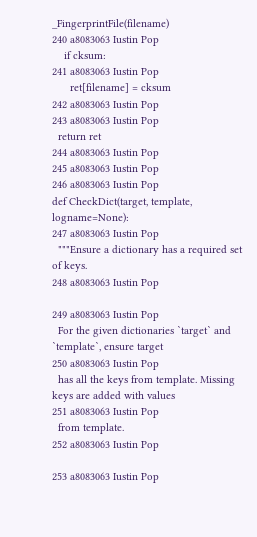_FingerprintFile(filename)
240 a8083063 Iustin Pop
    if cksum:
241 a8083063 Iustin Pop
      ret[filename] = cksum
242 a8083063 Iustin Pop
243 a8083063 Iustin Pop
  return ret
244 a8083063 Iustin Pop
245 a8083063 Iustin Pop
246 a8083063 Iustin Pop
def CheckDict(target, template, logname=None):
247 a8083063 Iustin Pop
  """Ensure a dictionary has a required set of keys.
248 a8083063 Iustin Pop

249 a8083063 Iustin Pop
  For the given dictionaries `target` and `template`, ensure target
250 a8083063 Iustin Pop
  has all the keys from template. Missing keys are added with values
251 a8083063 Iustin Pop
  from template.
252 a8083063 Iustin Pop

253 a8083063 Iustin Pop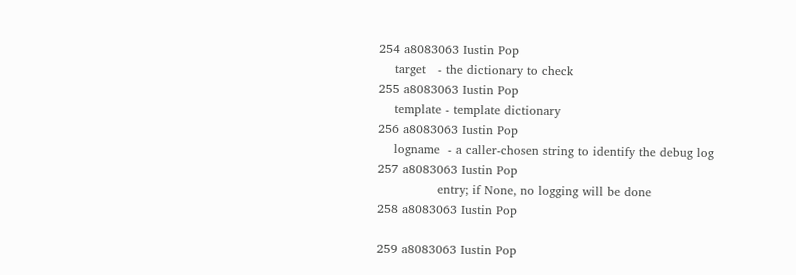254 a8083063 Iustin Pop
    target   - the dictionary to check
255 a8083063 Iustin Pop
    template - template dictionary
256 a8083063 Iustin Pop
    logname  - a caller-chosen string to identify the debug log
257 a8083063 Iustin Pop
               entry; if None, no logging will be done
258 a8083063 Iustin Pop

259 a8083063 Iustin Pop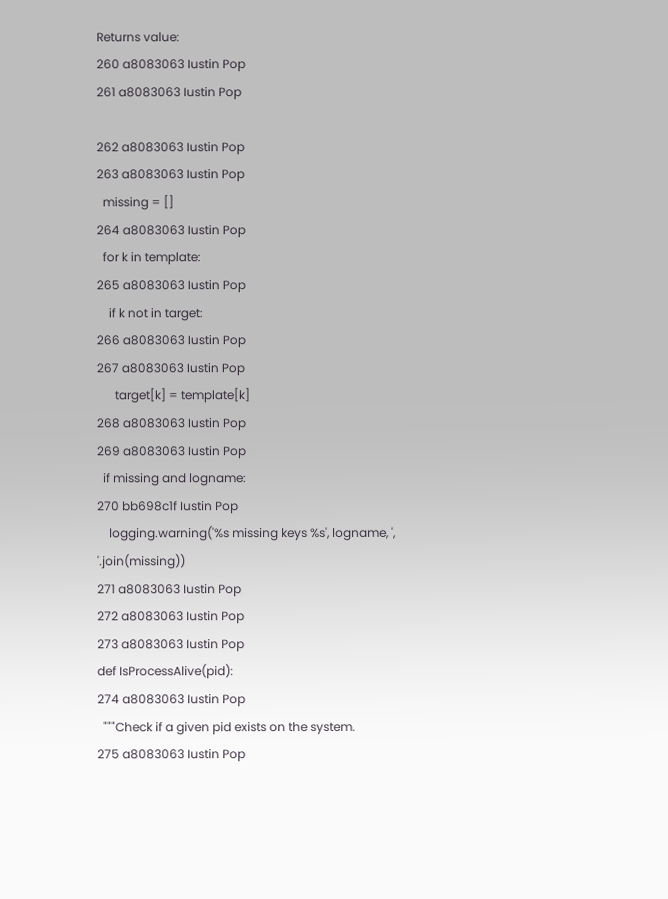Returns value:
260 a8083063 Iustin Pop
261 a8083063 Iustin Pop

262 a8083063 Iustin Pop
263 a8083063 Iustin Pop
  missing = []
264 a8083063 Iustin Pop
  for k in template:
265 a8083063 Iustin Pop
    if k not in target:
266 a8083063 Iustin Pop
267 a8083063 Iustin Pop
      target[k] = template[k]
268 a8083063 Iustin Pop
269 a8083063 Iustin Pop
  if missing and logname:
270 bb698c1f Iustin Pop
    logging.warning('%s missing keys %s', logname, ', '.join(missing))
271 a8083063 Iustin Pop
272 a8083063 Iustin Pop
273 a8083063 Iustin Pop
def IsProcessAlive(pid):
274 a8083063 Iustin Pop
  """Check if a given pid exists on the system.
275 a8083063 Iustin Pop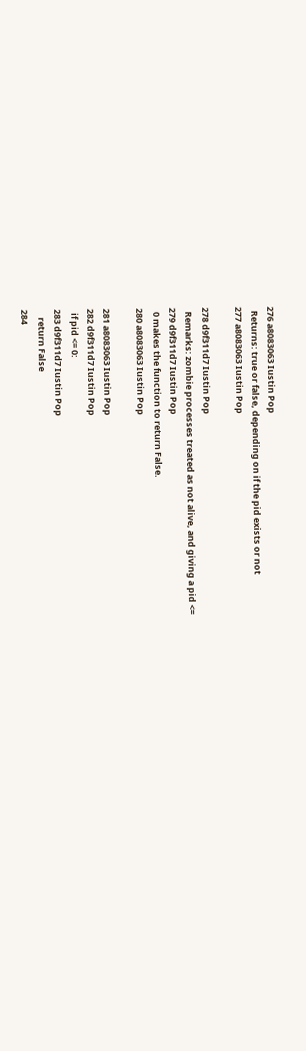276 a8083063 Iustin Pop
  Returns: true or false, depending on if the pid exists or not
277 a8083063 Iustin Pop

278 d9f311d7 Iustin Pop
  Remarks: zombie processes treated as not alive, and giving a pid <=
279 d9f311d7 Iustin Pop
  0 makes the function to return False.
280 a8083063 Iustin Pop

281 a8083063 Iustin Pop
282 d9f311d7 Iustin Pop
  if pid <= 0:
283 d9f311d7 Iustin Pop
    return False
284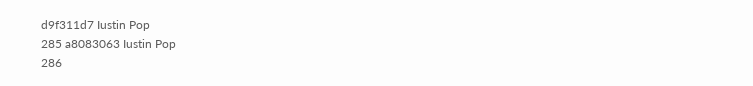d9f311d7 Iustin Pop
285 a8083063 Iustin Pop
286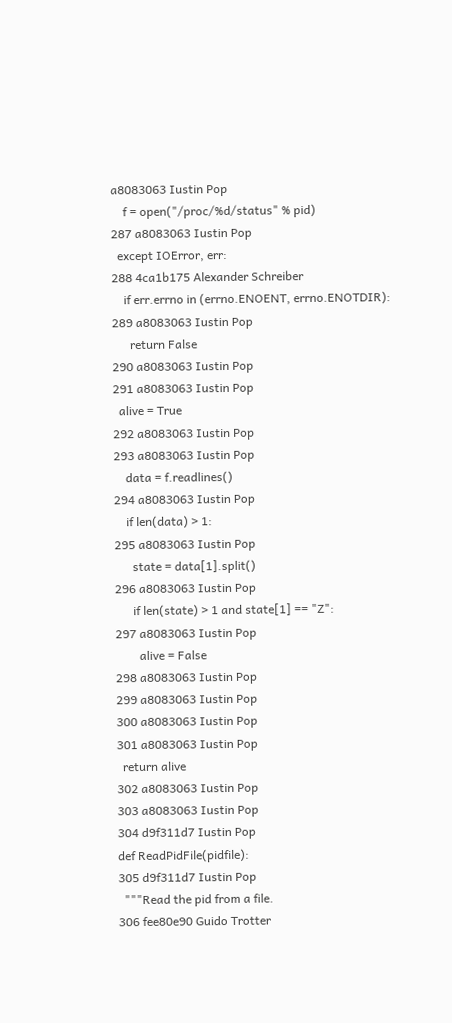a8083063 Iustin Pop
    f = open("/proc/%d/status" % pid)
287 a8083063 Iustin Pop
  except IOError, err:
288 4ca1b175 Alexander Schreiber
    if err.errno in (errno.ENOENT, errno.ENOTDIR):
289 a8083063 Iustin Pop
      return False
290 a8083063 Iustin Pop
291 a8083063 Iustin Pop
  alive = True
292 a8083063 Iustin Pop
293 a8083063 Iustin Pop
    data = f.readlines()
294 a8083063 Iustin Pop
    if len(data) > 1:
295 a8083063 Iustin Pop
      state = data[1].split()
296 a8083063 Iustin Pop
      if len(state) > 1 and state[1] == "Z":
297 a8083063 Iustin Pop
        alive = False
298 a8083063 Iustin Pop
299 a8083063 Iustin Pop
300 a8083063 Iustin Pop
301 a8083063 Iustin Pop
  return alive
302 a8083063 Iustin Pop
303 a8083063 Iustin Pop
304 d9f311d7 Iustin Pop
def ReadPidFile(pidfile):
305 d9f311d7 Iustin Pop
  """Read the pid from a file.
306 fee80e90 Guido Trotter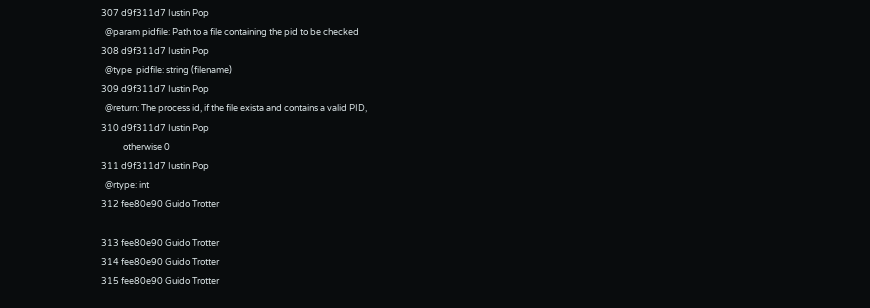307 d9f311d7 Iustin Pop
  @param pidfile: Path to a file containing the pid to be checked
308 d9f311d7 Iustin Pop
  @type  pidfile: string (filename)
309 d9f311d7 Iustin Pop
  @return: The process id, if the file exista and contains a valid PID,
310 d9f311d7 Iustin Pop
           otherwise 0
311 d9f311d7 Iustin Pop
  @rtype: int
312 fee80e90 Guido Trotter

313 fee80e90 Guido Trotter
314 fee80e90 Guido Trotter
315 fee80e90 Guido Trotter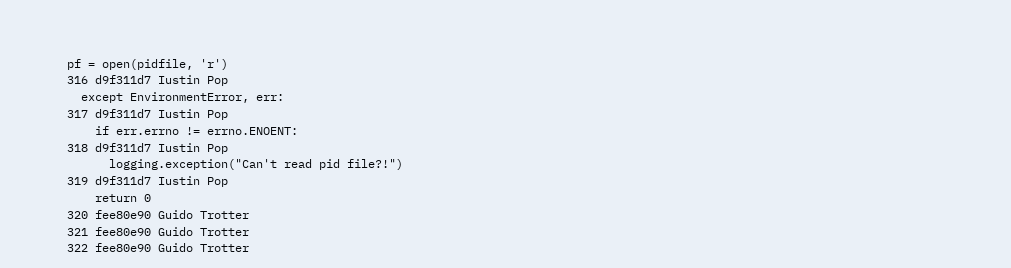pf = open(pidfile, 'r')
316 d9f311d7 Iustin Pop
  except EnvironmentError, err:
317 d9f311d7 Iustin Pop
    if err.errno != errno.ENOENT:
318 d9f311d7 Iustin Pop
      logging.exception("Can't read pid file?!")
319 d9f311d7 Iustin Pop
    return 0
320 fee80e90 Guido Trotter
321 fee80e90 Guido Trotter
322 fee80e90 Guido Trotter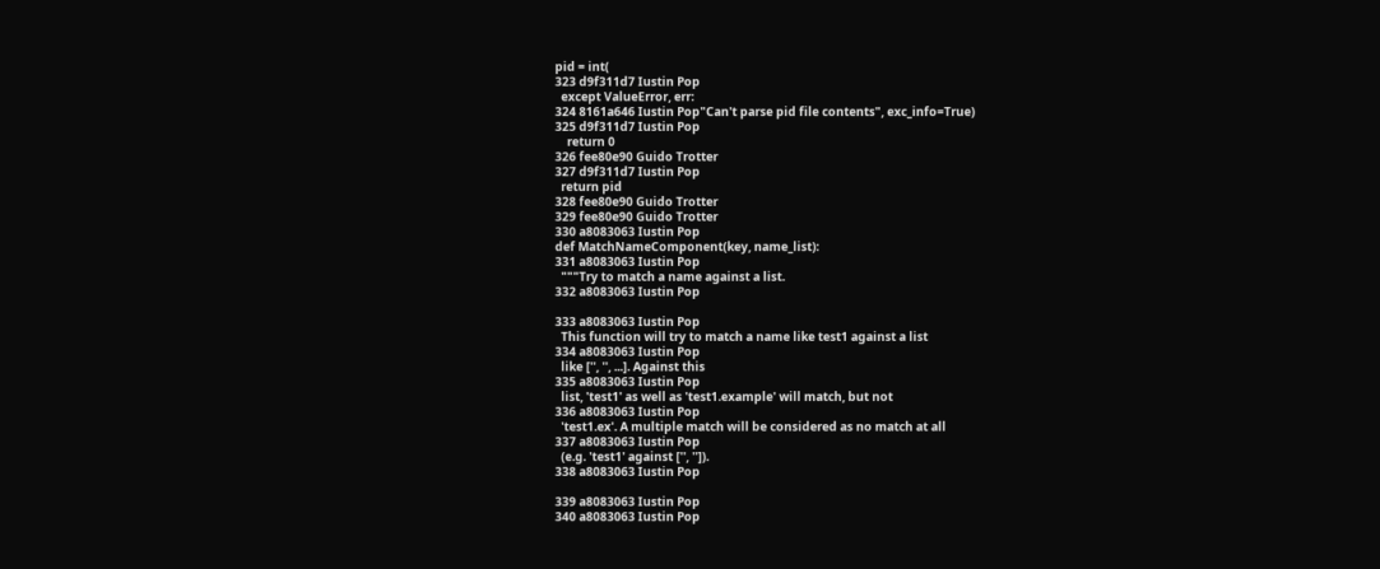pid = int(
323 d9f311d7 Iustin Pop
  except ValueError, err:
324 8161a646 Iustin Pop"Can't parse pid file contents", exc_info=True)
325 d9f311d7 Iustin Pop
    return 0
326 fee80e90 Guido Trotter
327 d9f311d7 Iustin Pop
  return pid
328 fee80e90 Guido Trotter
329 fee80e90 Guido Trotter
330 a8083063 Iustin Pop
def MatchNameComponent(key, name_list):
331 a8083063 Iustin Pop
  """Try to match a name against a list.
332 a8083063 Iustin Pop

333 a8083063 Iustin Pop
  This function will try to match a name like test1 against a list
334 a8083063 Iustin Pop
  like ['', '', ...]. Against this
335 a8083063 Iustin Pop
  list, 'test1' as well as 'test1.example' will match, but not
336 a8083063 Iustin Pop
  'test1.ex'. A multiple match will be considered as no match at all
337 a8083063 Iustin Pop
  (e.g. 'test1' against ['', '']).
338 a8083063 Iustin Pop

339 a8083063 Iustin Pop
340 a8083063 Iustin Pop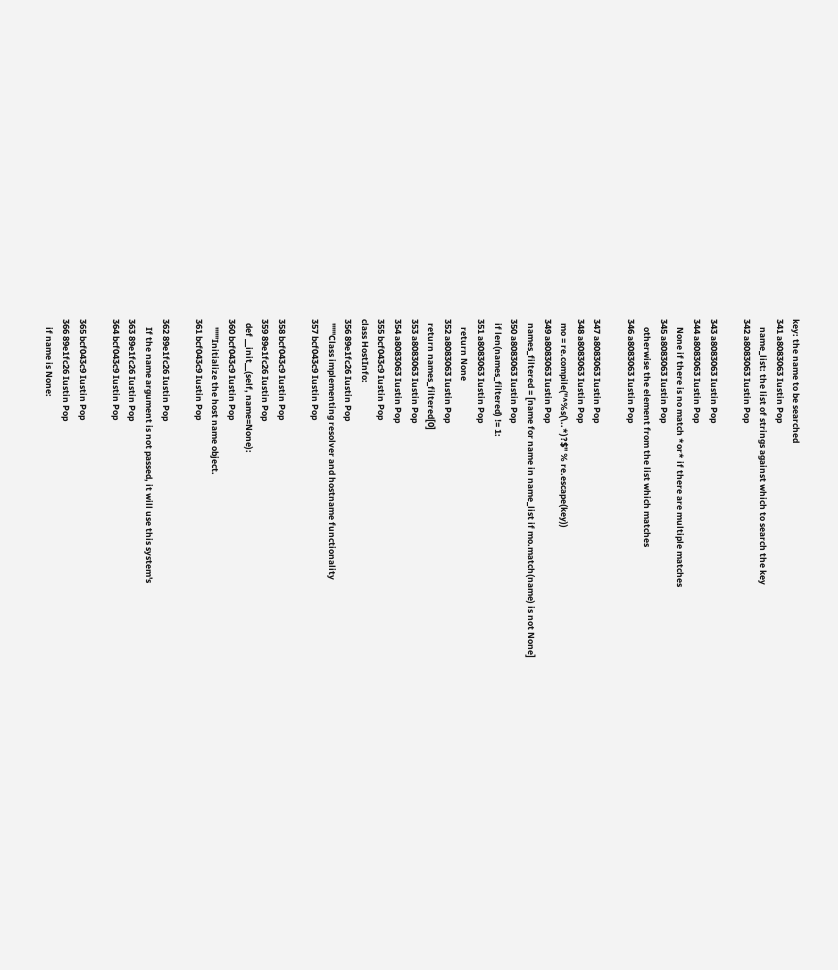key: the name to be searched
341 a8083063 Iustin Pop
    name_list: the list of strings against which to search the key
342 a8083063 Iustin Pop

343 a8083063 Iustin Pop
344 a8083063 Iustin Pop
    None if there is no match *or* if there are multiple matches
345 a8083063 Iustin Pop
    otherwise the element from the list which matches
346 a8083063 Iustin Pop

347 a8083063 Iustin Pop
348 a8083063 Iustin Pop
  mo = re.compile("^%s(\..*)?$" % re.escape(key))
349 a8083063 Iustin Pop
  names_filtered = [name for name in name_list if mo.match(name) is not None]
350 a8083063 Iustin Pop
  if len(names_filtered) != 1:
351 a8083063 Iustin Pop
    return None
352 a8083063 Iustin Pop
  return names_filtered[0]
353 a8083063 Iustin Pop
354 a8083063 Iustin Pop
355 bcf043c9 Iustin Pop
class HostInfo:
356 89e1fc26 Iustin Pop
  """Class implementing resolver and hostname functionality
357 bcf043c9 Iustin Pop

358 bcf043c9 Iustin Pop
359 89e1fc26 Iustin Pop
  def __init__(self, name=None):
360 bcf043c9 Iustin Pop
    """Initialize the host name object.
361 bcf043c9 Iustin Pop

362 89e1fc26 Iustin Pop
    If the name argument is not passed, it will use this system's
363 89e1fc26 Iustin Pop
364 bcf043c9 Iustin Pop

365 bcf043c9 Iustin Pop
366 89e1fc26 Iustin Pop
    if name is None: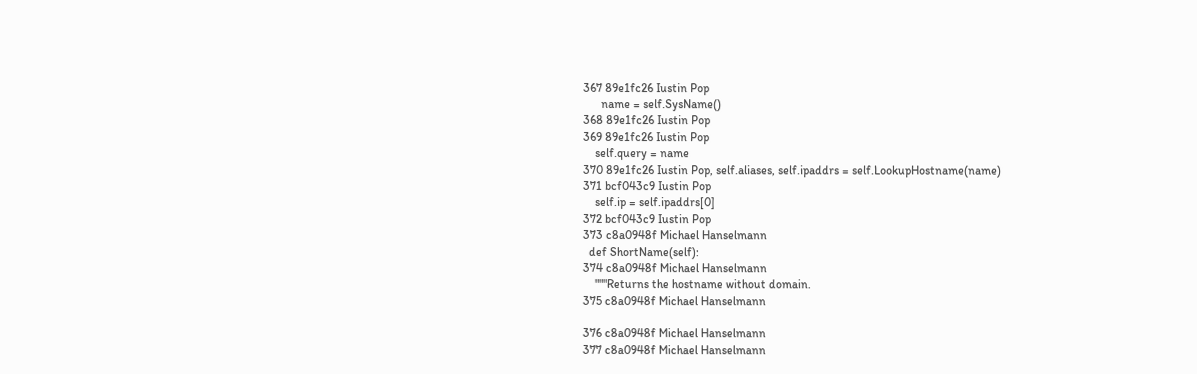367 89e1fc26 Iustin Pop
      name = self.SysName()
368 89e1fc26 Iustin Pop
369 89e1fc26 Iustin Pop
    self.query = name
370 89e1fc26 Iustin Pop, self.aliases, self.ipaddrs = self.LookupHostname(name)
371 bcf043c9 Iustin Pop
    self.ip = self.ipaddrs[0]
372 bcf043c9 Iustin Pop
373 c8a0948f Michael Hanselmann
  def ShortName(self):
374 c8a0948f Michael Hanselmann
    """Returns the hostname without domain.
375 c8a0948f Michael Hanselmann

376 c8a0948f Michael Hanselmann
377 c8a0948f Michael Hanselmann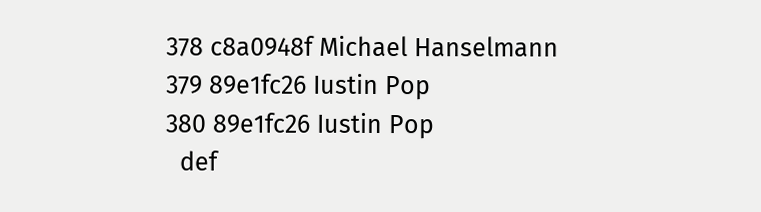378 c8a0948f Michael Hanselmann
379 89e1fc26 Iustin Pop
380 89e1fc26 Iustin Pop
  def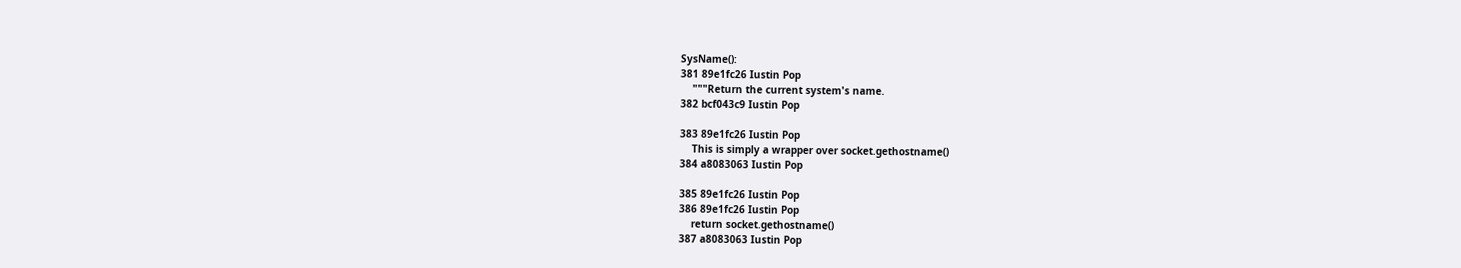SysName():
381 89e1fc26 Iustin Pop
    """Return the current system's name.
382 bcf043c9 Iustin Pop

383 89e1fc26 Iustin Pop
    This is simply a wrapper over socket.gethostname()
384 a8083063 Iustin Pop

385 89e1fc26 Iustin Pop
386 89e1fc26 Iustin Pop
    return socket.gethostname()
387 a8083063 Iustin Pop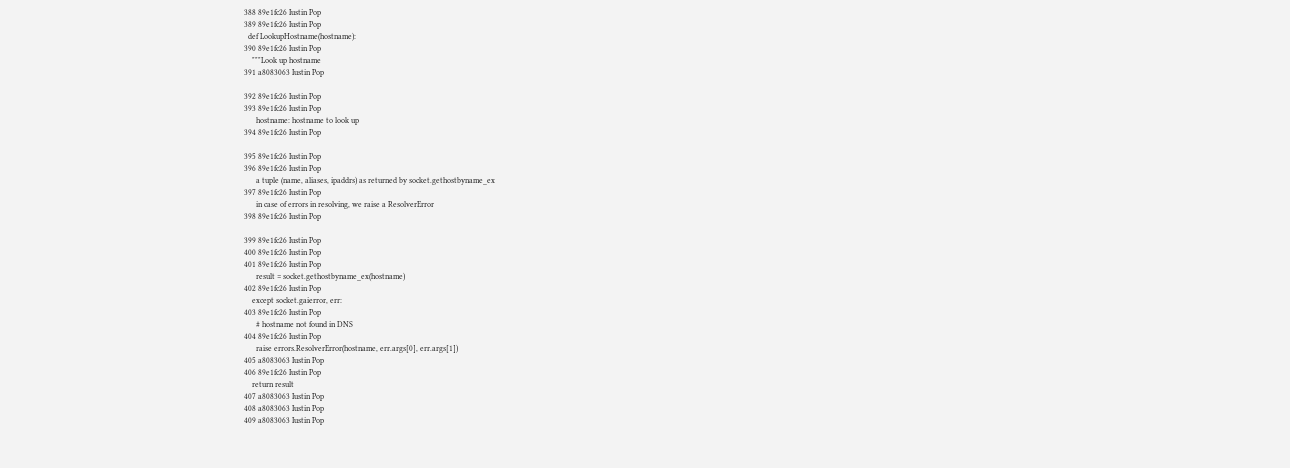388 89e1fc26 Iustin Pop
389 89e1fc26 Iustin Pop
  def LookupHostname(hostname):
390 89e1fc26 Iustin Pop
    """Look up hostname
391 a8083063 Iustin Pop

392 89e1fc26 Iustin Pop
393 89e1fc26 Iustin Pop
      hostname: hostname to look up
394 89e1fc26 Iustin Pop

395 89e1fc26 Iustin Pop
396 89e1fc26 Iustin Pop
      a tuple (name, aliases, ipaddrs) as returned by socket.gethostbyname_ex
397 89e1fc26 Iustin Pop
      in case of errors in resolving, we raise a ResolverError
398 89e1fc26 Iustin Pop

399 89e1fc26 Iustin Pop
400 89e1fc26 Iustin Pop
401 89e1fc26 Iustin Pop
      result = socket.gethostbyname_ex(hostname)
402 89e1fc26 Iustin Pop
    except socket.gaierror, err:
403 89e1fc26 Iustin Pop
      # hostname not found in DNS
404 89e1fc26 Iustin Pop
      raise errors.ResolverError(hostname, err.args[0], err.args[1])
405 a8083063 Iustin Pop
406 89e1fc26 Iustin Pop
    return result
407 a8083063 Iustin Pop
408 a8083063 Iustin Pop
409 a8083063 Iustin Pop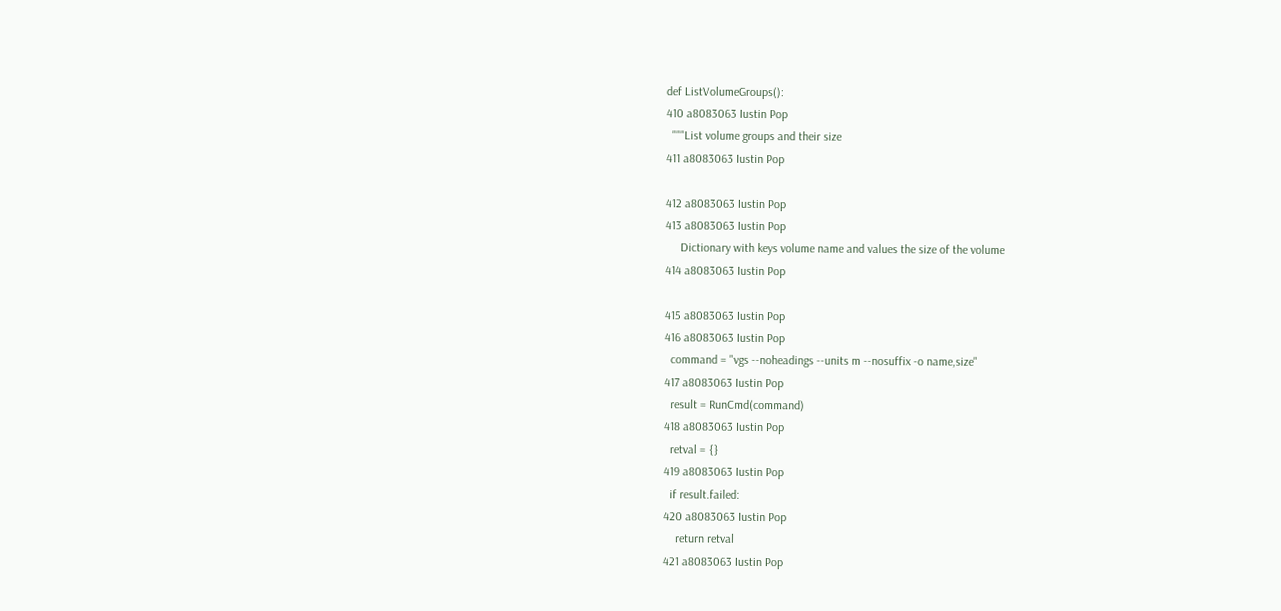def ListVolumeGroups():
410 a8083063 Iustin Pop
  """List volume groups and their size
411 a8083063 Iustin Pop

412 a8083063 Iustin Pop
413 a8083063 Iustin Pop
     Dictionary with keys volume name and values the size of the volume
414 a8083063 Iustin Pop

415 a8083063 Iustin Pop
416 a8083063 Iustin Pop
  command = "vgs --noheadings --units m --nosuffix -o name,size"
417 a8083063 Iustin Pop
  result = RunCmd(command)
418 a8083063 Iustin Pop
  retval = {}
419 a8083063 Iustin Pop
  if result.failed:
420 a8083063 Iustin Pop
    return retval
421 a8083063 Iustin Pop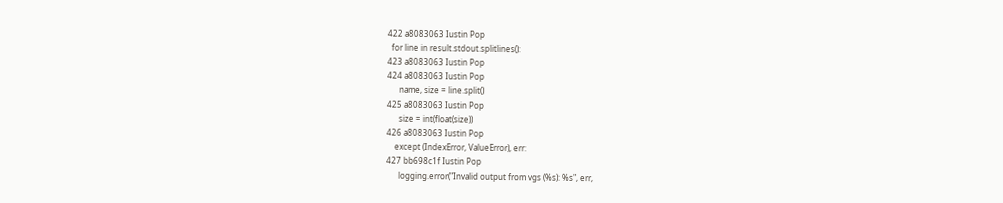422 a8083063 Iustin Pop
  for line in result.stdout.splitlines():
423 a8083063 Iustin Pop
424 a8083063 Iustin Pop
      name, size = line.split()
425 a8083063 Iustin Pop
      size = int(float(size))
426 a8083063 Iustin Pop
    except (IndexError, ValueError), err:
427 bb698c1f Iustin Pop
      logging.error("Invalid output from vgs (%s): %s", err,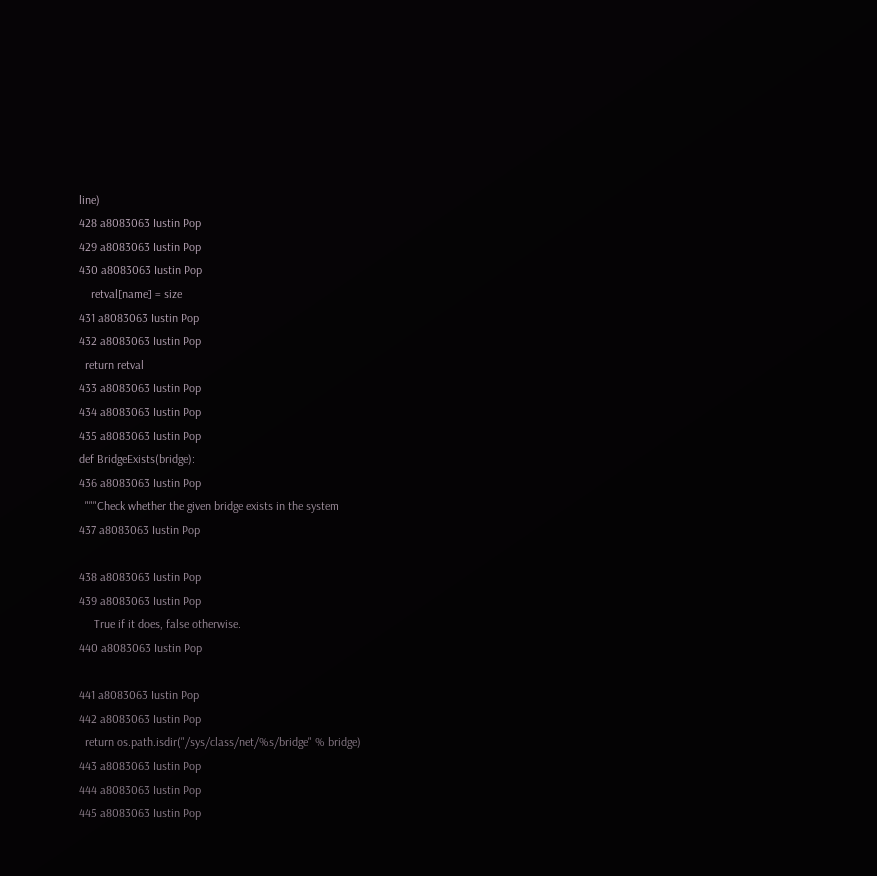line)
428 a8083063 Iustin Pop
429 a8083063 Iustin Pop
430 a8083063 Iustin Pop
    retval[name] = size
431 a8083063 Iustin Pop
432 a8083063 Iustin Pop
  return retval
433 a8083063 Iustin Pop
434 a8083063 Iustin Pop
435 a8083063 Iustin Pop
def BridgeExists(bridge):
436 a8083063 Iustin Pop
  """Check whether the given bridge exists in the system
437 a8083063 Iustin Pop

438 a8083063 Iustin Pop
439 a8083063 Iustin Pop
     True if it does, false otherwise.
440 a8083063 Iustin Pop

441 a8083063 Iustin Pop
442 a8083063 Iustin Pop
  return os.path.isdir("/sys/class/net/%s/bridge" % bridge)
443 a8083063 Iustin Pop
444 a8083063 Iustin Pop
445 a8083063 Iustin Pop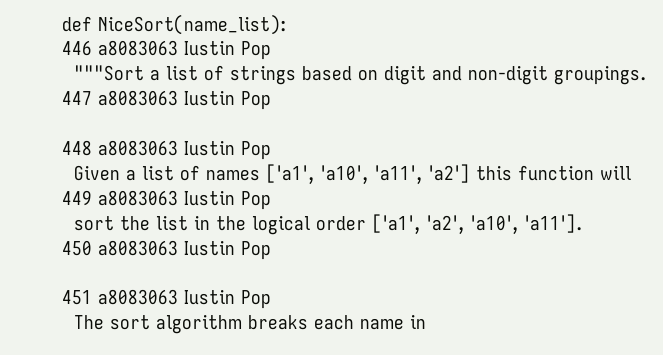def NiceSort(name_list):
446 a8083063 Iustin Pop
  """Sort a list of strings based on digit and non-digit groupings.
447 a8083063 Iustin Pop

448 a8083063 Iustin Pop
  Given a list of names ['a1', 'a10', 'a11', 'a2'] this function will
449 a8083063 Iustin Pop
  sort the list in the logical order ['a1', 'a2', 'a10', 'a11'].
450 a8083063 Iustin Pop

451 a8083063 Iustin Pop
  The sort algorithm breaks each name in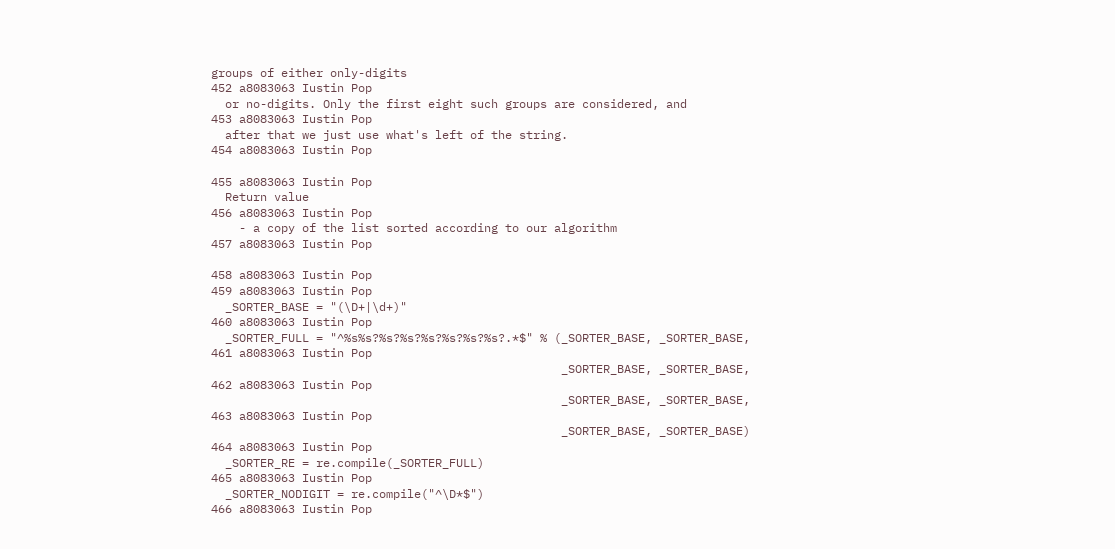groups of either only-digits
452 a8083063 Iustin Pop
  or no-digits. Only the first eight such groups are considered, and
453 a8083063 Iustin Pop
  after that we just use what's left of the string.
454 a8083063 Iustin Pop

455 a8083063 Iustin Pop
  Return value
456 a8083063 Iustin Pop
    - a copy of the list sorted according to our algorithm
457 a8083063 Iustin Pop

458 a8083063 Iustin Pop
459 a8083063 Iustin Pop
  _SORTER_BASE = "(\D+|\d+)"
460 a8083063 Iustin Pop
  _SORTER_FULL = "^%s%s?%s?%s?%s?%s?%s?%s?.*$" % (_SORTER_BASE, _SORTER_BASE,
461 a8083063 Iustin Pop
                                                  _SORTER_BASE, _SORTER_BASE,
462 a8083063 Iustin Pop
                                                  _SORTER_BASE, _SORTER_BASE,
463 a8083063 Iustin Pop
                                                  _SORTER_BASE, _SORTER_BASE)
464 a8083063 Iustin Pop
  _SORTER_RE = re.compile(_SORTER_FULL)
465 a8083063 Iustin Pop
  _SORTER_NODIGIT = re.compile("^\D*$")
466 a8083063 Iustin Pop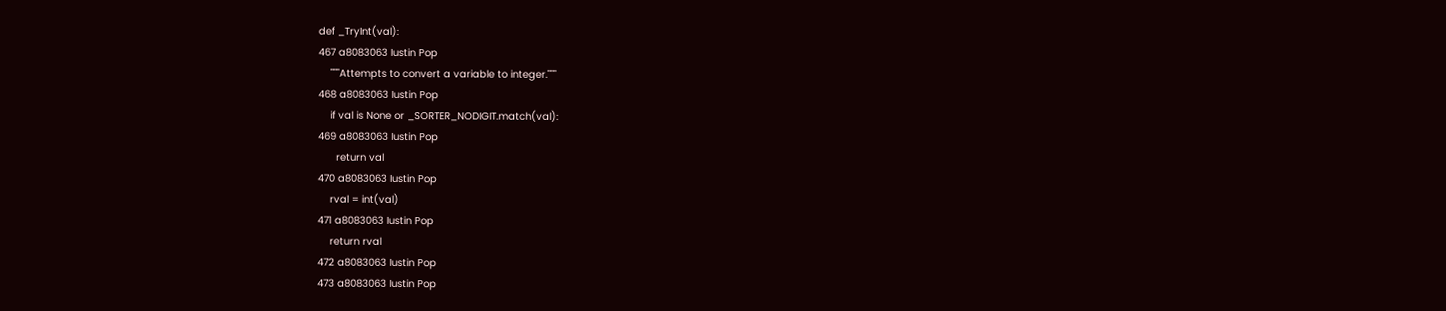def _TryInt(val):
467 a8083063 Iustin Pop
    """Attempts to convert a variable to integer."""
468 a8083063 Iustin Pop
    if val is None or _SORTER_NODIGIT.match(val):
469 a8083063 Iustin Pop
      return val
470 a8083063 Iustin Pop
    rval = int(val)
471 a8083063 Iustin Pop
    return rval
472 a8083063 Iustin Pop
473 a8083063 Iustin Pop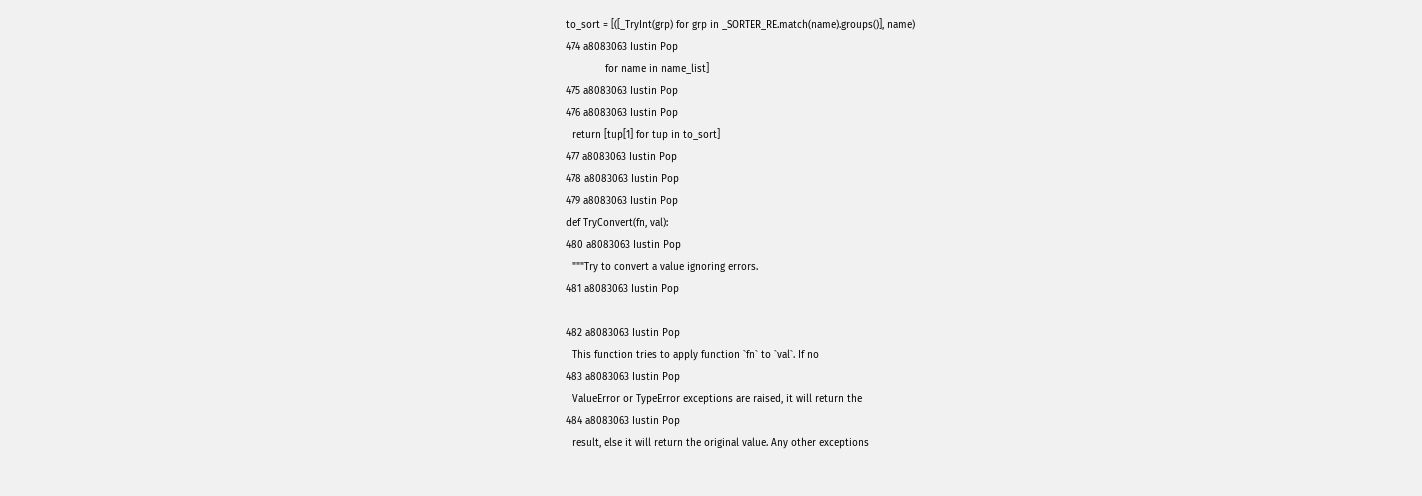to_sort = [([_TryInt(grp) for grp in _SORTER_RE.match(name).groups()], name)
474 a8083063 Iustin Pop
             for name in name_list]
475 a8083063 Iustin Pop
476 a8083063 Iustin Pop
  return [tup[1] for tup in to_sort]
477 a8083063 Iustin Pop
478 a8083063 Iustin Pop
479 a8083063 Iustin Pop
def TryConvert(fn, val):
480 a8083063 Iustin Pop
  """Try to convert a value ignoring errors.
481 a8083063 Iustin Pop

482 a8083063 Iustin Pop
  This function tries to apply function `fn` to `val`. If no
483 a8083063 Iustin Pop
  ValueError or TypeError exceptions are raised, it will return the
484 a8083063 Iustin Pop
  result, else it will return the original value. Any other exceptions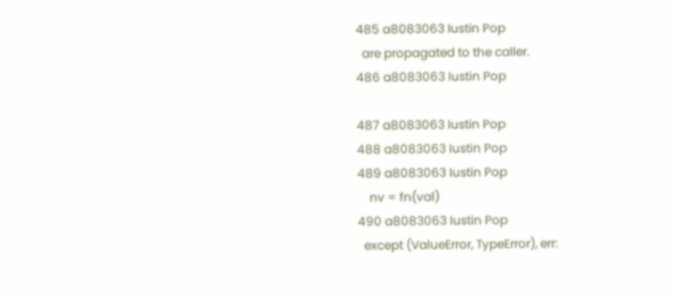485 a8083063 Iustin Pop
  are propagated to the caller.
486 a8083063 Iustin Pop

487 a8083063 Iustin Pop
488 a8083063 Iustin Pop
489 a8083063 Iustin Pop
    nv = fn(val)
490 a8083063 Iustin Pop
  except (ValueError, TypeError), err: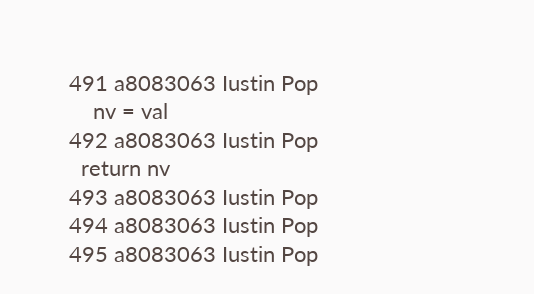491 a8083063 Iustin Pop
    nv = val
492 a8083063 Iustin Pop
  return nv
493 a8083063 Iustin Pop
494 a8083063 Iustin Pop
495 a8083063 Iustin Pop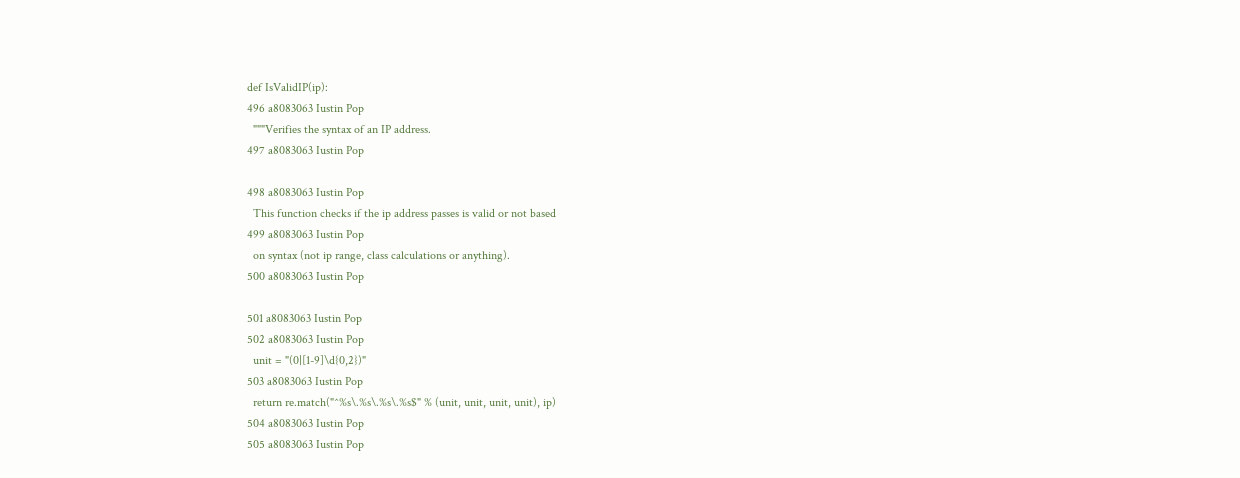def IsValidIP(ip):
496 a8083063 Iustin Pop
  """Verifies the syntax of an IP address.
497 a8083063 Iustin Pop

498 a8083063 Iustin Pop
  This function checks if the ip address passes is valid or not based
499 a8083063 Iustin Pop
  on syntax (not ip range, class calculations or anything).
500 a8083063 Iustin Pop

501 a8083063 Iustin Pop
502 a8083063 Iustin Pop
  unit = "(0|[1-9]\d{0,2})"
503 a8083063 Iustin Pop
  return re.match("^%s\.%s\.%s\.%s$" % (unit, unit, unit, unit), ip)
504 a8083063 Iustin Pop
505 a8083063 Iustin Pop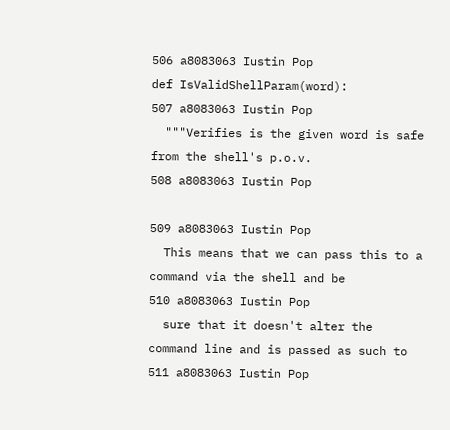506 a8083063 Iustin Pop
def IsValidShellParam(word):
507 a8083063 Iustin Pop
  """Verifies is the given word is safe from the shell's p.o.v.
508 a8083063 Iustin Pop

509 a8083063 Iustin Pop
  This means that we can pass this to a command via the shell and be
510 a8083063 Iustin Pop
  sure that it doesn't alter the command line and is passed as such to
511 a8083063 Iustin Pop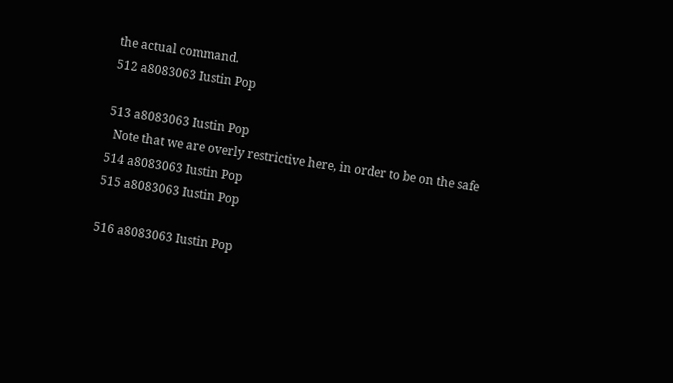the actual command.
512 a8083063 Iustin Pop

513 a8083063 Iustin Pop
  Note that we are overly restrictive here, in order to be on the safe
514 a8083063 Iustin Pop
515 a8083063 Iustin Pop

516 a8083063 Iustin Pop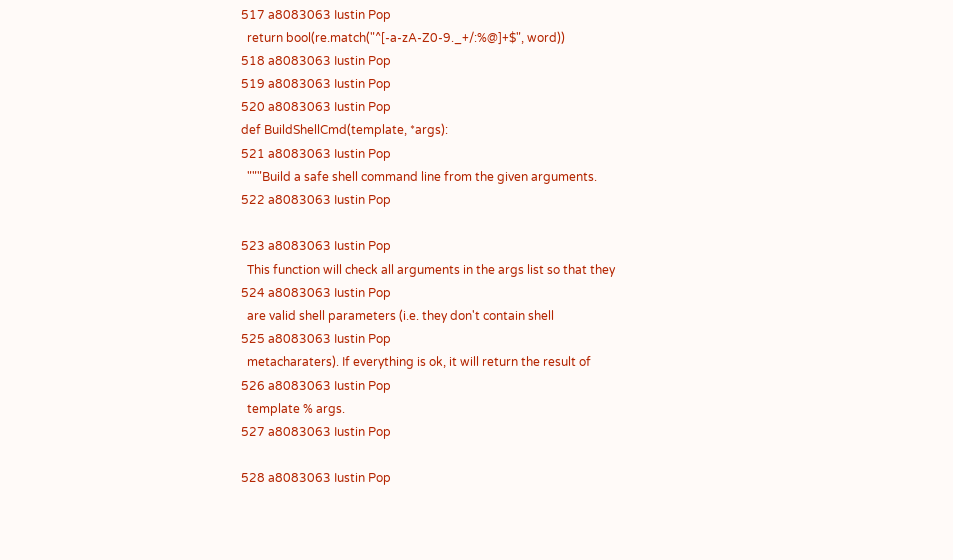517 a8083063 Iustin Pop
  return bool(re.match("^[-a-zA-Z0-9._+/:%@]+$", word))
518 a8083063 Iustin Pop
519 a8083063 Iustin Pop
520 a8083063 Iustin Pop
def BuildShellCmd(template, *args):
521 a8083063 Iustin Pop
  """Build a safe shell command line from the given arguments.
522 a8083063 Iustin Pop

523 a8083063 Iustin Pop
  This function will check all arguments in the args list so that they
524 a8083063 Iustin Pop
  are valid shell parameters (i.e. they don't contain shell
525 a8083063 Iustin Pop
  metacharaters). If everything is ok, it will return the result of
526 a8083063 Iustin Pop
  template % args.
527 a8083063 Iustin Pop

528 a8083063 Iustin Pop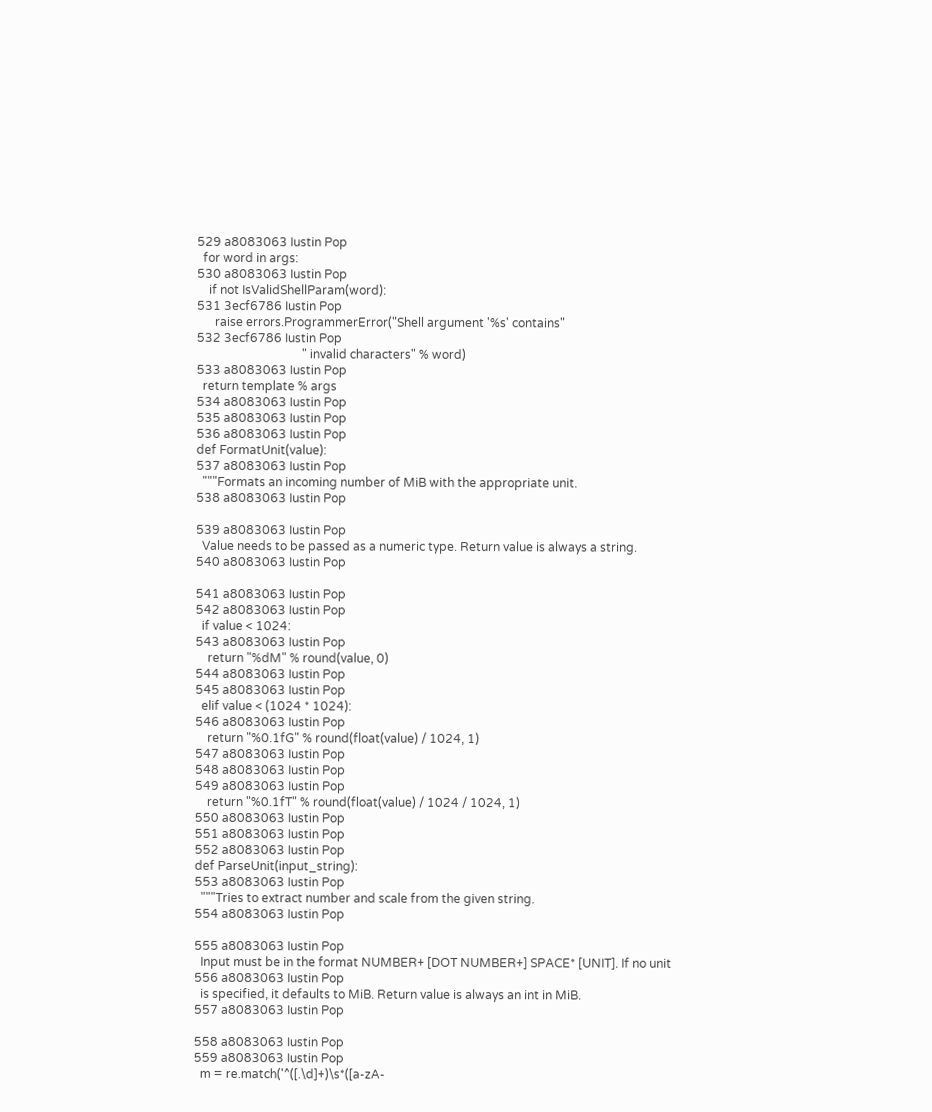529 a8083063 Iustin Pop
  for word in args:
530 a8083063 Iustin Pop
    if not IsValidShellParam(word):
531 3ecf6786 Iustin Pop
      raise errors.ProgrammerError("Shell argument '%s' contains"
532 3ecf6786 Iustin Pop
                                   " invalid characters" % word)
533 a8083063 Iustin Pop
  return template % args
534 a8083063 Iustin Pop
535 a8083063 Iustin Pop
536 a8083063 Iustin Pop
def FormatUnit(value):
537 a8083063 Iustin Pop
  """Formats an incoming number of MiB with the appropriate unit.
538 a8083063 Iustin Pop

539 a8083063 Iustin Pop
  Value needs to be passed as a numeric type. Return value is always a string.
540 a8083063 Iustin Pop

541 a8083063 Iustin Pop
542 a8083063 Iustin Pop
  if value < 1024:
543 a8083063 Iustin Pop
    return "%dM" % round(value, 0)
544 a8083063 Iustin Pop
545 a8083063 Iustin Pop
  elif value < (1024 * 1024):
546 a8083063 Iustin Pop
    return "%0.1fG" % round(float(value) / 1024, 1)
547 a8083063 Iustin Pop
548 a8083063 Iustin Pop
549 a8083063 Iustin Pop
    return "%0.1fT" % round(float(value) / 1024 / 1024, 1)
550 a8083063 Iustin Pop
551 a8083063 Iustin Pop
552 a8083063 Iustin Pop
def ParseUnit(input_string):
553 a8083063 Iustin Pop
  """Tries to extract number and scale from the given string.
554 a8083063 Iustin Pop

555 a8083063 Iustin Pop
  Input must be in the format NUMBER+ [DOT NUMBER+] SPACE* [UNIT]. If no unit
556 a8083063 Iustin Pop
  is specified, it defaults to MiB. Return value is always an int in MiB.
557 a8083063 Iustin Pop

558 a8083063 Iustin Pop
559 a8083063 Iustin Pop
  m = re.match('^([.\d]+)\s*([a-zA-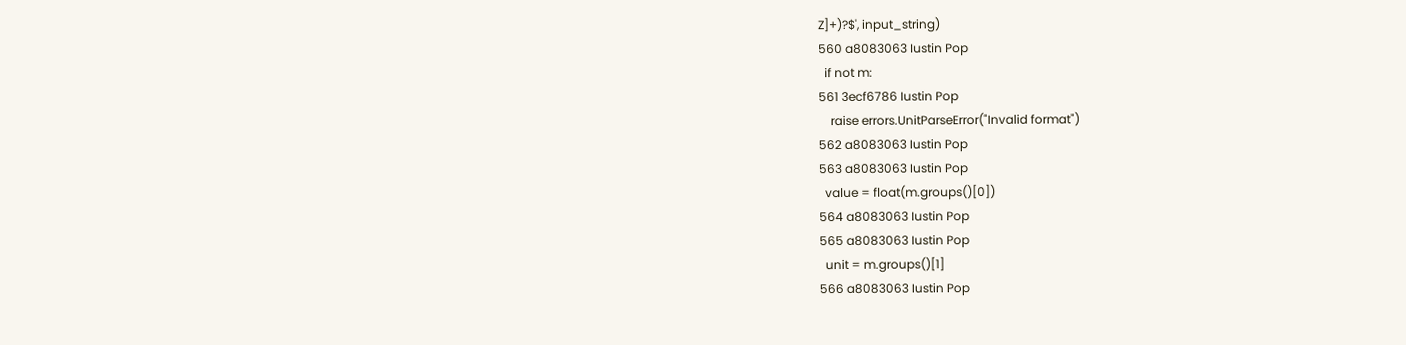Z]+)?$', input_string)
560 a8083063 Iustin Pop
  if not m:
561 3ecf6786 Iustin Pop
    raise errors.UnitParseError("Invalid format")
562 a8083063 Iustin Pop
563 a8083063 Iustin Pop
  value = float(m.groups()[0])
564 a8083063 Iustin Pop
565 a8083063 Iustin Pop
  unit = m.groups()[1]
566 a8083063 Iustin Pop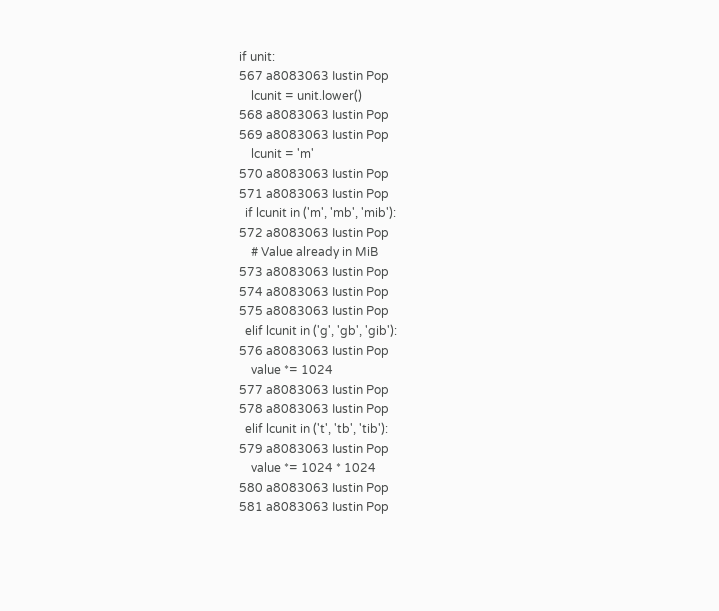if unit:
567 a8083063 Iustin Pop
    lcunit = unit.lower()
568 a8083063 Iustin Pop
569 a8083063 Iustin Pop
    lcunit = 'm'
570 a8083063 Iustin Pop
571 a8083063 Iustin Pop
  if lcunit in ('m', 'mb', 'mib'):
572 a8083063 Iustin Pop
    # Value already in MiB
573 a8083063 Iustin Pop
574 a8083063 Iustin Pop
575 a8083063 Iustin Pop
  elif lcunit in ('g', 'gb', 'gib'):
576 a8083063 Iustin Pop
    value *= 1024
577 a8083063 Iustin Pop
578 a8083063 Iustin Pop
  elif lcunit in ('t', 'tb', 'tib'):
579 a8083063 Iustin Pop
    value *= 1024 * 1024
580 a8083063 Iustin Pop
581 a8083063 Iustin Pop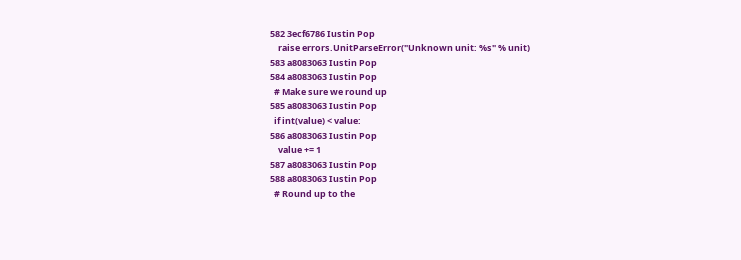582 3ecf6786 Iustin Pop
    raise errors.UnitParseError("Unknown unit: %s" % unit)
583 a8083063 Iustin Pop
584 a8083063 Iustin Pop
  # Make sure we round up
585 a8083063 Iustin Pop
  if int(value) < value:
586 a8083063 Iustin Pop
    value += 1
587 a8083063 Iustin Pop
588 a8083063 Iustin Pop
  # Round up to the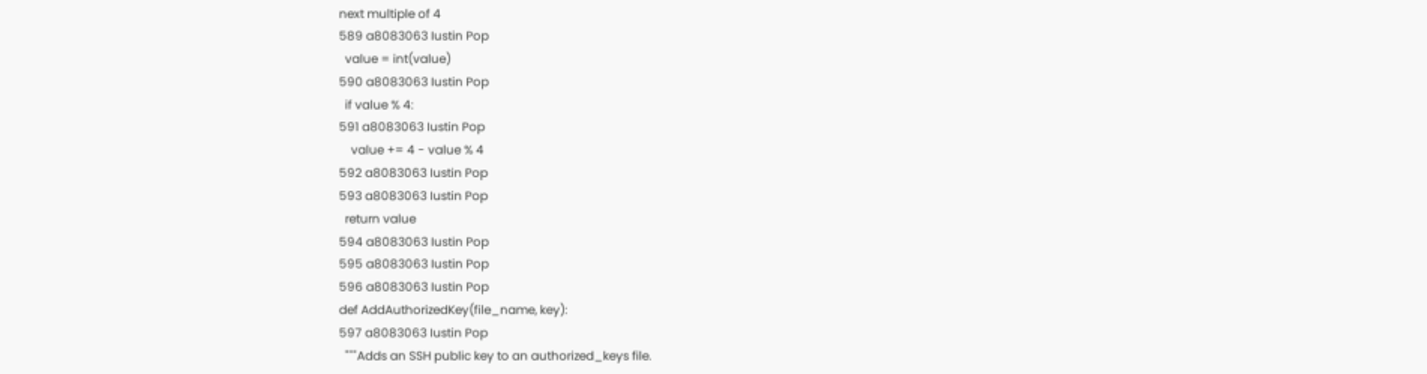next multiple of 4
589 a8083063 Iustin Pop
  value = int(value)
590 a8083063 Iustin Pop
  if value % 4:
591 a8083063 Iustin Pop
    value += 4 - value % 4
592 a8083063 Iustin Pop
593 a8083063 Iustin Pop
  return value
594 a8083063 Iustin Pop
595 a8083063 Iustin Pop
596 a8083063 Iustin Pop
def AddAuthorizedKey(file_name, key):
597 a8083063 Iustin Pop
  """Adds an SSH public key to an authorized_keys file.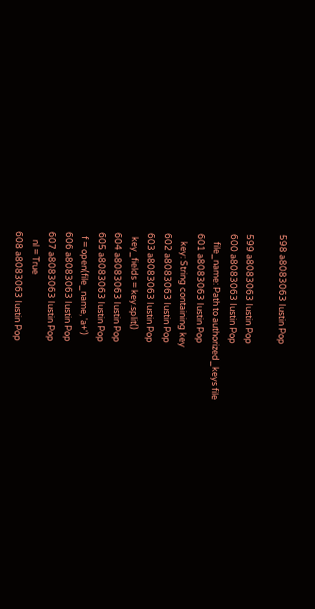598 a8083063 Iustin Pop

599 a8083063 Iustin Pop
600 a8083063 Iustin Pop
    file_name: Path to authorized_keys file
601 a8083063 Iustin Pop
    key: String containing key
602 a8083063 Iustin Pop
603 a8083063 Iustin Pop
  key_fields = key.split()
604 a8083063 Iustin Pop
605 a8083063 Iustin Pop
  f = open(file_name, 'a+')
606 a8083063 Iustin Pop
607 a8083063 Iustin Pop
    nl = True
608 a8083063 Iustin Pop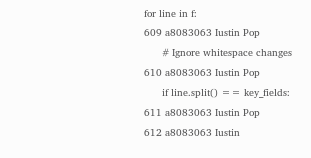for line in f:
609 a8083063 Iustin Pop
      # Ignore whitespace changes
610 a8083063 Iustin Pop
      if line.split() == key_fields:
611 a8083063 Iustin Pop
612 a8083063 Iustin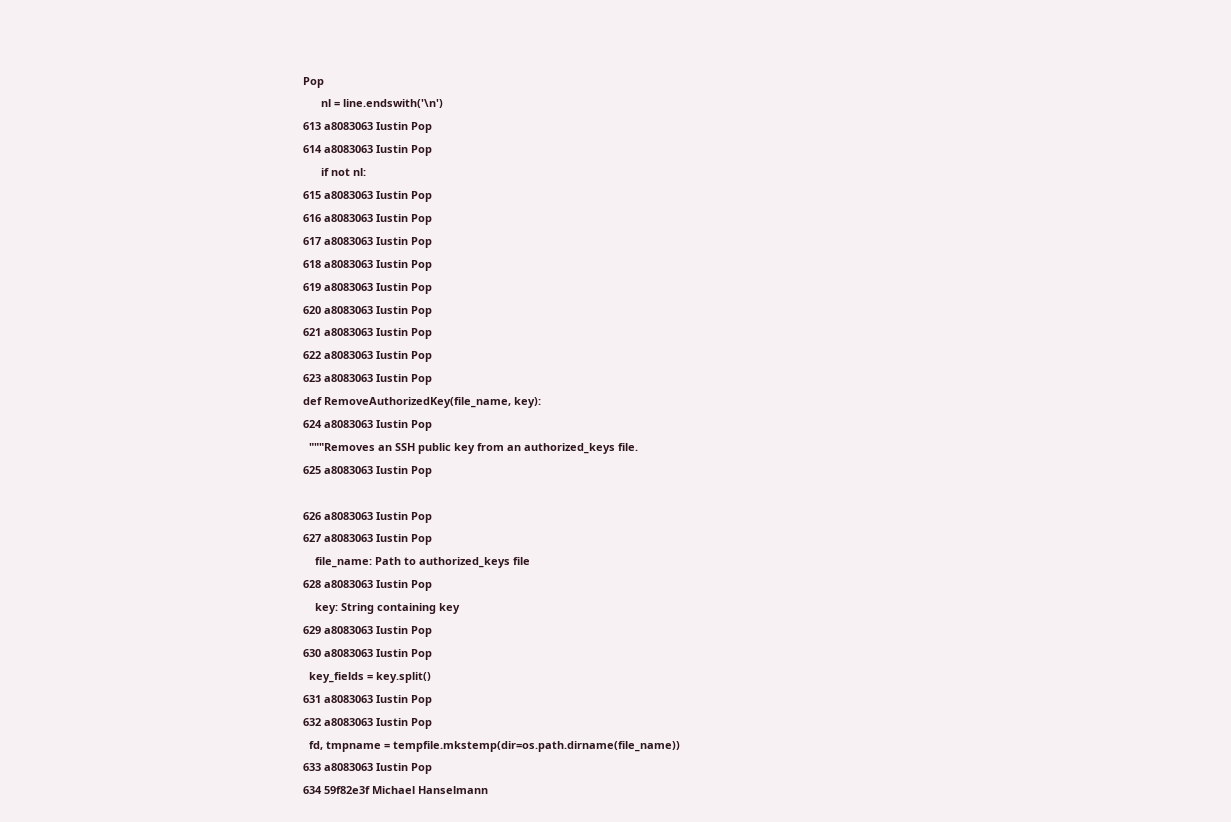Pop
      nl = line.endswith('\n')
613 a8083063 Iustin Pop
614 a8083063 Iustin Pop
      if not nl:
615 a8083063 Iustin Pop
616 a8083063 Iustin Pop
617 a8083063 Iustin Pop
618 a8083063 Iustin Pop
619 a8083063 Iustin Pop
620 a8083063 Iustin Pop
621 a8083063 Iustin Pop
622 a8083063 Iustin Pop
623 a8083063 Iustin Pop
def RemoveAuthorizedKey(file_name, key):
624 a8083063 Iustin Pop
  """Removes an SSH public key from an authorized_keys file.
625 a8083063 Iustin Pop

626 a8083063 Iustin Pop
627 a8083063 Iustin Pop
    file_name: Path to authorized_keys file
628 a8083063 Iustin Pop
    key: String containing key
629 a8083063 Iustin Pop
630 a8083063 Iustin Pop
  key_fields = key.split()
631 a8083063 Iustin Pop
632 a8083063 Iustin Pop
  fd, tmpname = tempfile.mkstemp(dir=os.path.dirname(file_name))
633 a8083063 Iustin Pop
634 59f82e3f Michael Hanselmann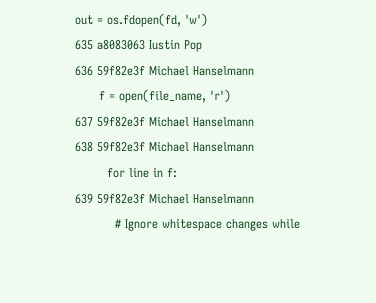out = os.fdopen(fd, 'w')
635 a8083063 Iustin Pop
636 59f82e3f Michael Hanselmann
      f = open(file_name, 'r')
637 59f82e3f Michael Hanselmann
638 59f82e3f Michael Hanselmann
        for line in f:
639 59f82e3f Michael Hanselmann
          # Ignore whitespace changes while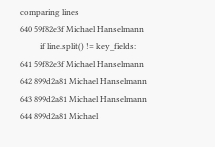comparing lines
640 59f82e3f Michael Hanselmann
          if line.split() != key_fields:
641 59f82e3f Michael Hanselmann
642 899d2a81 Michael Hanselmann
643 899d2a81 Michael Hanselmann
644 899d2a81 Michael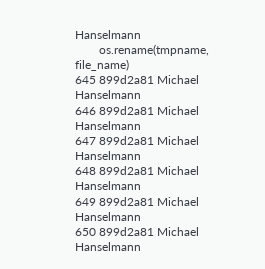Hanselmann
        os.rename(tmpname, file_name)
645 899d2a81 Michael Hanselmann
646 899d2a81 Michael Hanselmann
647 899d2a81 Michael Hanselmann
648 899d2a81 Michael Hanselmann
649 899d2a81 Michael Hanselmann
650 899d2a81 Michael Hanselmann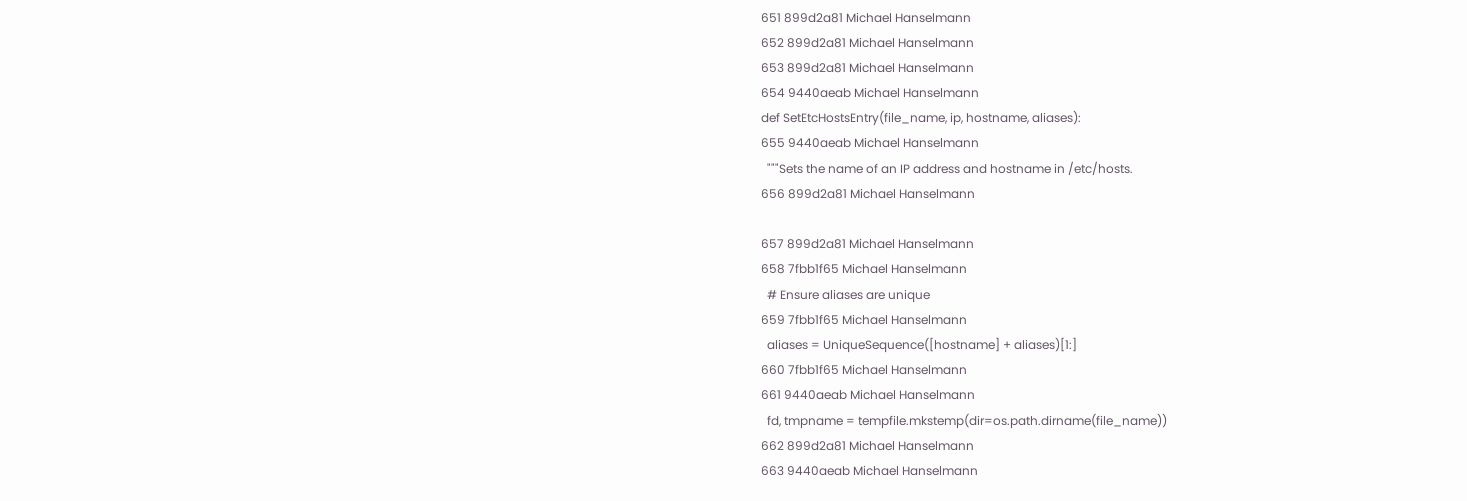651 899d2a81 Michael Hanselmann
652 899d2a81 Michael Hanselmann
653 899d2a81 Michael Hanselmann
654 9440aeab Michael Hanselmann
def SetEtcHostsEntry(file_name, ip, hostname, aliases):
655 9440aeab Michael Hanselmann
  """Sets the name of an IP address and hostname in /etc/hosts.
656 899d2a81 Michael Hanselmann

657 899d2a81 Michael Hanselmann
658 7fbb1f65 Michael Hanselmann
  # Ensure aliases are unique
659 7fbb1f65 Michael Hanselmann
  aliases = UniqueSequence([hostname] + aliases)[1:]
660 7fbb1f65 Michael Hanselmann
661 9440aeab Michael Hanselmann
  fd, tmpname = tempfile.mkstemp(dir=os.path.dirname(file_name))
662 899d2a81 Michael Hanselmann
663 9440aeab Michael Hanselmann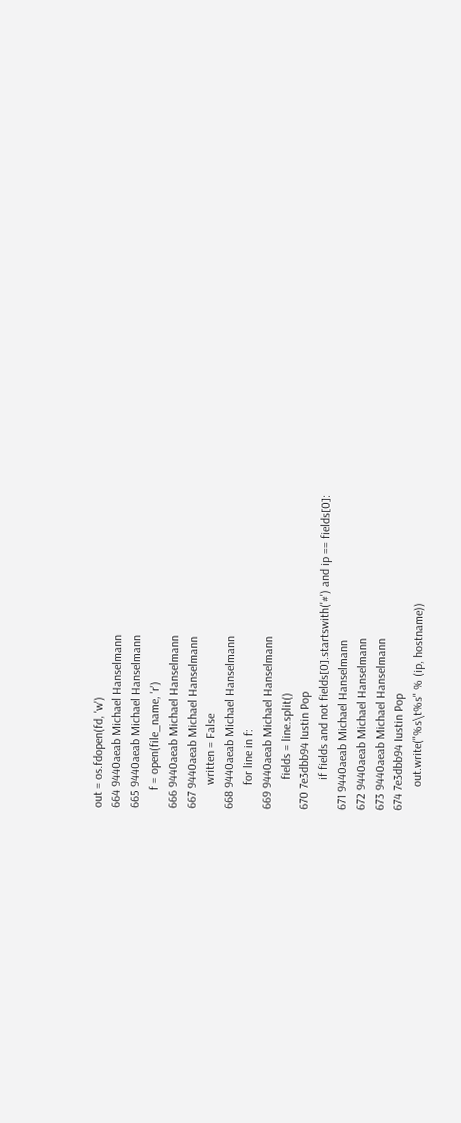out = os.fdopen(fd, 'w')
664 9440aeab Michael Hanselmann
665 9440aeab Michael Hanselmann
      f = open(file_name, 'r')
666 9440aeab Michael Hanselmann
667 9440aeab Michael Hanselmann
        written = False
668 9440aeab Michael Hanselmann
        for line in f:
669 9440aeab Michael Hanselmann
          fields = line.split()
670 7e3dbb94 Iustin Pop
          if fields and not fields[0].startswith('#') and ip == fields[0]:
671 9440aeab Michael Hanselmann
672 9440aeab Michael Hanselmann
673 9440aeab Michael Hanselmann
674 7e3dbb94 Iustin Pop
        out.write("%s\t%s" % (ip, hostname))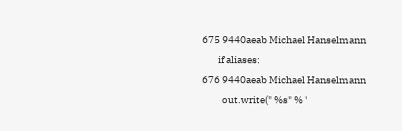675 9440aeab Michael Hanselmann
        if aliases:
676 9440aeab Michael Hanselmann
          out.write(" %s" % '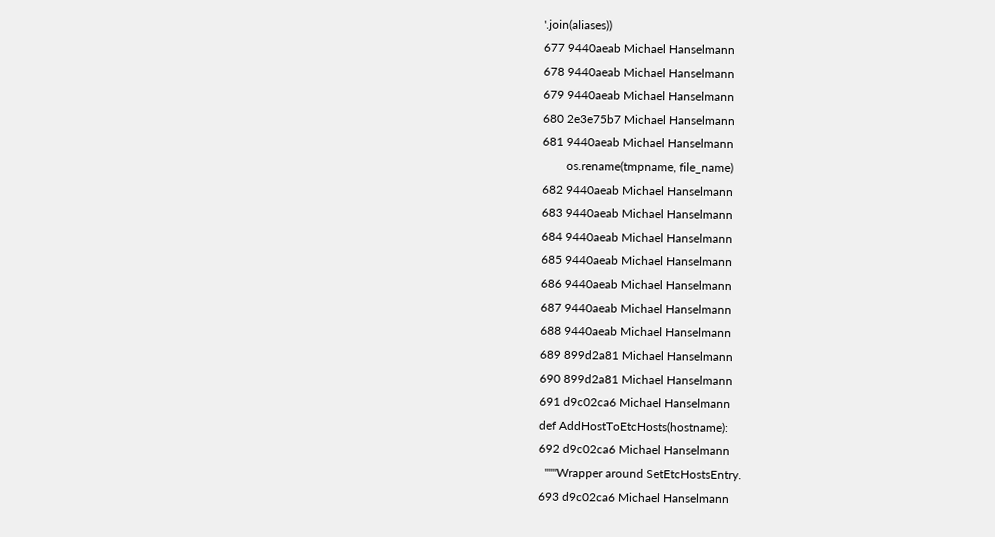'.join(aliases))
677 9440aeab Michael Hanselmann
678 9440aeab Michael Hanselmann
679 9440aeab Michael Hanselmann
680 2e3e75b7 Michael Hanselmann
681 9440aeab Michael Hanselmann
        os.rename(tmpname, file_name)
682 9440aeab Michael Hanselmann
683 9440aeab Michael Hanselmann
684 9440aeab Michael Hanselmann
685 9440aeab Michael Hanselmann
686 9440aeab Michael Hanselmann
687 9440aeab Michael Hanselmann
688 9440aeab Michael Hanselmann
689 899d2a81 Michael Hanselmann
690 899d2a81 Michael Hanselmann
691 d9c02ca6 Michael Hanselmann
def AddHostToEtcHosts(hostname):
692 d9c02ca6 Michael Hanselmann
  """Wrapper around SetEtcHostsEntry.
693 d9c02ca6 Michael Hanselmann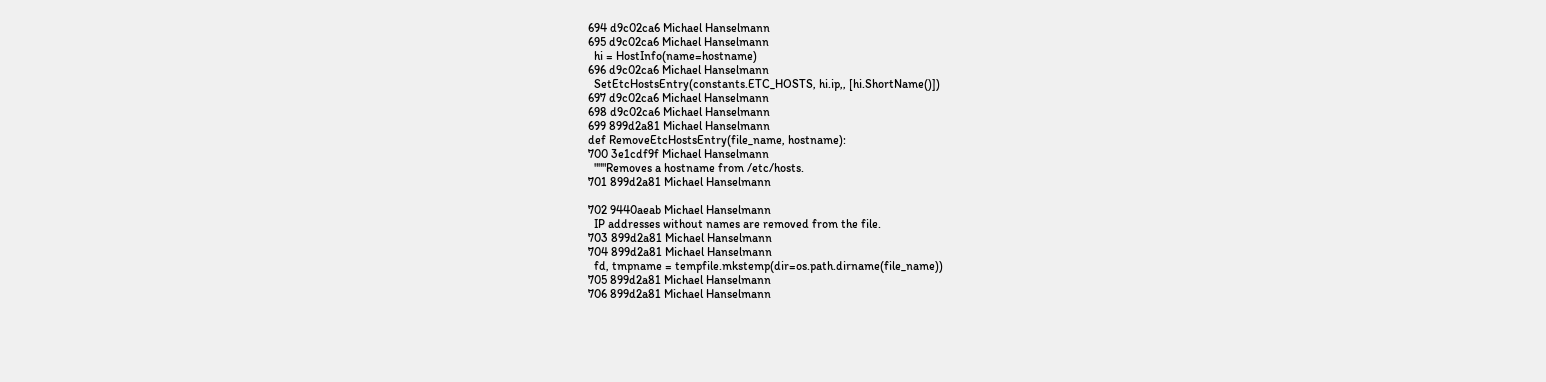694 d9c02ca6 Michael Hanselmann
695 d9c02ca6 Michael Hanselmann
  hi = HostInfo(name=hostname)
696 d9c02ca6 Michael Hanselmann
  SetEtcHostsEntry(constants.ETC_HOSTS, hi.ip,, [hi.ShortName()])
697 d9c02ca6 Michael Hanselmann
698 d9c02ca6 Michael Hanselmann
699 899d2a81 Michael Hanselmann
def RemoveEtcHostsEntry(file_name, hostname):
700 3e1cdf9f Michael Hanselmann
  """Removes a hostname from /etc/hosts.
701 899d2a81 Michael Hanselmann

702 9440aeab Michael Hanselmann
  IP addresses without names are removed from the file.
703 899d2a81 Michael Hanselmann
704 899d2a81 Michael Hanselmann
  fd, tmpname = tempfile.mkstemp(dir=os.path.dirname(file_name))
705 899d2a81 Michael Hanselmann
706 899d2a81 Michael Hanselmann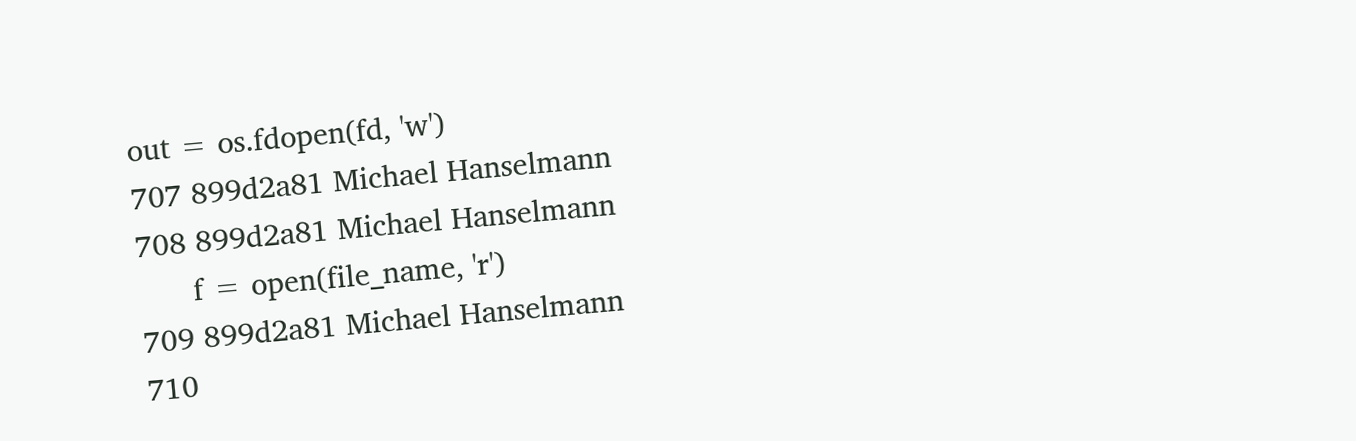out = os.fdopen(fd, 'w')
707 899d2a81 Michael Hanselmann
708 899d2a81 Michael Hanselmann
      f = open(file_name, 'r')
709 899d2a81 Michael Hanselmann
710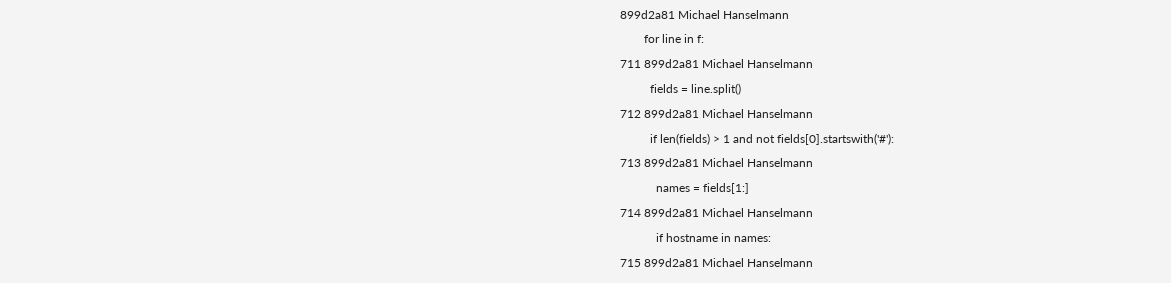899d2a81 Michael Hanselmann
        for line in f:
711 899d2a81 Michael Hanselmann
          fields = line.split()
712 899d2a81 Michael Hanselmann
          if len(fields) > 1 and not fields[0].startswith('#'):
713 899d2a81 Michael Hanselmann
            names = fields[1:]
714 899d2a81 Michael Hanselmann
            if hostname in names:
715 899d2a81 Michael Hanselmann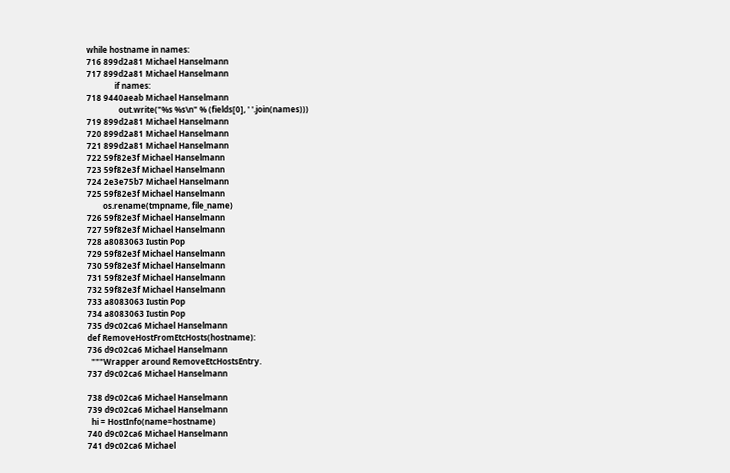while hostname in names:
716 899d2a81 Michael Hanselmann
717 899d2a81 Michael Hanselmann
              if names:
718 9440aeab Michael Hanselmann
                out.write("%s %s\n" % (fields[0], ' '.join(names)))
719 899d2a81 Michael Hanselmann
720 899d2a81 Michael Hanselmann
721 899d2a81 Michael Hanselmann
722 59f82e3f Michael Hanselmann
723 59f82e3f Michael Hanselmann
724 2e3e75b7 Michael Hanselmann
725 59f82e3f Michael Hanselmann
        os.rename(tmpname, file_name)
726 59f82e3f Michael Hanselmann
727 59f82e3f Michael Hanselmann
728 a8083063 Iustin Pop
729 59f82e3f Michael Hanselmann
730 59f82e3f Michael Hanselmann
731 59f82e3f Michael Hanselmann
732 59f82e3f Michael Hanselmann
733 a8083063 Iustin Pop
734 a8083063 Iustin Pop
735 d9c02ca6 Michael Hanselmann
def RemoveHostFromEtcHosts(hostname):
736 d9c02ca6 Michael Hanselmann
  """Wrapper around RemoveEtcHostsEntry.
737 d9c02ca6 Michael Hanselmann

738 d9c02ca6 Michael Hanselmann
739 d9c02ca6 Michael Hanselmann
  hi = HostInfo(name=hostname)
740 d9c02ca6 Michael Hanselmann
741 d9c02ca6 Michael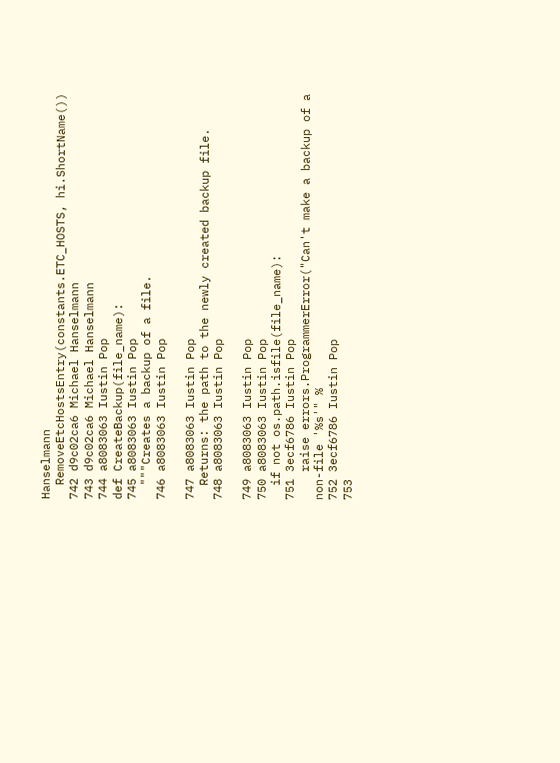Hanselmann
  RemoveEtcHostsEntry(constants.ETC_HOSTS, hi.ShortName())
742 d9c02ca6 Michael Hanselmann
743 d9c02ca6 Michael Hanselmann
744 a8083063 Iustin Pop
def CreateBackup(file_name):
745 a8083063 Iustin Pop
  """Creates a backup of a file.
746 a8083063 Iustin Pop

747 a8083063 Iustin Pop
  Returns: the path to the newly created backup file.
748 a8083063 Iustin Pop

749 a8083063 Iustin Pop
750 a8083063 Iustin Pop
  if not os.path.isfile(file_name):
751 3ecf6786 Iustin Pop
    raise errors.ProgrammerError("Can't make a backup of a non-file '%s'" %
752 3ecf6786 Iustin Pop
753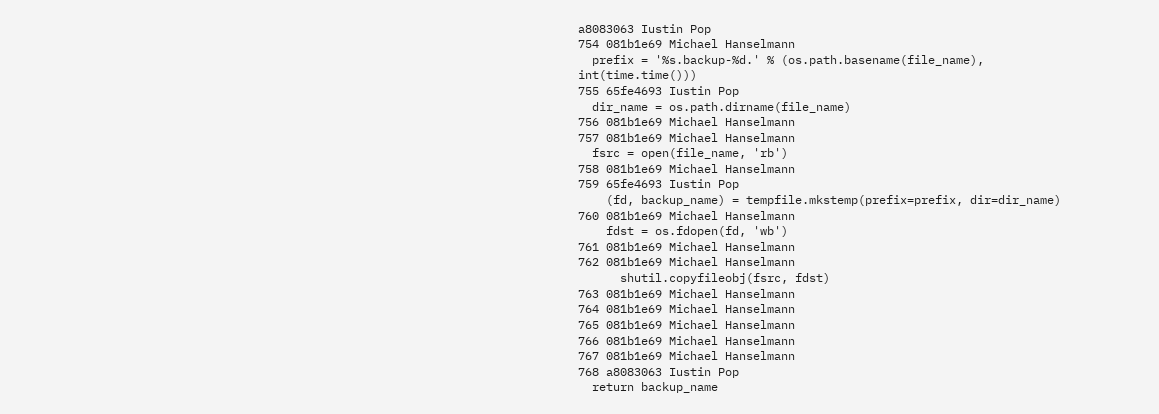a8083063 Iustin Pop
754 081b1e69 Michael Hanselmann
  prefix = '%s.backup-%d.' % (os.path.basename(file_name), int(time.time()))
755 65fe4693 Iustin Pop
  dir_name = os.path.dirname(file_name)
756 081b1e69 Michael Hanselmann
757 081b1e69 Michael Hanselmann
  fsrc = open(file_name, 'rb')
758 081b1e69 Michael Hanselmann
759 65fe4693 Iustin Pop
    (fd, backup_name) = tempfile.mkstemp(prefix=prefix, dir=dir_name)
760 081b1e69 Michael Hanselmann
    fdst = os.fdopen(fd, 'wb')
761 081b1e69 Michael Hanselmann
762 081b1e69 Michael Hanselmann
      shutil.copyfileobj(fsrc, fdst)
763 081b1e69 Michael Hanselmann
764 081b1e69 Michael Hanselmann
765 081b1e69 Michael Hanselmann
766 081b1e69 Michael Hanselmann
767 081b1e69 Michael Hanselmann
768 a8083063 Iustin Pop
  return backup_name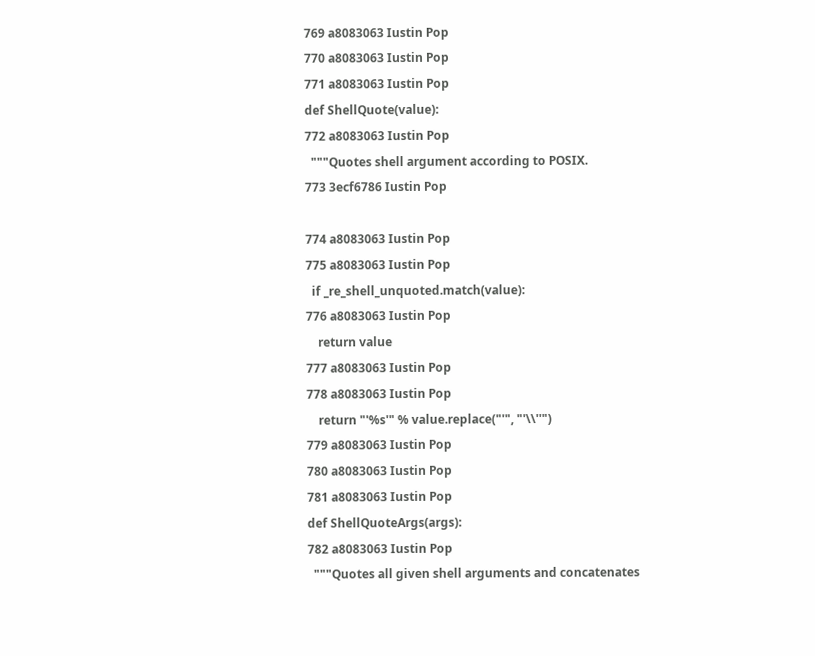769 a8083063 Iustin Pop
770 a8083063 Iustin Pop
771 a8083063 Iustin Pop
def ShellQuote(value):
772 a8083063 Iustin Pop
  """Quotes shell argument according to POSIX.
773 3ecf6786 Iustin Pop

774 a8083063 Iustin Pop
775 a8083063 Iustin Pop
  if _re_shell_unquoted.match(value):
776 a8083063 Iustin Pop
    return value
777 a8083063 Iustin Pop
778 a8083063 Iustin Pop
    return "'%s'" % value.replace("'", "'\\''")
779 a8083063 Iustin Pop
780 a8083063 Iustin Pop
781 a8083063 Iustin Pop
def ShellQuoteArgs(args):
782 a8083063 Iustin Pop
  """Quotes all given shell arguments and concatenates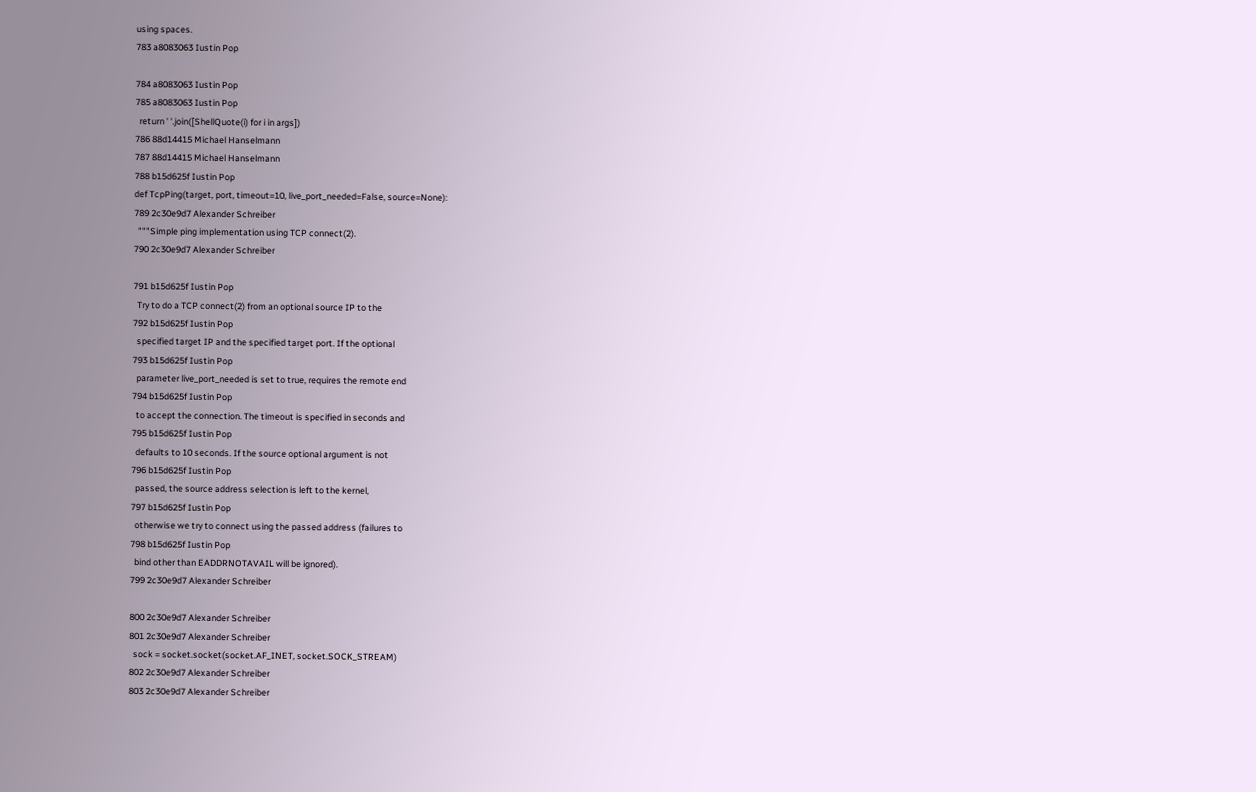using spaces.
783 a8083063 Iustin Pop

784 a8083063 Iustin Pop
785 a8083063 Iustin Pop
  return ' '.join([ShellQuote(i) for i in args])
786 88d14415 Michael Hanselmann
787 88d14415 Michael Hanselmann
788 b15d625f Iustin Pop
def TcpPing(target, port, timeout=10, live_port_needed=False, source=None):
789 2c30e9d7 Alexander Schreiber
  """Simple ping implementation using TCP connect(2).
790 2c30e9d7 Alexander Schreiber

791 b15d625f Iustin Pop
  Try to do a TCP connect(2) from an optional source IP to the
792 b15d625f Iustin Pop
  specified target IP and the specified target port. If the optional
793 b15d625f Iustin Pop
  parameter live_port_needed is set to true, requires the remote end
794 b15d625f Iustin Pop
  to accept the connection. The timeout is specified in seconds and
795 b15d625f Iustin Pop
  defaults to 10 seconds. If the source optional argument is not
796 b15d625f Iustin Pop
  passed, the source address selection is left to the kernel,
797 b15d625f Iustin Pop
  otherwise we try to connect using the passed address (failures to
798 b15d625f Iustin Pop
  bind other than EADDRNOTAVAIL will be ignored).
799 2c30e9d7 Alexander Schreiber

800 2c30e9d7 Alexander Schreiber
801 2c30e9d7 Alexander Schreiber
  sock = socket.socket(socket.AF_INET, socket.SOCK_STREAM)
802 2c30e9d7 Alexander Schreiber
803 2c30e9d7 Alexander Schreiber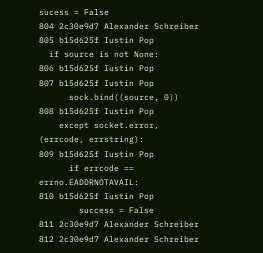sucess = False
804 2c30e9d7 Alexander Schreiber
805 b15d625f Iustin Pop
  if source is not None:
806 b15d625f Iustin Pop
807 b15d625f Iustin Pop
      sock.bind((source, 0))
808 b15d625f Iustin Pop
    except socket.error, (errcode, errstring):
809 b15d625f Iustin Pop
      if errcode == errno.EADDRNOTAVAIL:
810 b15d625f Iustin Pop
        success = False
811 2c30e9d7 Alexander Schreiber
812 2c30e9d7 Alexander Schreiber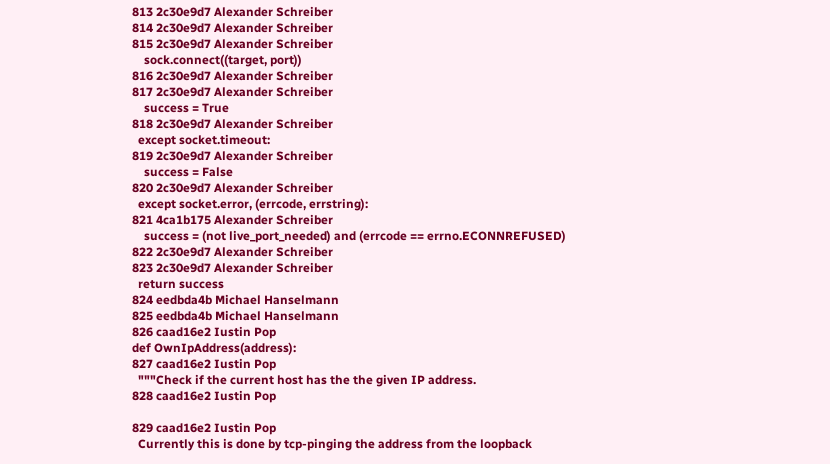813 2c30e9d7 Alexander Schreiber
814 2c30e9d7 Alexander Schreiber
815 2c30e9d7 Alexander Schreiber
    sock.connect((target, port))
816 2c30e9d7 Alexander Schreiber
817 2c30e9d7 Alexander Schreiber
    success = True
818 2c30e9d7 Alexander Schreiber
  except socket.timeout:
819 2c30e9d7 Alexander Schreiber
    success = False
820 2c30e9d7 Alexander Schreiber
  except socket.error, (errcode, errstring):
821 4ca1b175 Alexander Schreiber
    success = (not live_port_needed) and (errcode == errno.ECONNREFUSED)
822 2c30e9d7 Alexander Schreiber
823 2c30e9d7 Alexander Schreiber
  return success
824 eedbda4b Michael Hanselmann
825 eedbda4b Michael Hanselmann
826 caad16e2 Iustin Pop
def OwnIpAddress(address):
827 caad16e2 Iustin Pop
  """Check if the current host has the the given IP address.
828 caad16e2 Iustin Pop

829 caad16e2 Iustin Pop
  Currently this is done by tcp-pinging the address from the loopback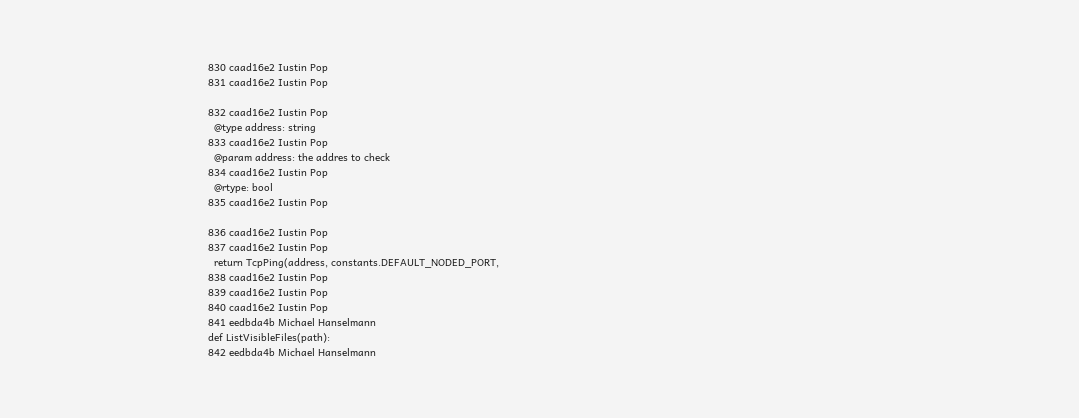830 caad16e2 Iustin Pop
831 caad16e2 Iustin Pop

832 caad16e2 Iustin Pop
  @type address: string
833 caad16e2 Iustin Pop
  @param address: the addres to check
834 caad16e2 Iustin Pop
  @rtype: bool
835 caad16e2 Iustin Pop

836 caad16e2 Iustin Pop
837 caad16e2 Iustin Pop
  return TcpPing(address, constants.DEFAULT_NODED_PORT,
838 caad16e2 Iustin Pop
839 caad16e2 Iustin Pop
840 caad16e2 Iustin Pop
841 eedbda4b Michael Hanselmann
def ListVisibleFiles(path):
842 eedbda4b Michael Hanselmann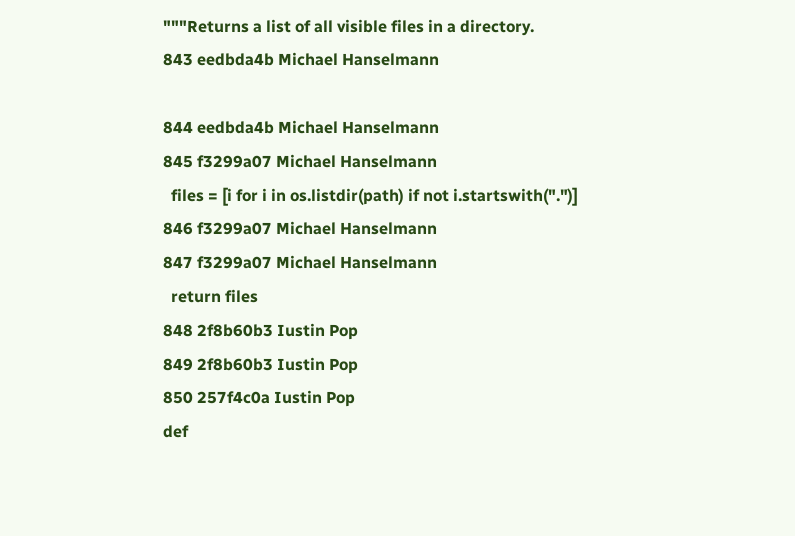"""Returns a list of all visible files in a directory.
843 eedbda4b Michael Hanselmann

844 eedbda4b Michael Hanselmann
845 f3299a07 Michael Hanselmann
  files = [i for i in os.listdir(path) if not i.startswith(".")]
846 f3299a07 Michael Hanselmann
847 f3299a07 Michael Hanselmann
  return files
848 2f8b60b3 Iustin Pop
849 2f8b60b3 Iustin Pop
850 257f4c0a Iustin Pop
def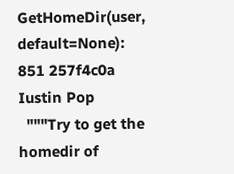GetHomeDir(user, default=None):
851 257f4c0a Iustin Pop
  """Try to get the homedir of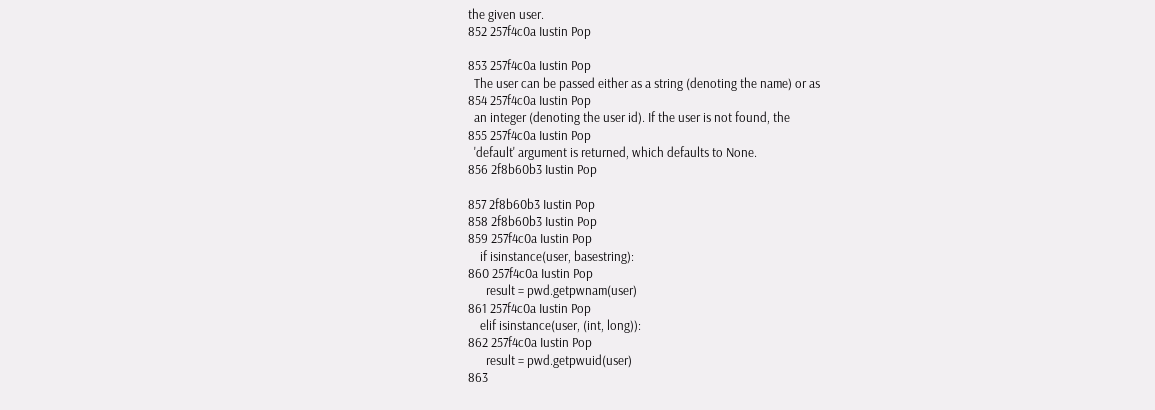the given user.
852 257f4c0a Iustin Pop

853 257f4c0a Iustin Pop
  The user can be passed either as a string (denoting the name) or as
854 257f4c0a Iustin Pop
  an integer (denoting the user id). If the user is not found, the
855 257f4c0a Iustin Pop
  'default' argument is returned, which defaults to None.
856 2f8b60b3 Iustin Pop

857 2f8b60b3 Iustin Pop
858 2f8b60b3 Iustin Pop
859 257f4c0a Iustin Pop
    if isinstance(user, basestring):
860 257f4c0a Iustin Pop
      result = pwd.getpwnam(user)
861 257f4c0a Iustin Pop
    elif isinstance(user, (int, long)):
862 257f4c0a Iustin Pop
      result = pwd.getpwuid(user)
863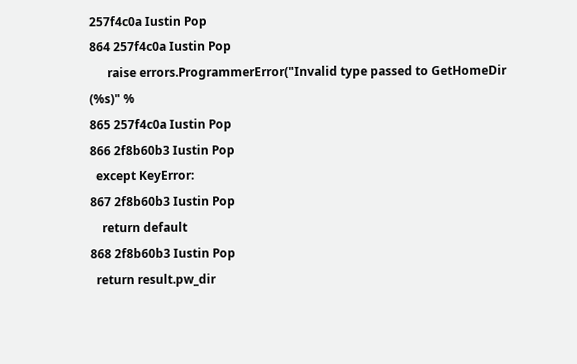257f4c0a Iustin Pop
864 257f4c0a Iustin Pop
      raise errors.ProgrammerError("Invalid type passed to GetHomeDir (%s)" %
865 257f4c0a Iustin Pop
866 2f8b60b3 Iustin Pop
  except KeyError:
867 2f8b60b3 Iustin Pop
    return default
868 2f8b60b3 Iustin Pop
  return result.pw_dir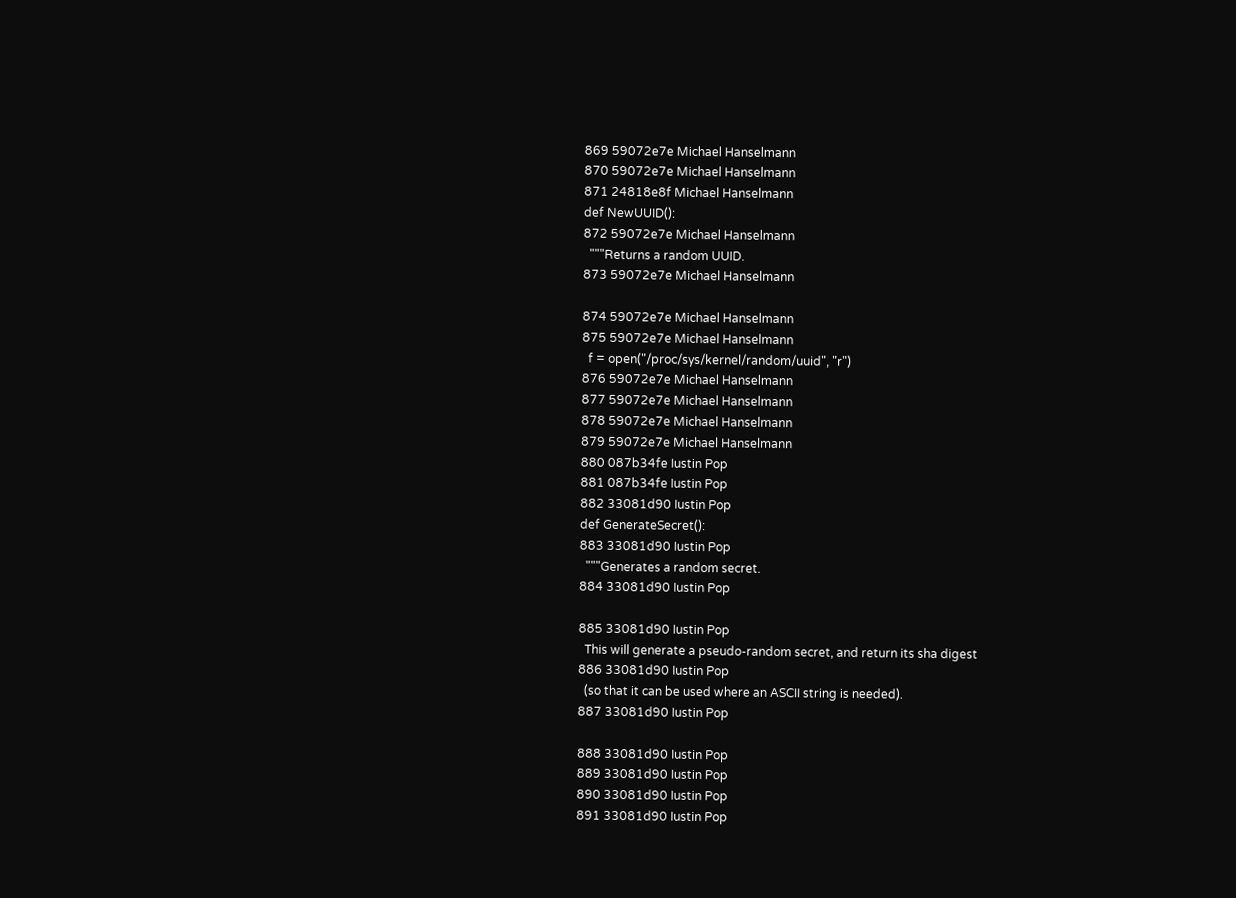869 59072e7e Michael Hanselmann
870 59072e7e Michael Hanselmann
871 24818e8f Michael Hanselmann
def NewUUID():
872 59072e7e Michael Hanselmann
  """Returns a random UUID.
873 59072e7e Michael Hanselmann

874 59072e7e Michael Hanselmann
875 59072e7e Michael Hanselmann
  f = open("/proc/sys/kernel/random/uuid", "r")
876 59072e7e Michael Hanselmann
877 59072e7e Michael Hanselmann
878 59072e7e Michael Hanselmann
879 59072e7e Michael Hanselmann
880 087b34fe Iustin Pop
881 087b34fe Iustin Pop
882 33081d90 Iustin Pop
def GenerateSecret():
883 33081d90 Iustin Pop
  """Generates a random secret.
884 33081d90 Iustin Pop

885 33081d90 Iustin Pop
  This will generate a pseudo-random secret, and return its sha digest
886 33081d90 Iustin Pop
  (so that it can be used where an ASCII string is needed).
887 33081d90 Iustin Pop

888 33081d90 Iustin Pop
889 33081d90 Iustin Pop
890 33081d90 Iustin Pop
891 33081d90 Iustin Pop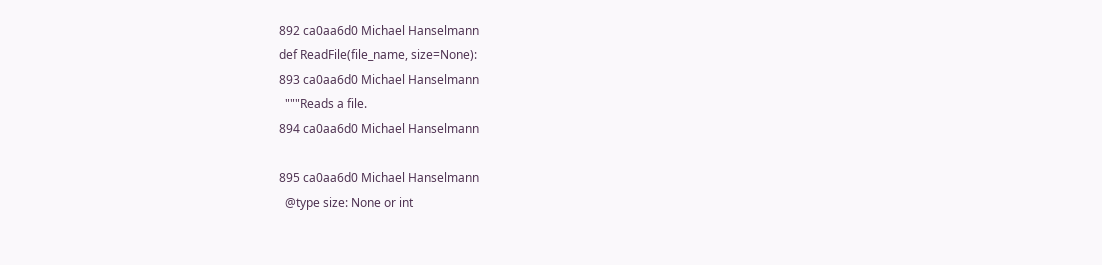892 ca0aa6d0 Michael Hanselmann
def ReadFile(file_name, size=None):
893 ca0aa6d0 Michael Hanselmann
  """Reads a file.
894 ca0aa6d0 Michael Hanselmann

895 ca0aa6d0 Michael Hanselmann
  @type size: None or int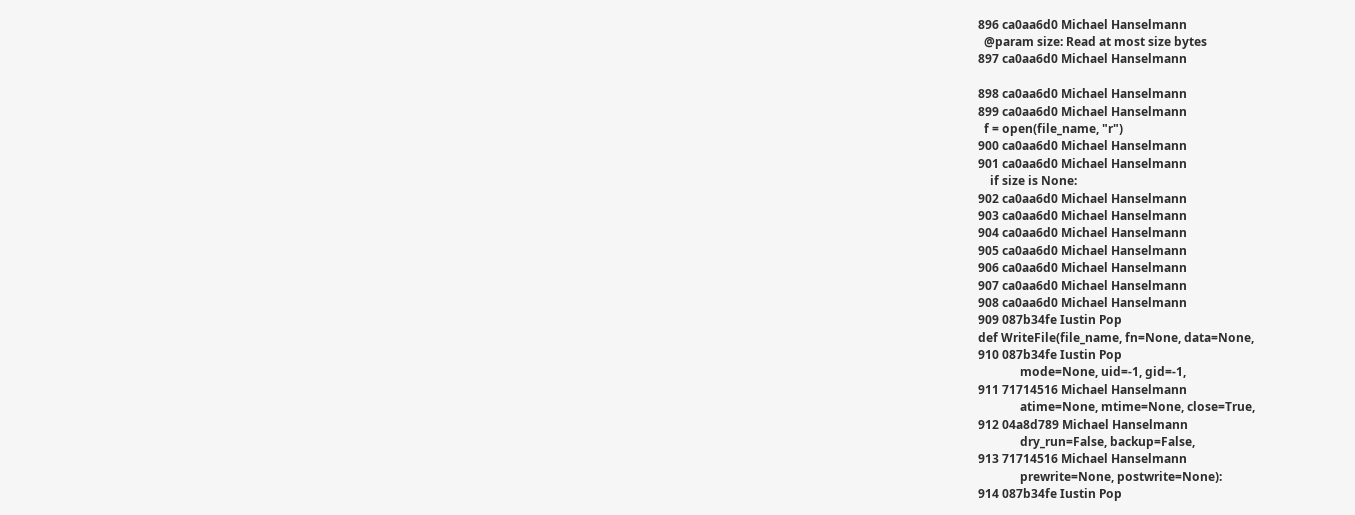896 ca0aa6d0 Michael Hanselmann
  @param size: Read at most size bytes
897 ca0aa6d0 Michael Hanselmann

898 ca0aa6d0 Michael Hanselmann
899 ca0aa6d0 Michael Hanselmann
  f = open(file_name, "r")
900 ca0aa6d0 Michael Hanselmann
901 ca0aa6d0 Michael Hanselmann
    if size is None:
902 ca0aa6d0 Michael Hanselmann
903 ca0aa6d0 Michael Hanselmann
904 ca0aa6d0 Michael Hanselmann
905 ca0aa6d0 Michael Hanselmann
906 ca0aa6d0 Michael Hanselmann
907 ca0aa6d0 Michael Hanselmann
908 ca0aa6d0 Michael Hanselmann
909 087b34fe Iustin Pop
def WriteFile(file_name, fn=None, data=None,
910 087b34fe Iustin Pop
              mode=None, uid=-1, gid=-1,
911 71714516 Michael Hanselmann
              atime=None, mtime=None, close=True,
912 04a8d789 Michael Hanselmann
              dry_run=False, backup=False,
913 71714516 Michael Hanselmann
              prewrite=None, postwrite=None):
914 087b34fe Iustin Pop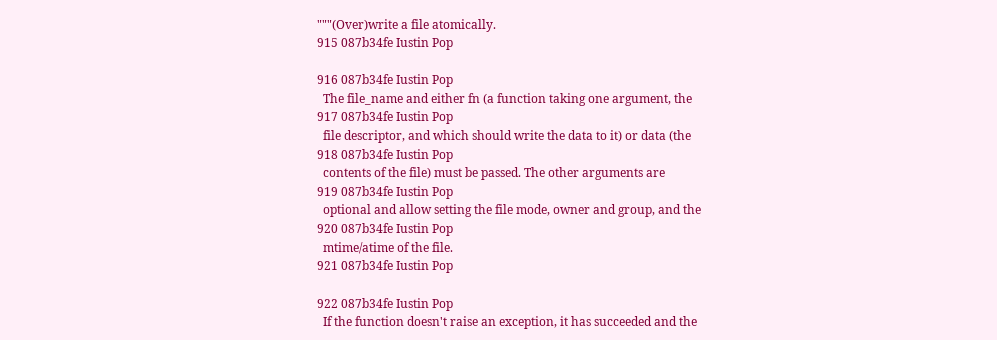"""(Over)write a file atomically.
915 087b34fe Iustin Pop

916 087b34fe Iustin Pop
  The file_name and either fn (a function taking one argument, the
917 087b34fe Iustin Pop
  file descriptor, and which should write the data to it) or data (the
918 087b34fe Iustin Pop
  contents of the file) must be passed. The other arguments are
919 087b34fe Iustin Pop
  optional and allow setting the file mode, owner and group, and the
920 087b34fe Iustin Pop
  mtime/atime of the file.
921 087b34fe Iustin Pop

922 087b34fe Iustin Pop
  If the function doesn't raise an exception, it has succeeded and the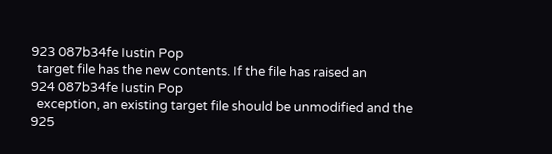923 087b34fe Iustin Pop
  target file has the new contents. If the file has raised an
924 087b34fe Iustin Pop
  exception, an existing target file should be unmodified and the
925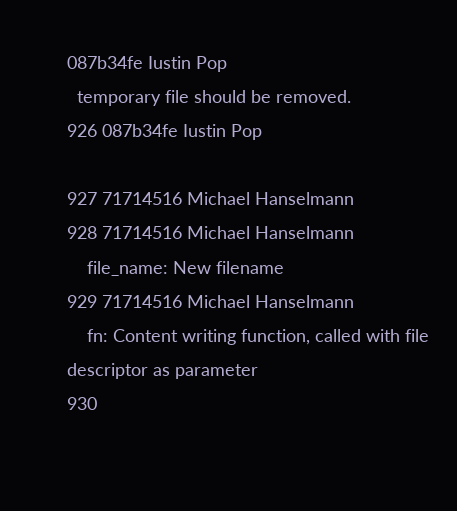087b34fe Iustin Pop
  temporary file should be removed.
926 087b34fe Iustin Pop

927 71714516 Michael Hanselmann
928 71714516 Michael Hanselmann
    file_name: New filename
929 71714516 Michael Hanselmann
    fn: Content writing function, called with file descriptor as parameter
930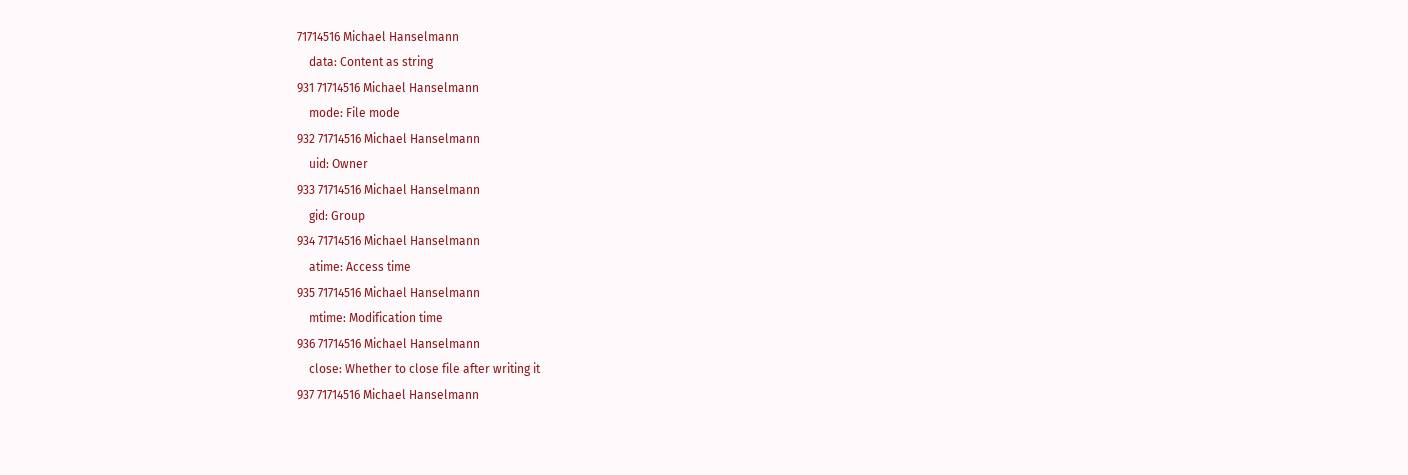71714516 Michael Hanselmann
    data: Content as string
931 71714516 Michael Hanselmann
    mode: File mode
932 71714516 Michael Hanselmann
    uid: Owner
933 71714516 Michael Hanselmann
    gid: Group
934 71714516 Michael Hanselmann
    atime: Access time
935 71714516 Michael Hanselmann
    mtime: Modification time
936 71714516 Michael Hanselmann
    close: Whether to close file after writing it
937 71714516 Michael Hanselmann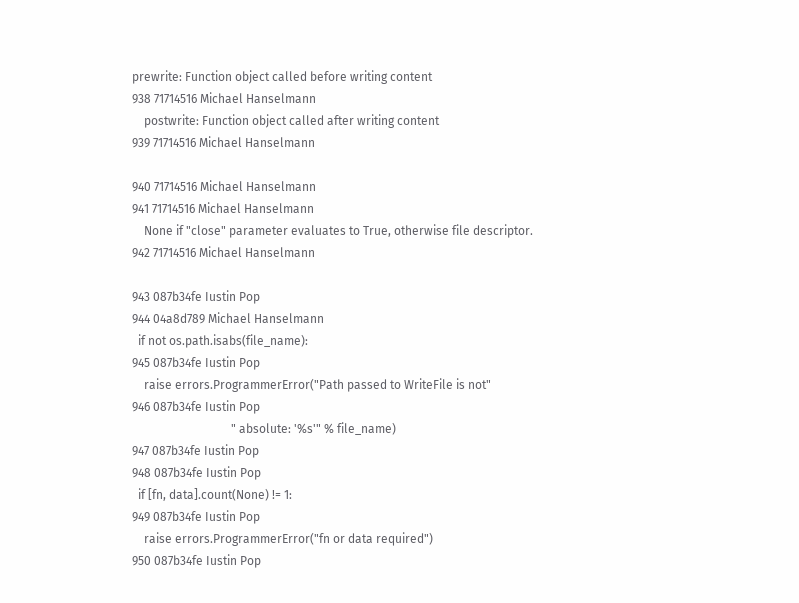prewrite: Function object called before writing content
938 71714516 Michael Hanselmann
    postwrite: Function object called after writing content
939 71714516 Michael Hanselmann

940 71714516 Michael Hanselmann
941 71714516 Michael Hanselmann
    None if "close" parameter evaluates to True, otherwise file descriptor.
942 71714516 Michael Hanselmann

943 087b34fe Iustin Pop
944 04a8d789 Michael Hanselmann
  if not os.path.isabs(file_name):
945 087b34fe Iustin Pop
    raise errors.ProgrammerError("Path passed to WriteFile is not"
946 087b34fe Iustin Pop
                                 " absolute: '%s'" % file_name)
947 087b34fe Iustin Pop
948 087b34fe Iustin Pop
  if [fn, data].count(None) != 1:
949 087b34fe Iustin Pop
    raise errors.ProgrammerError("fn or data required")
950 087b34fe Iustin Pop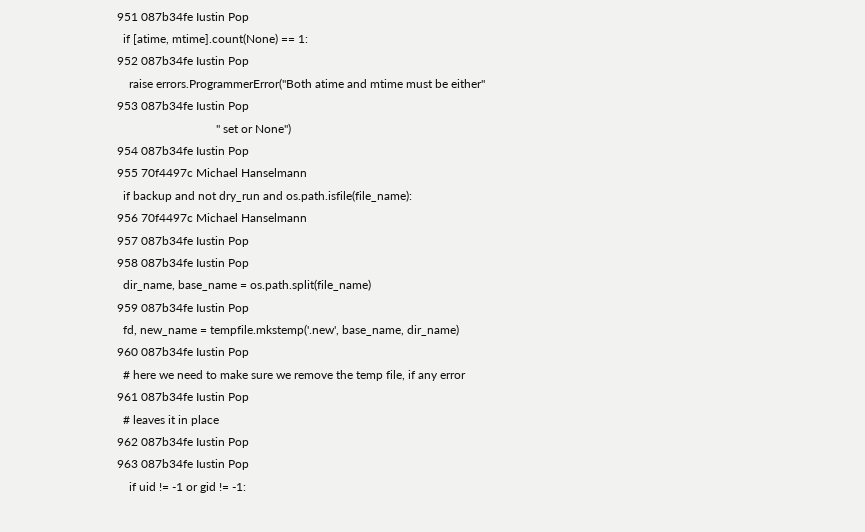951 087b34fe Iustin Pop
  if [atime, mtime].count(None) == 1:
952 087b34fe Iustin Pop
    raise errors.ProgrammerError("Both atime and mtime must be either"
953 087b34fe Iustin Pop
                                 " set or None")
954 087b34fe Iustin Pop
955 70f4497c Michael Hanselmann
  if backup and not dry_run and os.path.isfile(file_name):
956 70f4497c Michael Hanselmann
957 087b34fe Iustin Pop
958 087b34fe Iustin Pop
  dir_name, base_name = os.path.split(file_name)
959 087b34fe Iustin Pop
  fd, new_name = tempfile.mkstemp('.new', base_name, dir_name)
960 087b34fe Iustin Pop
  # here we need to make sure we remove the temp file, if any error
961 087b34fe Iustin Pop
  # leaves it in place
962 087b34fe Iustin Pop
963 087b34fe Iustin Pop
    if uid != -1 or gid != -1: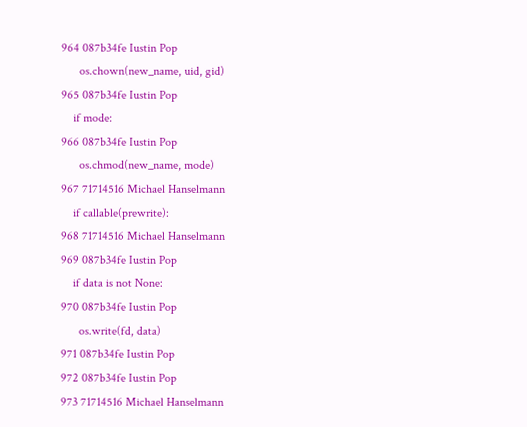964 087b34fe Iustin Pop
      os.chown(new_name, uid, gid)
965 087b34fe Iustin Pop
    if mode:
966 087b34fe Iustin Pop
      os.chmod(new_name, mode)
967 71714516 Michael Hanselmann
    if callable(prewrite):
968 71714516 Michael Hanselmann
969 087b34fe Iustin Pop
    if data is not None:
970 087b34fe Iustin Pop
      os.write(fd, data)
971 087b34fe Iustin Pop
972 087b34fe Iustin Pop
973 71714516 Michael Hanselmann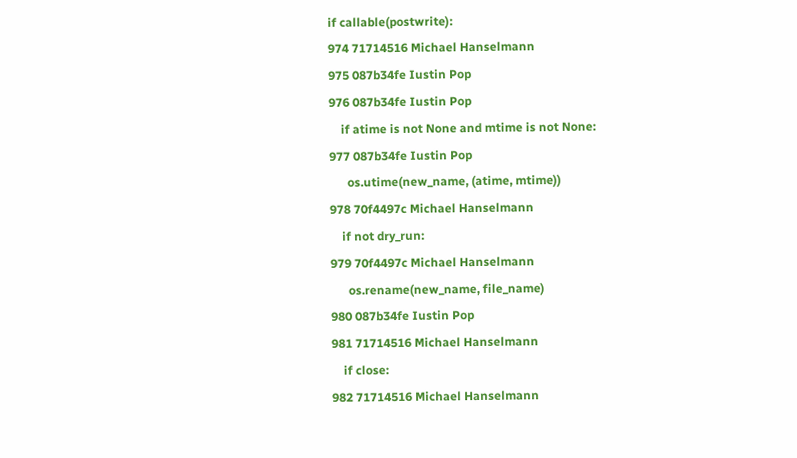if callable(postwrite):
974 71714516 Michael Hanselmann
975 087b34fe Iustin Pop
976 087b34fe Iustin Pop
    if atime is not None and mtime is not None:
977 087b34fe Iustin Pop
      os.utime(new_name, (atime, mtime))
978 70f4497c Michael Hanselmann
    if not dry_run:
979 70f4497c Michael Hanselmann
      os.rename(new_name, file_name)
980 087b34fe Iustin Pop
981 71714516 Michael Hanselmann
    if close:
982 71714516 Michael Hanselmann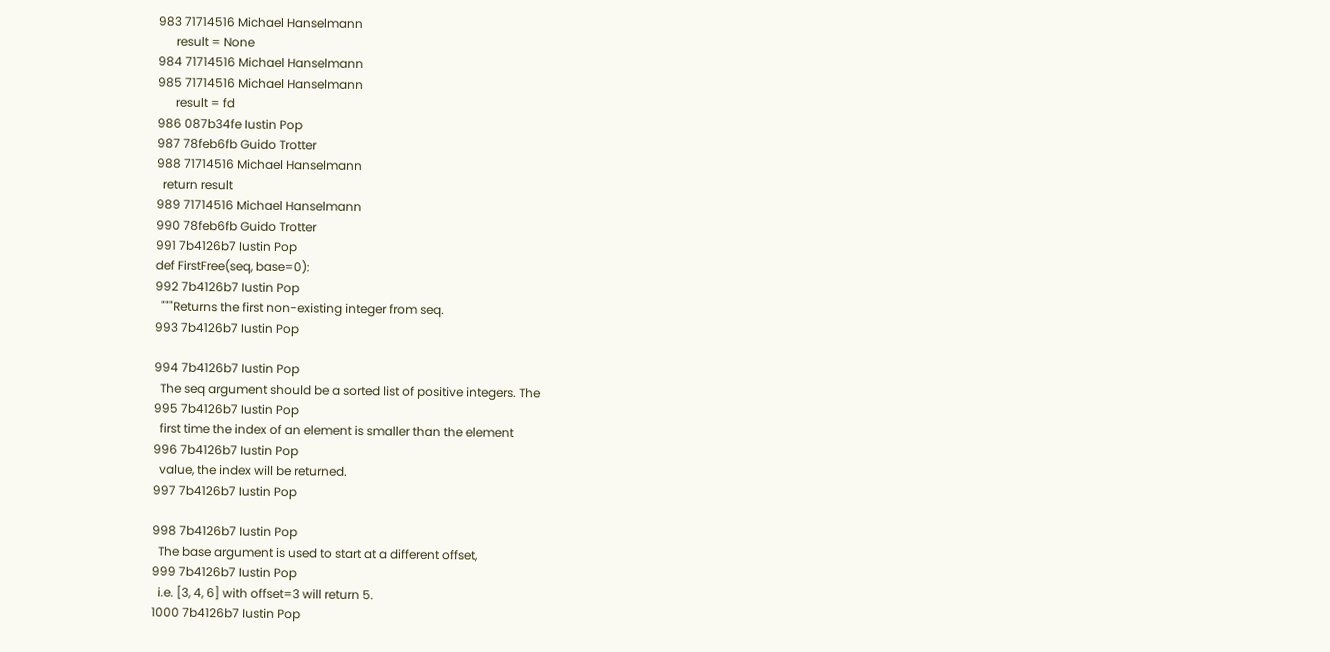983 71714516 Michael Hanselmann
      result = None
984 71714516 Michael Hanselmann
985 71714516 Michael Hanselmann
      result = fd
986 087b34fe Iustin Pop
987 78feb6fb Guido Trotter
988 71714516 Michael Hanselmann
  return result
989 71714516 Michael Hanselmann
990 78feb6fb Guido Trotter
991 7b4126b7 Iustin Pop
def FirstFree(seq, base=0):
992 7b4126b7 Iustin Pop
  """Returns the first non-existing integer from seq.
993 7b4126b7 Iustin Pop

994 7b4126b7 Iustin Pop
  The seq argument should be a sorted list of positive integers. The
995 7b4126b7 Iustin Pop
  first time the index of an element is smaller than the element
996 7b4126b7 Iustin Pop
  value, the index will be returned.
997 7b4126b7 Iustin Pop

998 7b4126b7 Iustin Pop
  The base argument is used to start at a different offset,
999 7b4126b7 Iustin Pop
  i.e. [3, 4, 6] with offset=3 will return 5.
1000 7b4126b7 Iustin Pop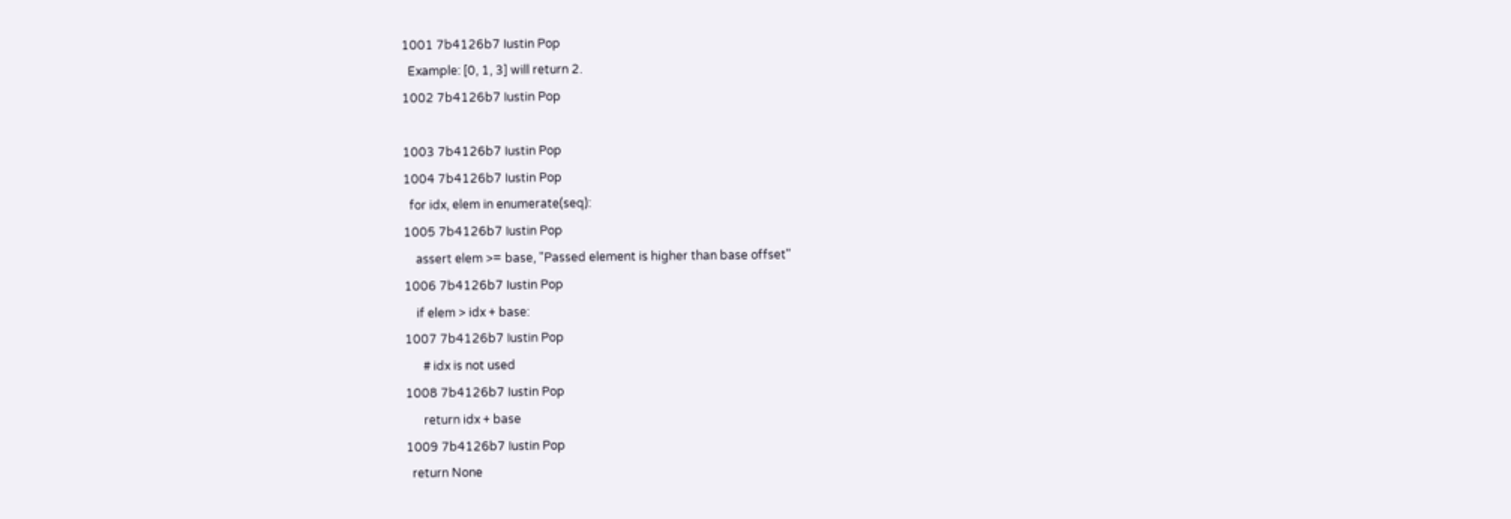1001 7b4126b7 Iustin Pop
  Example: [0, 1, 3] will return 2.
1002 7b4126b7 Iustin Pop

1003 7b4126b7 Iustin Pop
1004 7b4126b7 Iustin Pop
  for idx, elem in enumerate(seq):
1005 7b4126b7 Iustin Pop
    assert elem >= base, "Passed element is higher than base offset"
1006 7b4126b7 Iustin Pop
    if elem > idx + base:
1007 7b4126b7 Iustin Pop
      # idx is not used
1008 7b4126b7 Iustin Pop
      return idx + base
1009 7b4126b7 Iustin Pop
  return None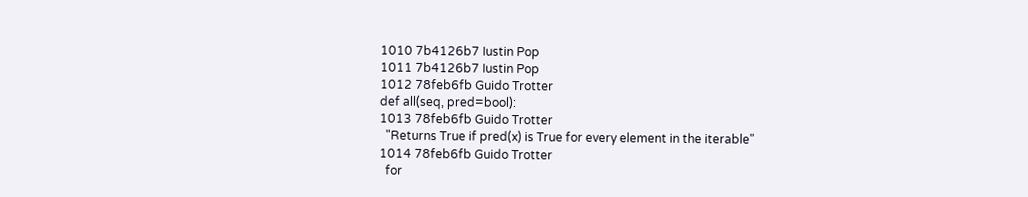1010 7b4126b7 Iustin Pop
1011 7b4126b7 Iustin Pop
1012 78feb6fb Guido Trotter
def all(seq, pred=bool):
1013 78feb6fb Guido Trotter
  "Returns True if pred(x) is True for every element in the iterable"
1014 78feb6fb Guido Trotter
  for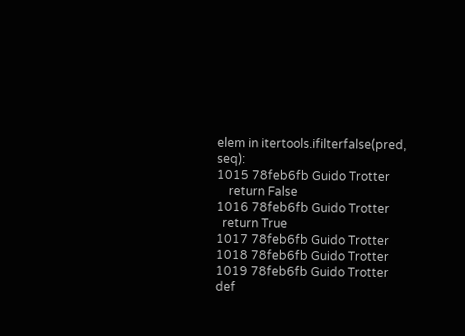elem in itertools.ifilterfalse(pred, seq):
1015 78feb6fb Guido Trotter
    return False
1016 78feb6fb Guido Trotter
  return True
1017 78feb6fb Guido Trotter
1018 78feb6fb Guido Trotter
1019 78feb6fb Guido Trotter
def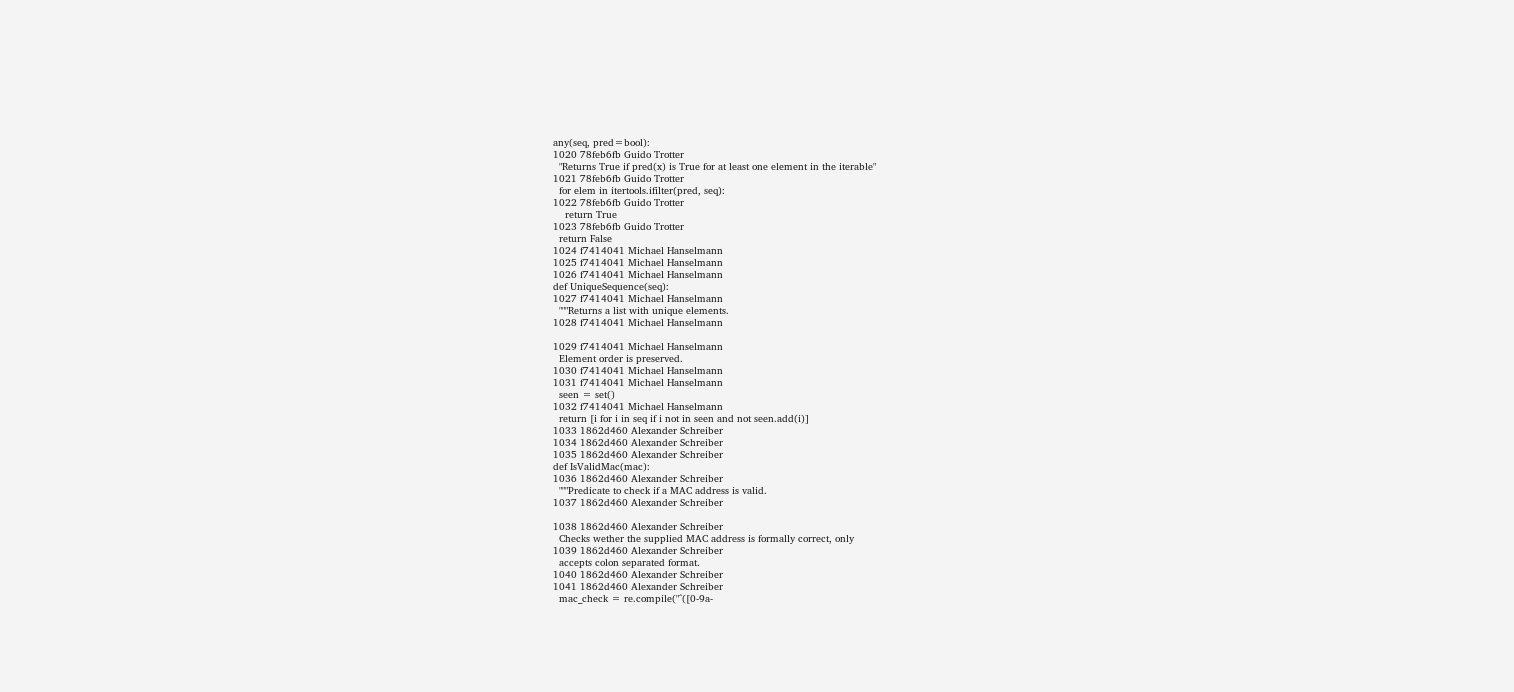any(seq, pred=bool):
1020 78feb6fb Guido Trotter
  "Returns True if pred(x) is True for at least one element in the iterable"
1021 78feb6fb Guido Trotter
  for elem in itertools.ifilter(pred, seq):
1022 78feb6fb Guido Trotter
    return True
1023 78feb6fb Guido Trotter
  return False
1024 f7414041 Michael Hanselmann
1025 f7414041 Michael Hanselmann
1026 f7414041 Michael Hanselmann
def UniqueSequence(seq):
1027 f7414041 Michael Hanselmann
  """Returns a list with unique elements.
1028 f7414041 Michael Hanselmann

1029 f7414041 Michael Hanselmann
  Element order is preserved.
1030 f7414041 Michael Hanselmann
1031 f7414041 Michael Hanselmann
  seen = set()
1032 f7414041 Michael Hanselmann
  return [i for i in seq if i not in seen and not seen.add(i)]
1033 1862d460 Alexander Schreiber
1034 1862d460 Alexander Schreiber
1035 1862d460 Alexander Schreiber
def IsValidMac(mac):
1036 1862d460 Alexander Schreiber
  """Predicate to check if a MAC address is valid.
1037 1862d460 Alexander Schreiber

1038 1862d460 Alexander Schreiber
  Checks wether the supplied MAC address is formally correct, only
1039 1862d460 Alexander Schreiber
  accepts colon separated format.
1040 1862d460 Alexander Schreiber
1041 1862d460 Alexander Schreiber
  mac_check = re.compile("^([0-9a-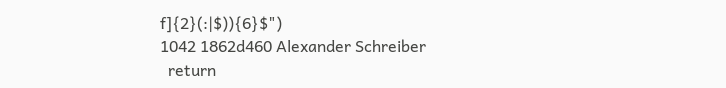f]{2}(:|$)){6}$")
1042 1862d460 Alexander Schreiber
  return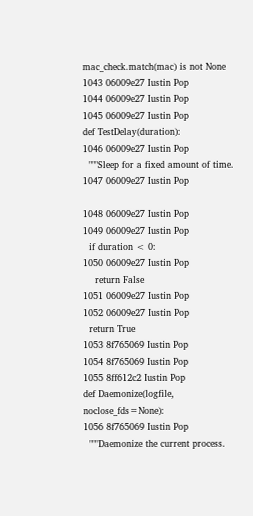mac_check.match(mac) is not None
1043 06009e27 Iustin Pop
1044 06009e27 Iustin Pop
1045 06009e27 Iustin Pop
def TestDelay(duration):
1046 06009e27 Iustin Pop
  """Sleep for a fixed amount of time.
1047 06009e27 Iustin Pop

1048 06009e27 Iustin Pop
1049 06009e27 Iustin Pop
  if duration < 0:
1050 06009e27 Iustin Pop
    return False
1051 06009e27 Iustin Pop
1052 06009e27 Iustin Pop
  return True
1053 8f765069 Iustin Pop
1054 8f765069 Iustin Pop
1055 8ff612c2 Iustin Pop
def Daemonize(logfile, noclose_fds=None):
1056 8f765069 Iustin Pop
  """Daemonize the current process.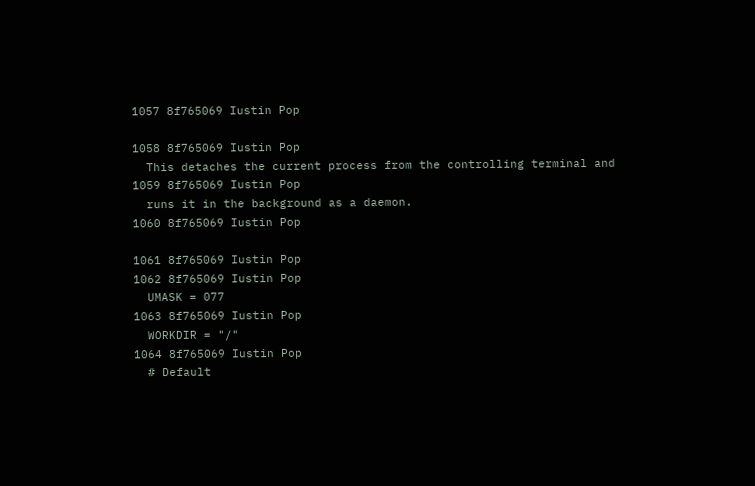1057 8f765069 Iustin Pop

1058 8f765069 Iustin Pop
  This detaches the current process from the controlling terminal and
1059 8f765069 Iustin Pop
  runs it in the background as a daemon.
1060 8f765069 Iustin Pop

1061 8f765069 Iustin Pop
1062 8f765069 Iustin Pop
  UMASK = 077
1063 8f765069 Iustin Pop
  WORKDIR = "/"
1064 8f765069 Iustin Pop
  # Default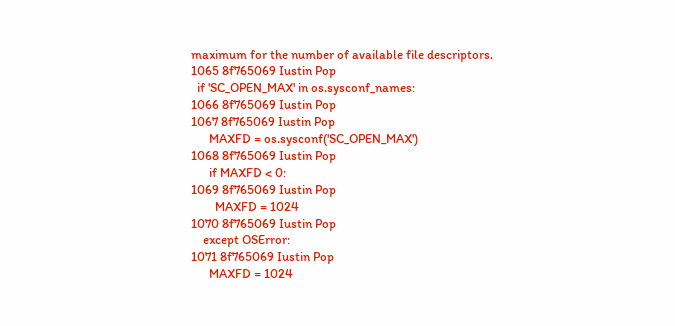maximum for the number of available file descriptors.
1065 8f765069 Iustin Pop
  if 'SC_OPEN_MAX' in os.sysconf_names:
1066 8f765069 Iustin Pop
1067 8f765069 Iustin Pop
      MAXFD = os.sysconf('SC_OPEN_MAX')
1068 8f765069 Iustin Pop
      if MAXFD < 0:
1069 8f765069 Iustin Pop
        MAXFD = 1024
1070 8f765069 Iustin Pop
    except OSError:
1071 8f765069 Iustin Pop
      MAXFD = 1024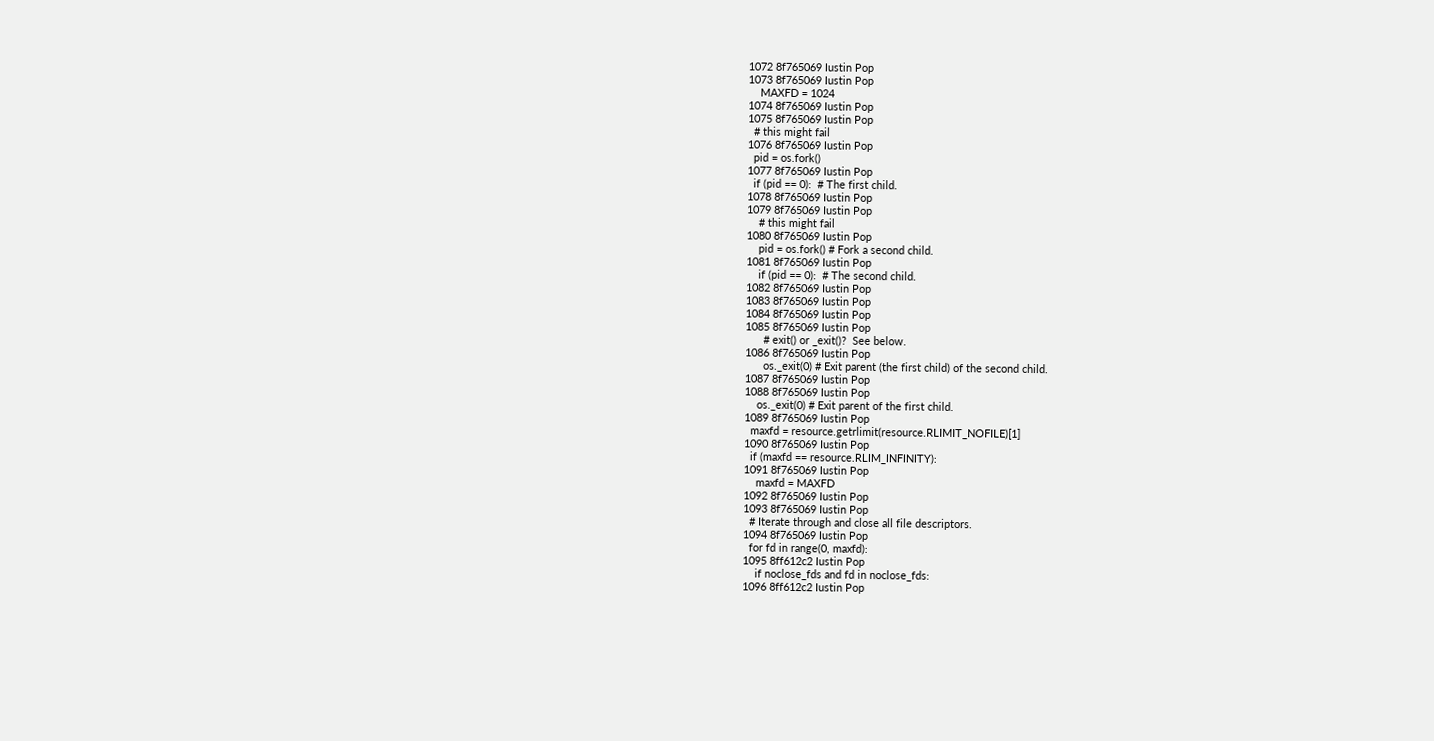1072 8f765069 Iustin Pop
1073 8f765069 Iustin Pop
    MAXFD = 1024
1074 8f765069 Iustin Pop
1075 8f765069 Iustin Pop
  # this might fail
1076 8f765069 Iustin Pop
  pid = os.fork()
1077 8f765069 Iustin Pop
  if (pid == 0):  # The first child.
1078 8f765069 Iustin Pop
1079 8f765069 Iustin Pop
    # this might fail
1080 8f765069 Iustin Pop
    pid = os.fork() # Fork a second child.
1081 8f765069 Iustin Pop
    if (pid == 0):  # The second child.
1082 8f765069 Iustin Pop
1083 8f765069 Iustin Pop
1084 8f765069 Iustin Pop
1085 8f765069 Iustin Pop
      # exit() or _exit()?  See below.
1086 8f765069 Iustin Pop
      os._exit(0) # Exit parent (the first child) of the second child.
1087 8f765069 Iustin Pop
1088 8f765069 Iustin Pop
    os._exit(0) # Exit parent of the first child.
1089 8f765069 Iustin Pop
  maxfd = resource.getrlimit(resource.RLIMIT_NOFILE)[1]
1090 8f765069 Iustin Pop
  if (maxfd == resource.RLIM_INFINITY):
1091 8f765069 Iustin Pop
    maxfd = MAXFD
1092 8f765069 Iustin Pop
1093 8f765069 Iustin Pop
  # Iterate through and close all file descriptors.
1094 8f765069 Iustin Pop
  for fd in range(0, maxfd):
1095 8ff612c2 Iustin Pop
    if noclose_fds and fd in noclose_fds:
1096 8ff612c2 Iustin Pop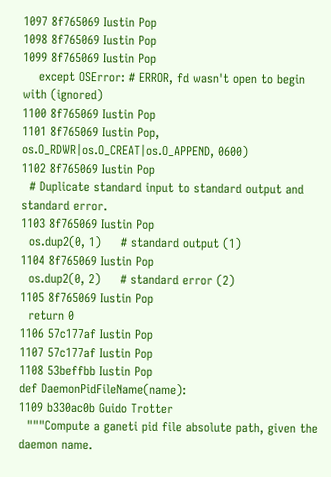1097 8f765069 Iustin Pop
1098 8f765069 Iustin Pop
1099 8f765069 Iustin Pop
    except OSError: # ERROR, fd wasn't open to begin with (ignored)
1100 8f765069 Iustin Pop
1101 8f765069 Iustin Pop, os.O_RDWR|os.O_CREAT|os.O_APPEND, 0600)
1102 8f765069 Iustin Pop
  # Duplicate standard input to standard output and standard error.
1103 8f765069 Iustin Pop
  os.dup2(0, 1)     # standard output (1)
1104 8f765069 Iustin Pop
  os.dup2(0, 2)     # standard error (2)
1105 8f765069 Iustin Pop
  return 0
1106 57c177af Iustin Pop
1107 57c177af Iustin Pop
1108 53beffbb Iustin Pop
def DaemonPidFileName(name):
1109 b330ac0b Guido Trotter
  """Compute a ganeti pid file absolute path, given the daemon name.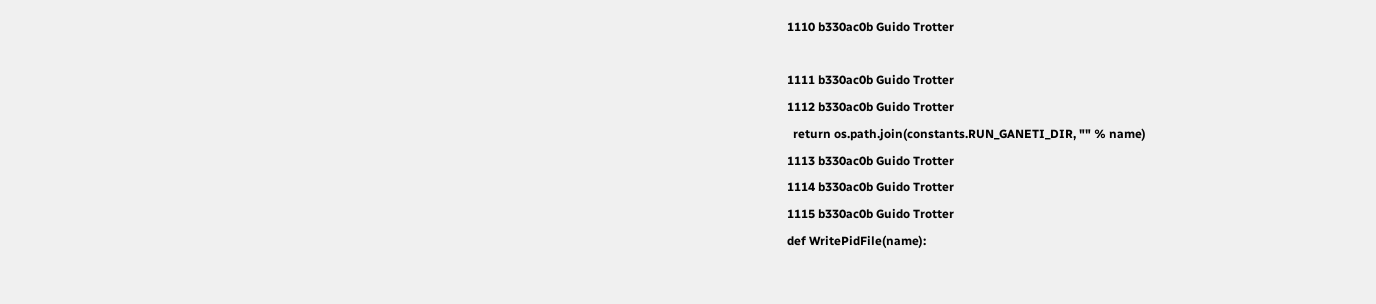1110 b330ac0b Guido Trotter

1111 b330ac0b Guido Trotter
1112 b330ac0b Guido Trotter
  return os.path.join(constants.RUN_GANETI_DIR, "" % name)
1113 b330ac0b Guido Trotter
1114 b330ac0b Guido Trotter
1115 b330ac0b Guido Trotter
def WritePidFile(name):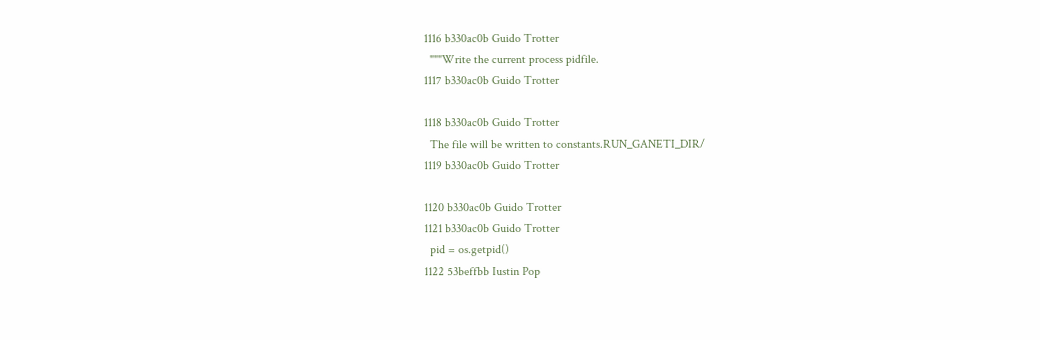1116 b330ac0b Guido Trotter
  """Write the current process pidfile.
1117 b330ac0b Guido Trotter

1118 b330ac0b Guido Trotter
  The file will be written to constants.RUN_GANETI_DIR/
1119 b330ac0b Guido Trotter

1120 b330ac0b Guido Trotter
1121 b330ac0b Guido Trotter
  pid = os.getpid()
1122 53beffbb Iustin Pop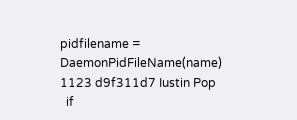pidfilename = DaemonPidFileName(name)
1123 d9f311d7 Iustin Pop
  if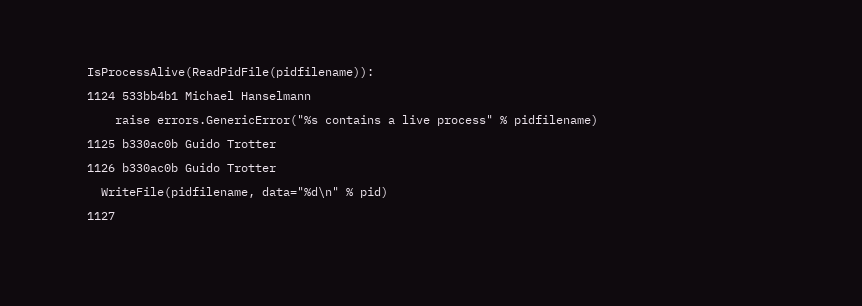IsProcessAlive(ReadPidFile(pidfilename)):
1124 533bb4b1 Michael Hanselmann
    raise errors.GenericError("%s contains a live process" % pidfilename)
1125 b330ac0b Guido Trotter
1126 b330ac0b Guido Trotter
  WriteFile(pidfilename, data="%d\n" % pid)
1127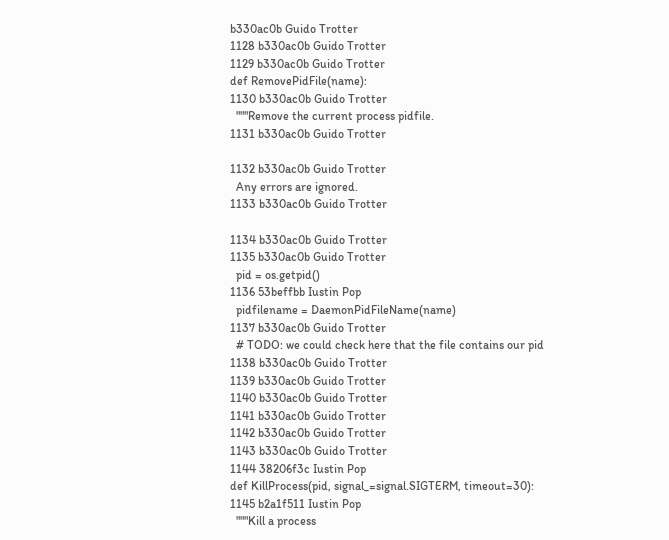b330ac0b Guido Trotter
1128 b330ac0b Guido Trotter
1129 b330ac0b Guido Trotter
def RemovePidFile(name):
1130 b330ac0b Guido Trotter
  """Remove the current process pidfile.
1131 b330ac0b Guido Trotter

1132 b330ac0b Guido Trotter
  Any errors are ignored.
1133 b330ac0b Guido Trotter

1134 b330ac0b Guido Trotter
1135 b330ac0b Guido Trotter
  pid = os.getpid()
1136 53beffbb Iustin Pop
  pidfilename = DaemonPidFileName(name)
1137 b330ac0b Guido Trotter
  # TODO: we could check here that the file contains our pid
1138 b330ac0b Guido Trotter
1139 b330ac0b Guido Trotter
1140 b330ac0b Guido Trotter
1141 b330ac0b Guido Trotter
1142 b330ac0b Guido Trotter
1143 b330ac0b Guido Trotter
1144 38206f3c Iustin Pop
def KillProcess(pid, signal_=signal.SIGTERM, timeout=30):
1145 b2a1f511 Iustin Pop
  """Kill a process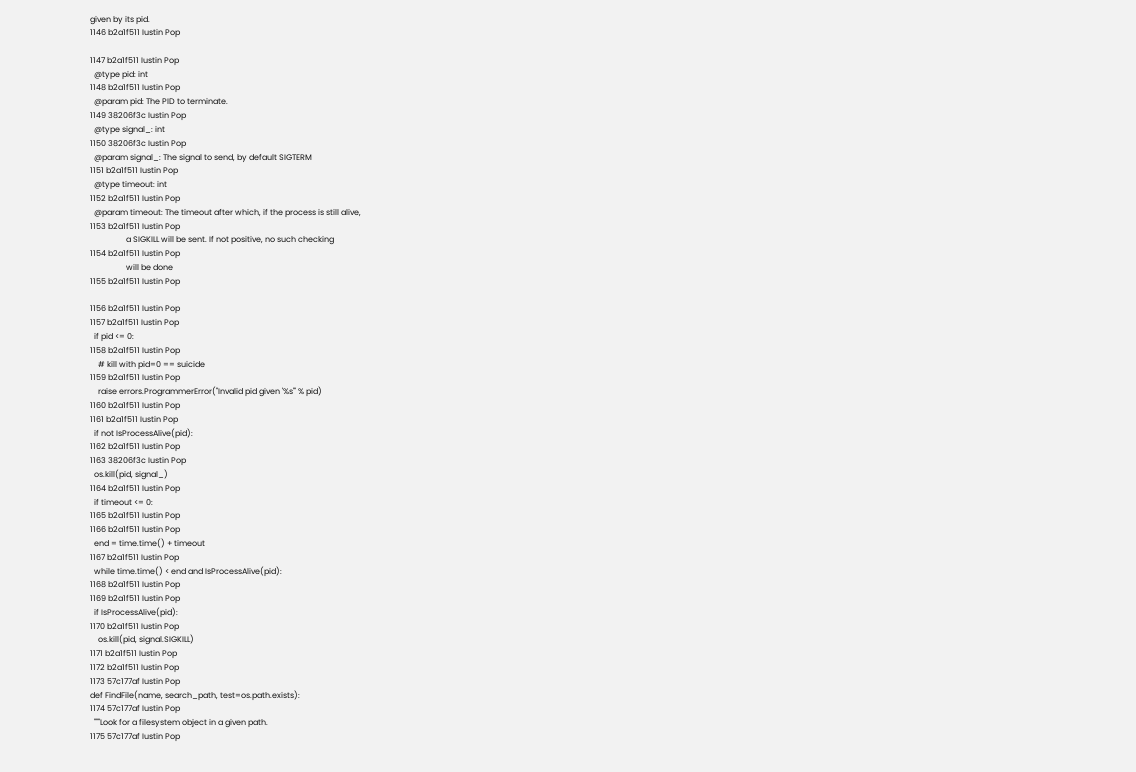given by its pid.
1146 b2a1f511 Iustin Pop

1147 b2a1f511 Iustin Pop
  @type pid: int
1148 b2a1f511 Iustin Pop
  @param pid: The PID to terminate.
1149 38206f3c Iustin Pop
  @type signal_: int
1150 38206f3c Iustin Pop
  @param signal_: The signal to send, by default SIGTERM
1151 b2a1f511 Iustin Pop
  @type timeout: int
1152 b2a1f511 Iustin Pop
  @param timeout: The timeout after which, if the process is still alive,
1153 b2a1f511 Iustin Pop
                  a SIGKILL will be sent. If not positive, no such checking
1154 b2a1f511 Iustin Pop
                  will be done
1155 b2a1f511 Iustin Pop

1156 b2a1f511 Iustin Pop
1157 b2a1f511 Iustin Pop
  if pid <= 0:
1158 b2a1f511 Iustin Pop
    # kill with pid=0 == suicide
1159 b2a1f511 Iustin Pop
    raise errors.ProgrammerError("Invalid pid given '%s'" % pid)
1160 b2a1f511 Iustin Pop
1161 b2a1f511 Iustin Pop
  if not IsProcessAlive(pid):
1162 b2a1f511 Iustin Pop
1163 38206f3c Iustin Pop
  os.kill(pid, signal_)
1164 b2a1f511 Iustin Pop
  if timeout <= 0:
1165 b2a1f511 Iustin Pop
1166 b2a1f511 Iustin Pop
  end = time.time() + timeout
1167 b2a1f511 Iustin Pop
  while time.time() < end and IsProcessAlive(pid):
1168 b2a1f511 Iustin Pop
1169 b2a1f511 Iustin Pop
  if IsProcessAlive(pid):
1170 b2a1f511 Iustin Pop
    os.kill(pid, signal.SIGKILL)
1171 b2a1f511 Iustin Pop
1172 b2a1f511 Iustin Pop
1173 57c177af Iustin Pop
def FindFile(name, search_path, test=os.path.exists):
1174 57c177af Iustin Pop
  """Look for a filesystem object in a given path.
1175 57c177af Iustin Pop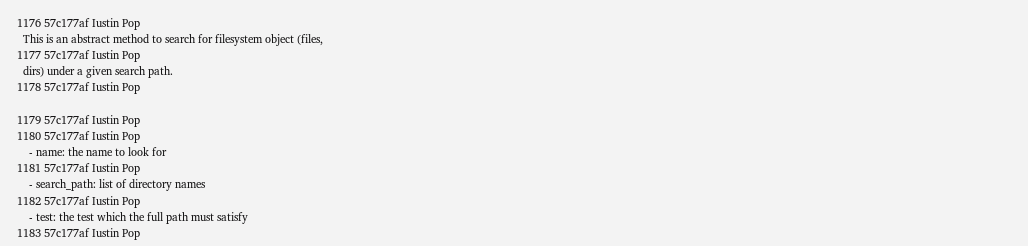1176 57c177af Iustin Pop
  This is an abstract method to search for filesystem object (files,
1177 57c177af Iustin Pop
  dirs) under a given search path.
1178 57c177af Iustin Pop

1179 57c177af Iustin Pop
1180 57c177af Iustin Pop
    - name: the name to look for
1181 57c177af Iustin Pop
    - search_path: list of directory names
1182 57c177af Iustin Pop
    - test: the test which the full path must satisfy
1183 57c177af Iustin Pop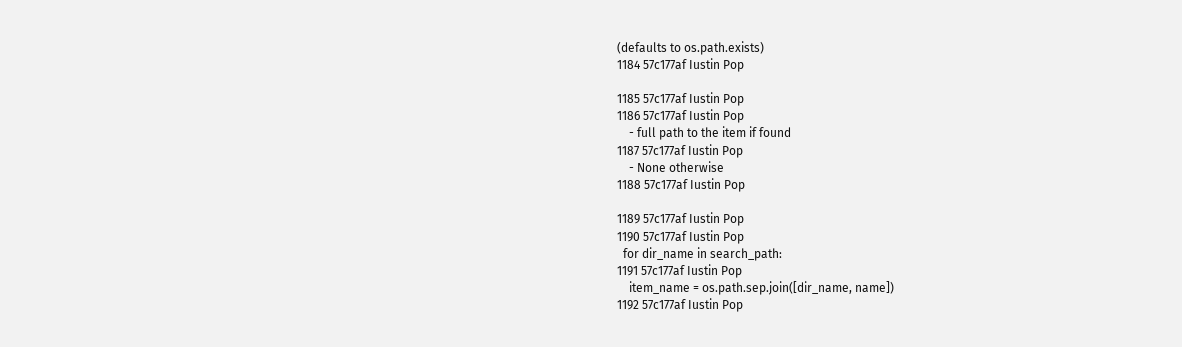(defaults to os.path.exists)
1184 57c177af Iustin Pop

1185 57c177af Iustin Pop
1186 57c177af Iustin Pop
    - full path to the item if found
1187 57c177af Iustin Pop
    - None otherwise
1188 57c177af Iustin Pop

1189 57c177af Iustin Pop
1190 57c177af Iustin Pop
  for dir_name in search_path:
1191 57c177af Iustin Pop
    item_name = os.path.sep.join([dir_name, name])
1192 57c177af Iustin Pop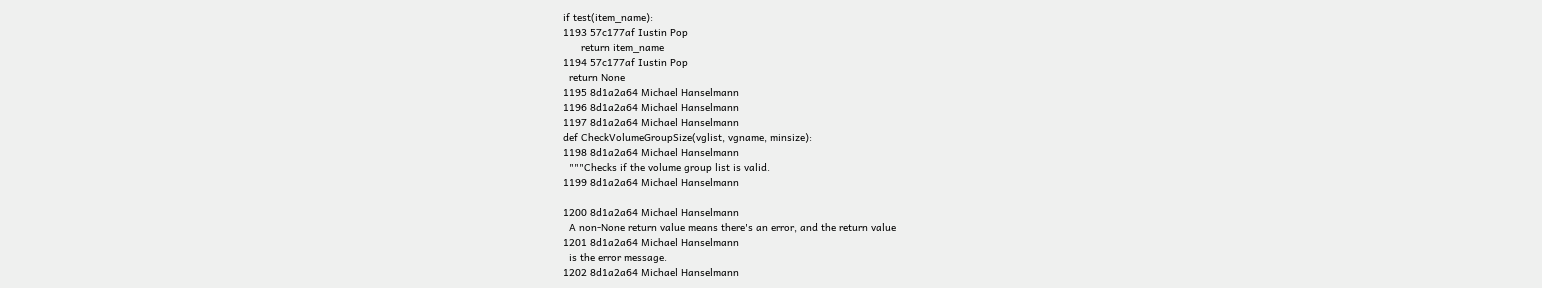if test(item_name):
1193 57c177af Iustin Pop
      return item_name
1194 57c177af Iustin Pop
  return None
1195 8d1a2a64 Michael Hanselmann
1196 8d1a2a64 Michael Hanselmann
1197 8d1a2a64 Michael Hanselmann
def CheckVolumeGroupSize(vglist, vgname, minsize):
1198 8d1a2a64 Michael Hanselmann
  """Checks if the volume group list is valid.
1199 8d1a2a64 Michael Hanselmann

1200 8d1a2a64 Michael Hanselmann
  A non-None return value means there's an error, and the return value
1201 8d1a2a64 Michael Hanselmann
  is the error message.
1202 8d1a2a64 Michael Hanselmann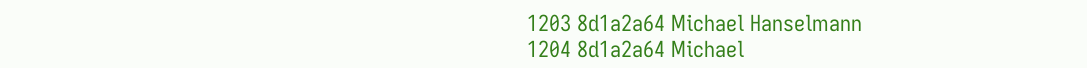1203 8d1a2a64 Michael Hanselmann
1204 8d1a2a64 Michael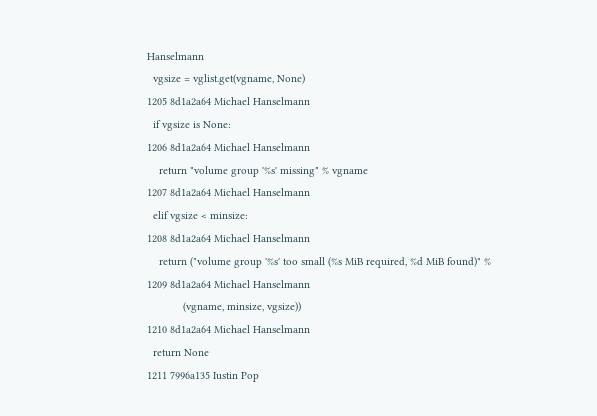Hanselmann
  vgsize = vglist.get(vgname, None)
1205 8d1a2a64 Michael Hanselmann
  if vgsize is None:
1206 8d1a2a64 Michael Hanselmann
    return "volume group '%s' missing" % vgname
1207 8d1a2a64 Michael Hanselmann
  elif vgsize < minsize:
1208 8d1a2a64 Michael Hanselmann
    return ("volume group '%s' too small (%s MiB required, %d MiB found)" %
1209 8d1a2a64 Michael Hanselmann
            (vgname, minsize, vgsize))
1210 8d1a2a64 Michael Hanselmann
  return None
1211 7996a135 Iustin Pop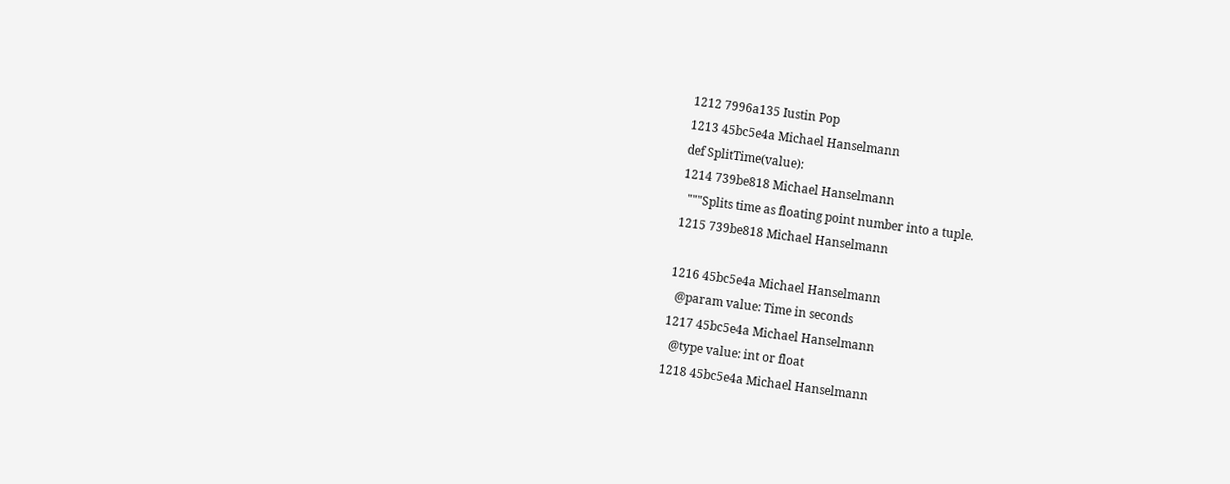1212 7996a135 Iustin Pop
1213 45bc5e4a Michael Hanselmann
def SplitTime(value):
1214 739be818 Michael Hanselmann
  """Splits time as floating point number into a tuple.
1215 739be818 Michael Hanselmann

1216 45bc5e4a Michael Hanselmann
  @param value: Time in seconds
1217 45bc5e4a Michael Hanselmann
  @type value: int or float
1218 45bc5e4a Michael Hanselmann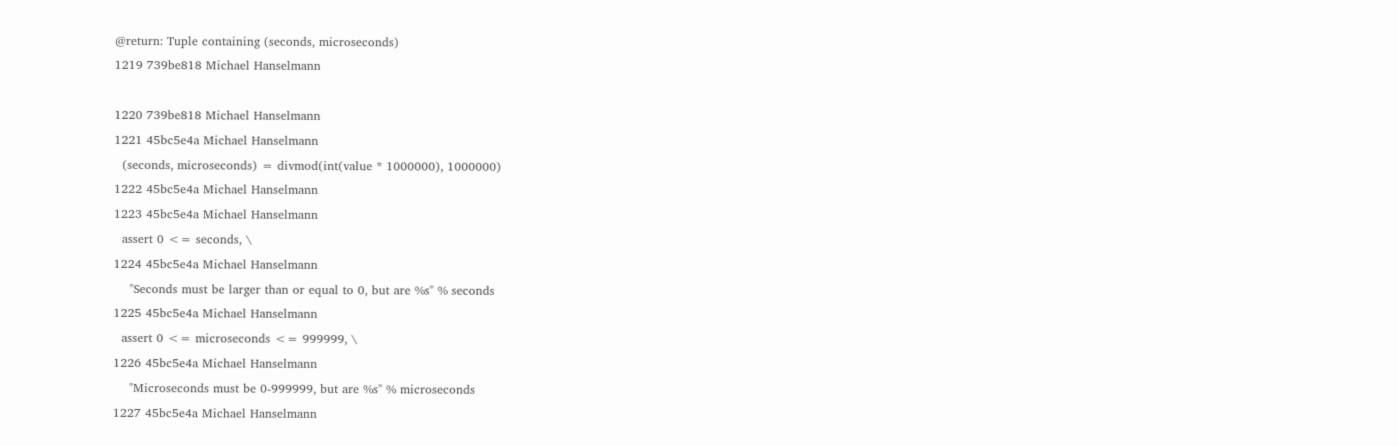@return: Tuple containing (seconds, microseconds)
1219 739be818 Michael Hanselmann

1220 739be818 Michael Hanselmann
1221 45bc5e4a Michael Hanselmann
  (seconds, microseconds) = divmod(int(value * 1000000), 1000000)
1222 45bc5e4a Michael Hanselmann
1223 45bc5e4a Michael Hanselmann
  assert 0 <= seconds, \
1224 45bc5e4a Michael Hanselmann
    "Seconds must be larger than or equal to 0, but are %s" % seconds
1225 45bc5e4a Michael Hanselmann
  assert 0 <= microseconds <= 999999, \
1226 45bc5e4a Michael Hanselmann
    "Microseconds must be 0-999999, but are %s" % microseconds
1227 45bc5e4a Michael Hanselmann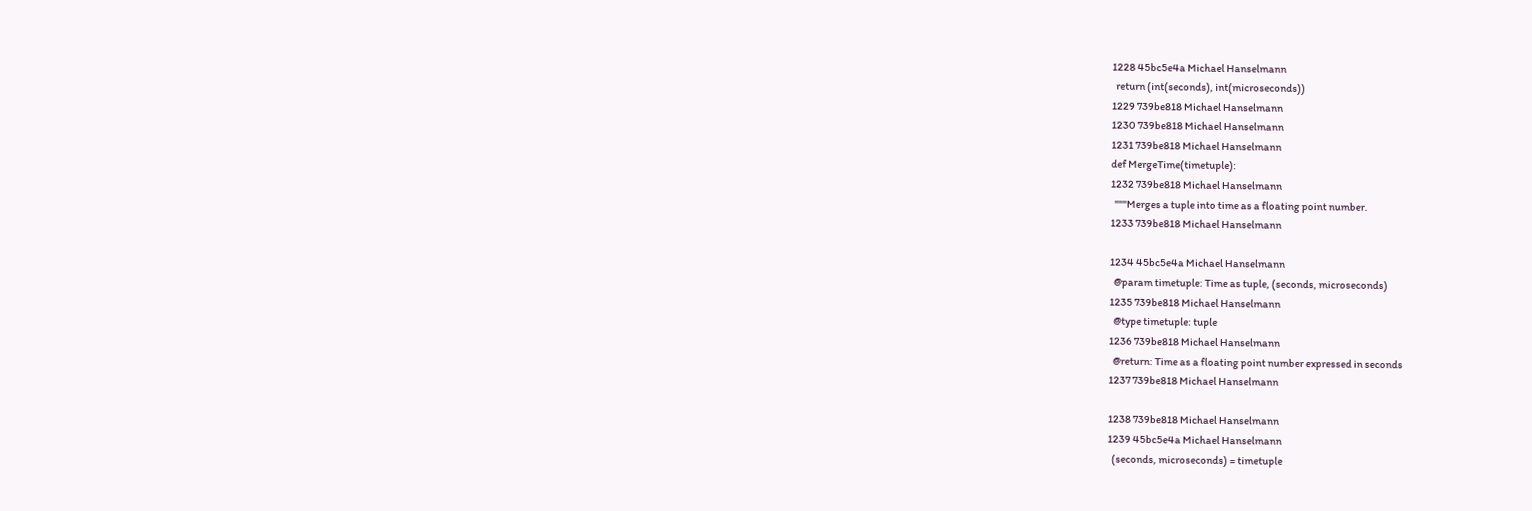1228 45bc5e4a Michael Hanselmann
  return (int(seconds), int(microseconds))
1229 739be818 Michael Hanselmann
1230 739be818 Michael Hanselmann
1231 739be818 Michael Hanselmann
def MergeTime(timetuple):
1232 739be818 Michael Hanselmann
  """Merges a tuple into time as a floating point number.
1233 739be818 Michael Hanselmann

1234 45bc5e4a Michael Hanselmann
  @param timetuple: Time as tuple, (seconds, microseconds)
1235 739be818 Michael Hanselmann
  @type timetuple: tuple
1236 739be818 Michael Hanselmann
  @return: Time as a floating point number expressed in seconds
1237 739be818 Michael Hanselmann

1238 739be818 Michael Hanselmann
1239 45bc5e4a Michael Hanselmann
  (seconds, microseconds) = timetuple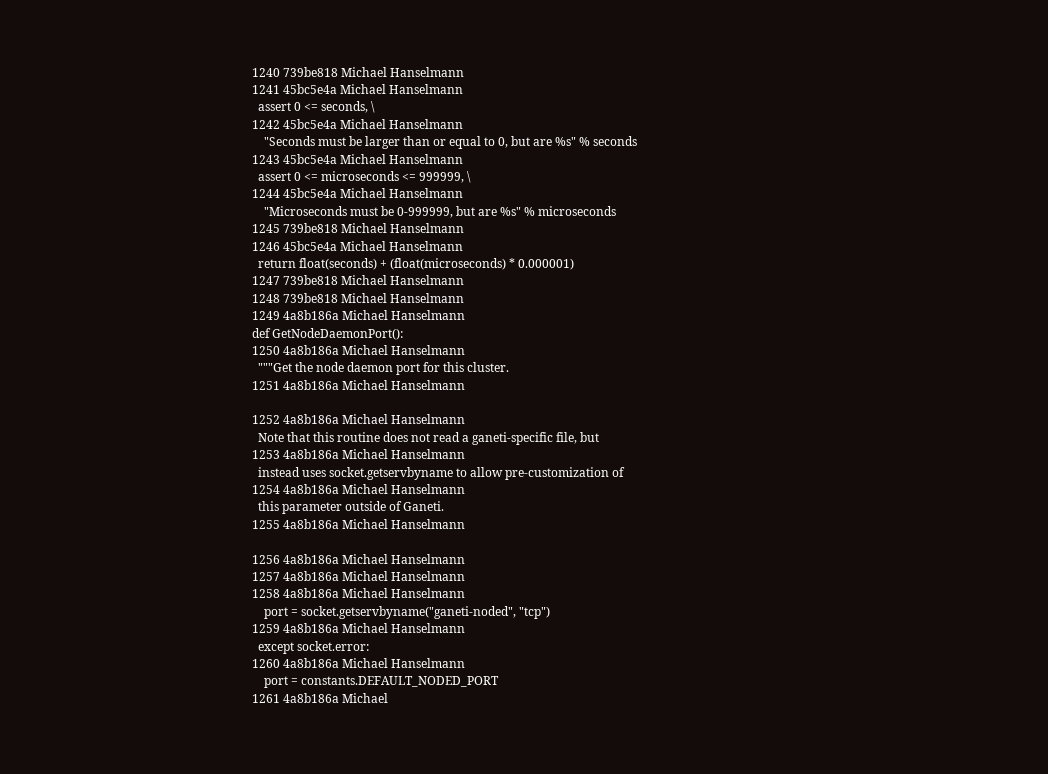1240 739be818 Michael Hanselmann
1241 45bc5e4a Michael Hanselmann
  assert 0 <= seconds, \
1242 45bc5e4a Michael Hanselmann
    "Seconds must be larger than or equal to 0, but are %s" % seconds
1243 45bc5e4a Michael Hanselmann
  assert 0 <= microseconds <= 999999, \
1244 45bc5e4a Michael Hanselmann
    "Microseconds must be 0-999999, but are %s" % microseconds
1245 739be818 Michael Hanselmann
1246 45bc5e4a Michael Hanselmann
  return float(seconds) + (float(microseconds) * 0.000001)
1247 739be818 Michael Hanselmann
1248 739be818 Michael Hanselmann
1249 4a8b186a Michael Hanselmann
def GetNodeDaemonPort():
1250 4a8b186a Michael Hanselmann
  """Get the node daemon port for this cluster.
1251 4a8b186a Michael Hanselmann

1252 4a8b186a Michael Hanselmann
  Note that this routine does not read a ganeti-specific file, but
1253 4a8b186a Michael Hanselmann
  instead uses socket.getservbyname to allow pre-customization of
1254 4a8b186a Michael Hanselmann
  this parameter outside of Ganeti.
1255 4a8b186a Michael Hanselmann

1256 4a8b186a Michael Hanselmann
1257 4a8b186a Michael Hanselmann
1258 4a8b186a Michael Hanselmann
    port = socket.getservbyname("ganeti-noded", "tcp")
1259 4a8b186a Michael Hanselmann
  except socket.error:
1260 4a8b186a Michael Hanselmann
    port = constants.DEFAULT_NODED_PORT
1261 4a8b186a Michael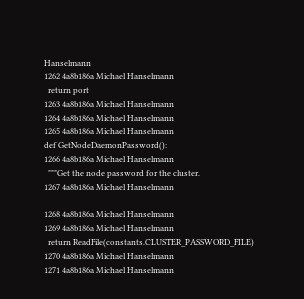Hanselmann
1262 4a8b186a Michael Hanselmann
  return port
1263 4a8b186a Michael Hanselmann
1264 4a8b186a Michael Hanselmann
1265 4a8b186a Michael Hanselmann
def GetNodeDaemonPassword():
1266 4a8b186a Michael Hanselmann
  """Get the node password for the cluster.
1267 4a8b186a Michael Hanselmann

1268 4a8b186a Michael Hanselmann
1269 4a8b186a Michael Hanselmann
  return ReadFile(constants.CLUSTER_PASSWORD_FILE)
1270 4a8b186a Michael Hanselmann
1271 4a8b186a Michael Hanselmann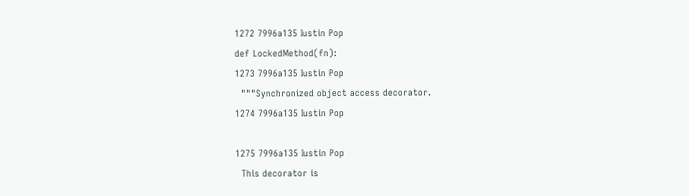1272 7996a135 Iustin Pop
def LockedMethod(fn):
1273 7996a135 Iustin Pop
  """Synchronized object access decorator.
1274 7996a135 Iustin Pop

1275 7996a135 Iustin Pop
  This decorator is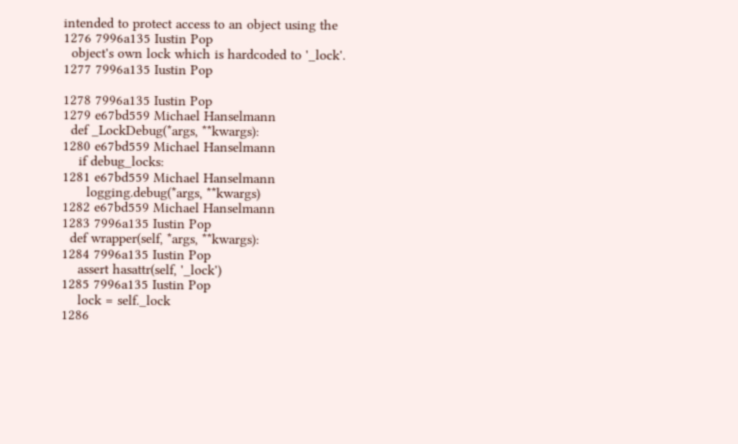intended to protect access to an object using the
1276 7996a135 Iustin Pop
  object's own lock which is hardcoded to '_lock'.
1277 7996a135 Iustin Pop

1278 7996a135 Iustin Pop
1279 e67bd559 Michael Hanselmann
  def _LockDebug(*args, **kwargs):
1280 e67bd559 Michael Hanselmann
    if debug_locks:
1281 e67bd559 Michael Hanselmann
      logging.debug(*args, **kwargs)
1282 e67bd559 Michael Hanselmann
1283 7996a135 Iustin Pop
  def wrapper(self, *args, **kwargs):
1284 7996a135 Iustin Pop
    assert hasattr(self, '_lock')
1285 7996a135 Iustin Pop
    lock = self._lock
1286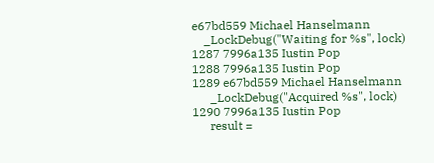e67bd559 Michael Hanselmann
    _LockDebug("Waiting for %s", lock)
1287 7996a135 Iustin Pop
1288 7996a135 Iustin Pop
1289 e67bd559 Michael Hanselmann
      _LockDebug("Acquired %s", lock)
1290 7996a135 Iustin Pop
      result =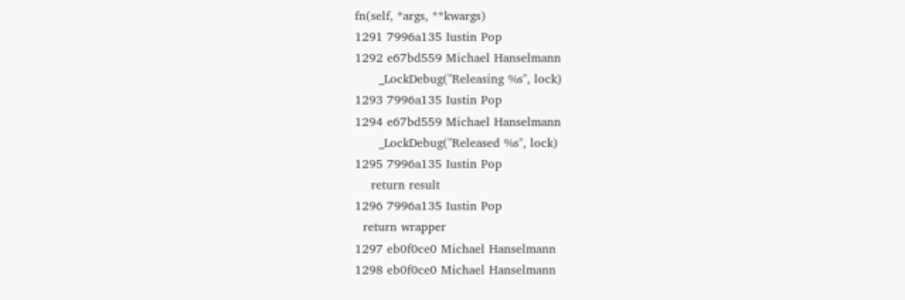fn(self, *args, **kwargs)
1291 7996a135 Iustin Pop
1292 e67bd559 Michael Hanselmann
      _LockDebug("Releasing %s", lock)
1293 7996a135 Iustin Pop
1294 e67bd559 Michael Hanselmann
      _LockDebug("Released %s", lock)
1295 7996a135 Iustin Pop
    return result
1296 7996a135 Iustin Pop
  return wrapper
1297 eb0f0ce0 Michael Hanselmann
1298 eb0f0ce0 Michael Hanselmann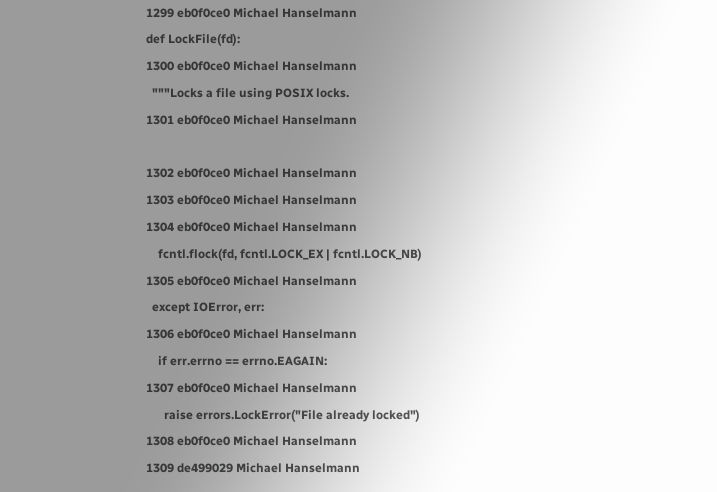1299 eb0f0ce0 Michael Hanselmann
def LockFile(fd):
1300 eb0f0ce0 Michael Hanselmann
  """Locks a file using POSIX locks.
1301 eb0f0ce0 Michael Hanselmann

1302 eb0f0ce0 Michael Hanselmann
1303 eb0f0ce0 Michael Hanselmann
1304 eb0f0ce0 Michael Hanselmann
    fcntl.flock(fd, fcntl.LOCK_EX | fcntl.LOCK_NB)
1305 eb0f0ce0 Michael Hanselmann
  except IOError, err:
1306 eb0f0ce0 Michael Hanselmann
    if err.errno == errno.EAGAIN:
1307 eb0f0ce0 Michael Hanselmann
      raise errors.LockError("File already locked")
1308 eb0f0ce0 Michael Hanselmann
1309 de499029 Michael Hanselmann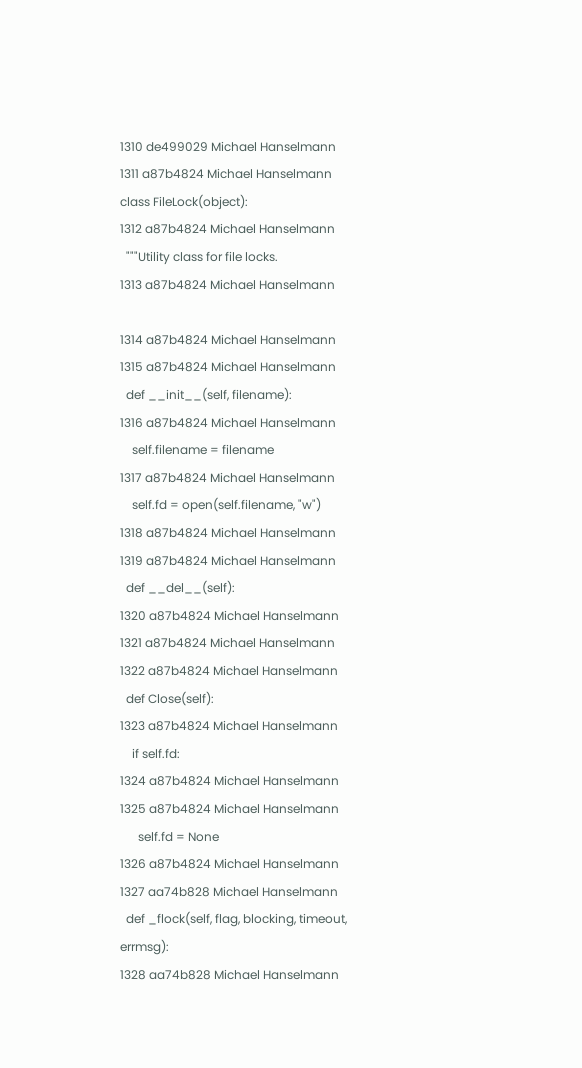1310 de499029 Michael Hanselmann
1311 a87b4824 Michael Hanselmann
class FileLock(object):
1312 a87b4824 Michael Hanselmann
  """Utility class for file locks.
1313 a87b4824 Michael Hanselmann

1314 a87b4824 Michael Hanselmann
1315 a87b4824 Michael Hanselmann
  def __init__(self, filename):
1316 a87b4824 Michael Hanselmann
    self.filename = filename
1317 a87b4824 Michael Hanselmann
    self.fd = open(self.filename, "w")
1318 a87b4824 Michael Hanselmann
1319 a87b4824 Michael Hanselmann
  def __del__(self):
1320 a87b4824 Michael Hanselmann
1321 a87b4824 Michael Hanselmann
1322 a87b4824 Michael Hanselmann
  def Close(self):
1323 a87b4824 Michael Hanselmann
    if self.fd:
1324 a87b4824 Michael Hanselmann
1325 a87b4824 Michael Hanselmann
      self.fd = None
1326 a87b4824 Michael Hanselmann
1327 aa74b828 Michael Hanselmann
  def _flock(self, flag, blocking, timeout, errmsg):
1328 aa74b828 Michael Hanselmann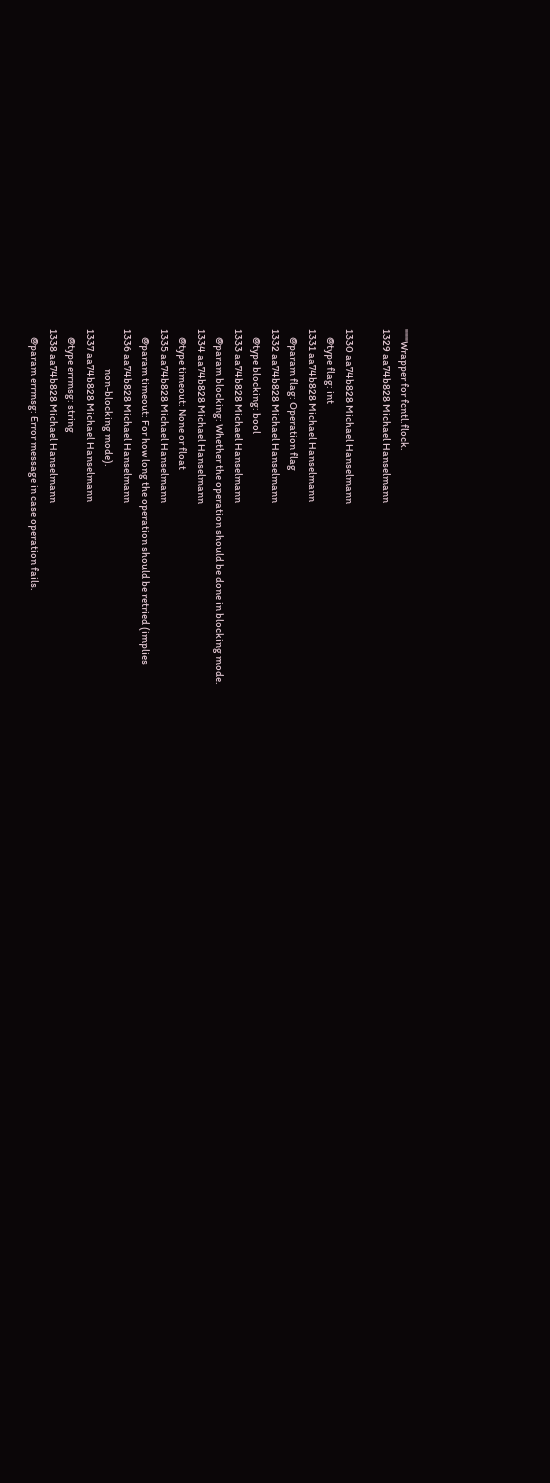"""Wrapper for fcntl.flock.
1329 aa74b828 Michael Hanselmann

1330 aa74b828 Michael Hanselmann
    @type flag: int
1331 aa74b828 Michael Hanselmann
    @param flag: Operation flag
1332 aa74b828 Michael Hanselmann
    @type blocking: bool
1333 aa74b828 Michael Hanselmann
    @param blocking: Whether the operation should be done in blocking mode.
1334 aa74b828 Michael Hanselmann
    @type timeout: None or float
1335 aa74b828 Michael Hanselmann
    @param timeout: For how long the operation should be retried (implies
1336 aa74b828 Michael Hanselmann
                    non-blocking mode).
1337 aa74b828 Michael Hanselmann
    @type errmsg: string
1338 aa74b828 Michael Hanselmann
    @param errmsg: Error message in case operation fails.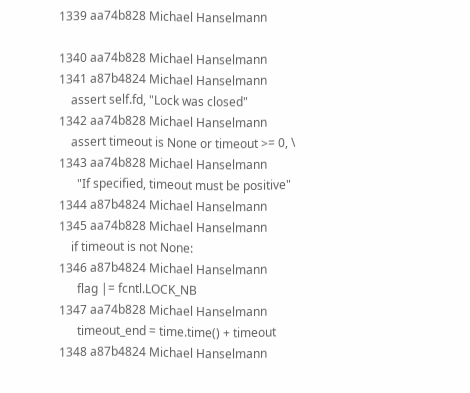1339 aa74b828 Michael Hanselmann

1340 aa74b828 Michael Hanselmann
1341 a87b4824 Michael Hanselmann
    assert self.fd, "Lock was closed"
1342 aa74b828 Michael Hanselmann
    assert timeout is None or timeout >= 0, \
1343 aa74b828 Michael Hanselmann
      "If specified, timeout must be positive"
1344 a87b4824 Michael Hanselmann
1345 aa74b828 Michael Hanselmann
    if timeout is not None:
1346 a87b4824 Michael Hanselmann
      flag |= fcntl.LOCK_NB
1347 aa74b828 Michael Hanselmann
      timeout_end = time.time() + timeout
1348 a87b4824 Michael Hanselmann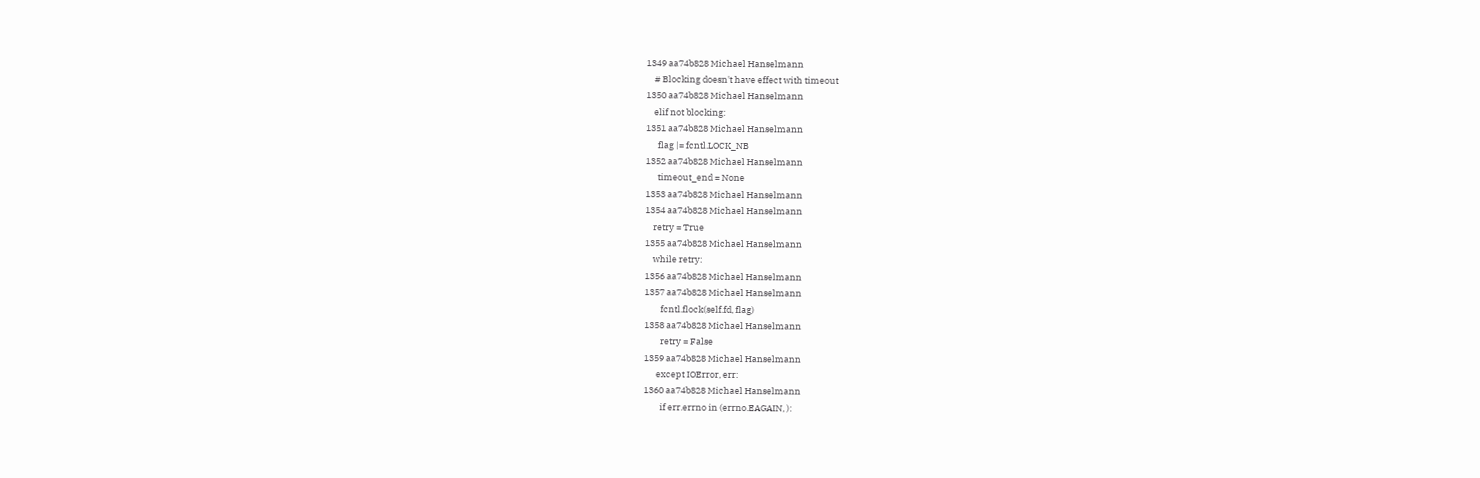1349 aa74b828 Michael Hanselmann
    # Blocking doesn't have effect with timeout
1350 aa74b828 Michael Hanselmann
    elif not blocking:
1351 aa74b828 Michael Hanselmann
      flag |= fcntl.LOCK_NB
1352 aa74b828 Michael Hanselmann
      timeout_end = None
1353 aa74b828 Michael Hanselmann
1354 aa74b828 Michael Hanselmann
    retry = True
1355 aa74b828 Michael Hanselmann
    while retry:
1356 aa74b828 Michael Hanselmann
1357 aa74b828 Michael Hanselmann
        fcntl.flock(self.fd, flag)
1358 aa74b828 Michael Hanselmann
        retry = False
1359 aa74b828 Michael Hanselmann
      except IOError, err:
1360 aa74b828 Michael Hanselmann
        if err.errno in (errno.EAGAIN, ):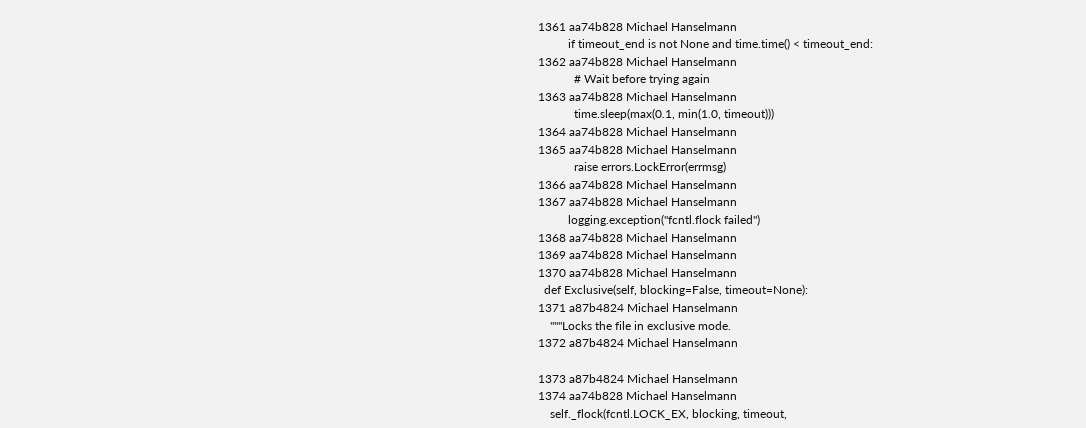1361 aa74b828 Michael Hanselmann
          if timeout_end is not None and time.time() < timeout_end:
1362 aa74b828 Michael Hanselmann
            # Wait before trying again
1363 aa74b828 Michael Hanselmann
            time.sleep(max(0.1, min(1.0, timeout)))
1364 aa74b828 Michael Hanselmann
1365 aa74b828 Michael Hanselmann
            raise errors.LockError(errmsg)
1366 aa74b828 Michael Hanselmann
1367 aa74b828 Michael Hanselmann
          logging.exception("fcntl.flock failed")
1368 aa74b828 Michael Hanselmann
1369 aa74b828 Michael Hanselmann
1370 aa74b828 Michael Hanselmann
  def Exclusive(self, blocking=False, timeout=None):
1371 a87b4824 Michael Hanselmann
    """Locks the file in exclusive mode.
1372 a87b4824 Michael Hanselmann

1373 a87b4824 Michael Hanselmann
1374 aa74b828 Michael Hanselmann
    self._flock(fcntl.LOCK_EX, blocking, timeout,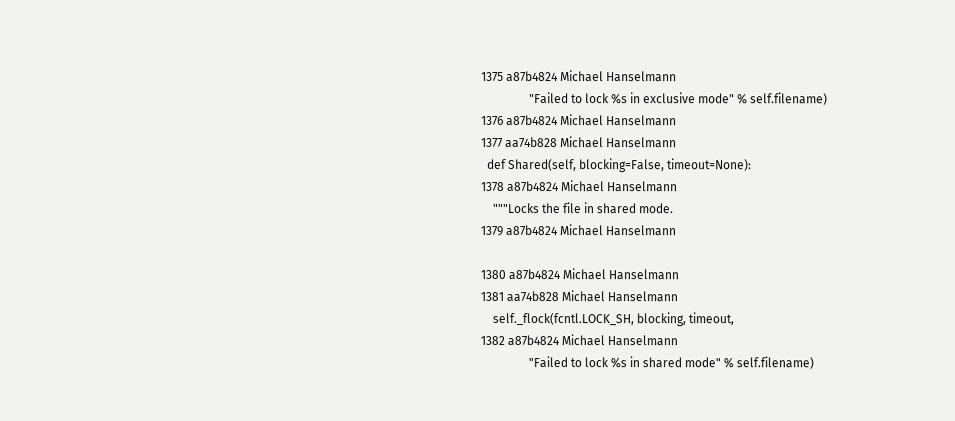1375 a87b4824 Michael Hanselmann
                "Failed to lock %s in exclusive mode" % self.filename)
1376 a87b4824 Michael Hanselmann
1377 aa74b828 Michael Hanselmann
  def Shared(self, blocking=False, timeout=None):
1378 a87b4824 Michael Hanselmann
    """Locks the file in shared mode.
1379 a87b4824 Michael Hanselmann

1380 a87b4824 Michael Hanselmann
1381 aa74b828 Michael Hanselmann
    self._flock(fcntl.LOCK_SH, blocking, timeout,
1382 a87b4824 Michael Hanselmann
                "Failed to lock %s in shared mode" % self.filename)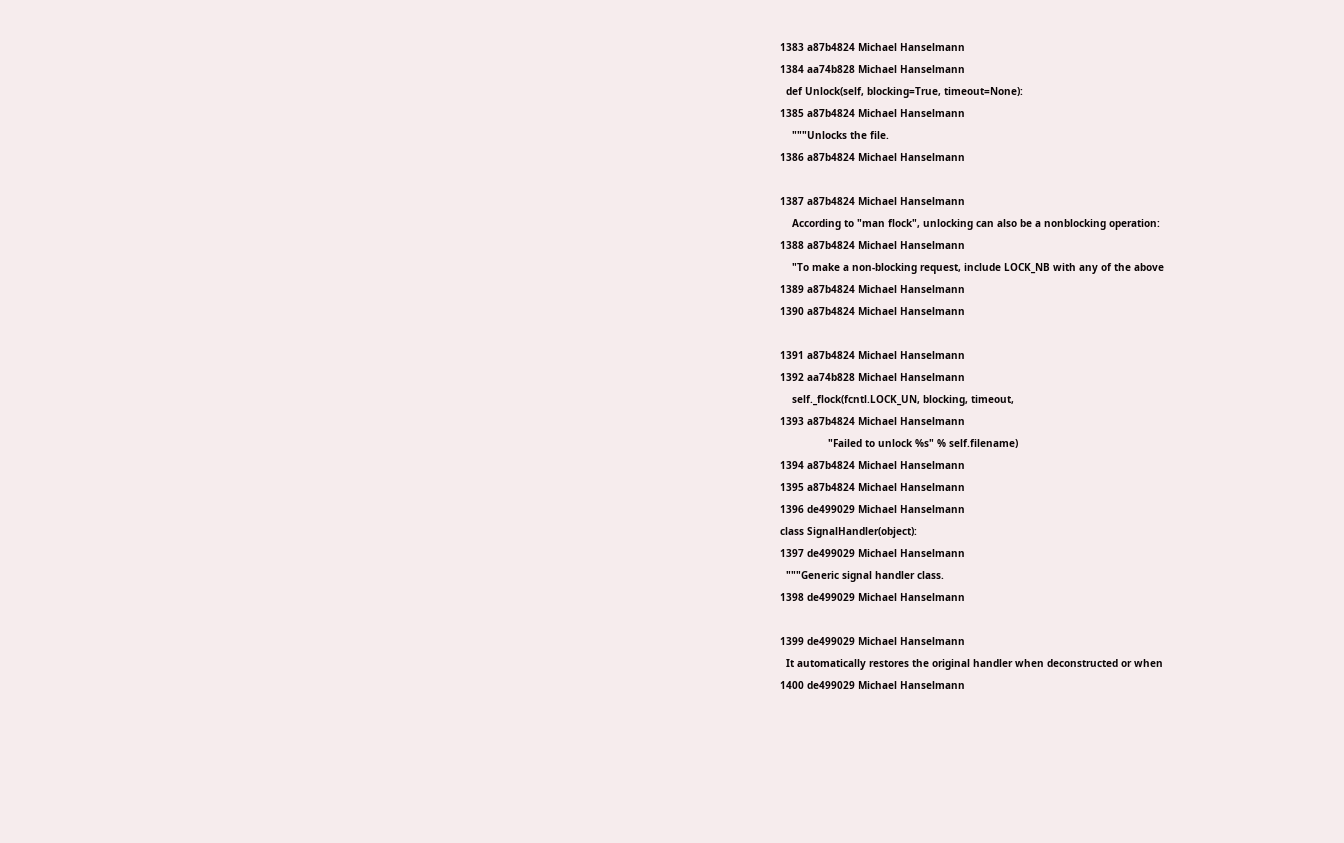1383 a87b4824 Michael Hanselmann
1384 aa74b828 Michael Hanselmann
  def Unlock(self, blocking=True, timeout=None):
1385 a87b4824 Michael Hanselmann
    """Unlocks the file.
1386 a87b4824 Michael Hanselmann

1387 a87b4824 Michael Hanselmann
    According to "man flock", unlocking can also be a nonblocking operation:
1388 a87b4824 Michael Hanselmann
    "To make a non-blocking request, include LOCK_NB with any of the above
1389 a87b4824 Michael Hanselmann
1390 a87b4824 Michael Hanselmann

1391 a87b4824 Michael Hanselmann
1392 aa74b828 Michael Hanselmann
    self._flock(fcntl.LOCK_UN, blocking, timeout,
1393 a87b4824 Michael Hanselmann
                "Failed to unlock %s" % self.filename)
1394 a87b4824 Michael Hanselmann
1395 a87b4824 Michael Hanselmann
1396 de499029 Michael Hanselmann
class SignalHandler(object):
1397 de499029 Michael Hanselmann
  """Generic signal handler class.
1398 de499029 Michael Hanselmann

1399 de499029 Michael Hanselmann
  It automatically restores the original handler when deconstructed or when
1400 de499029 Michael Hanselmann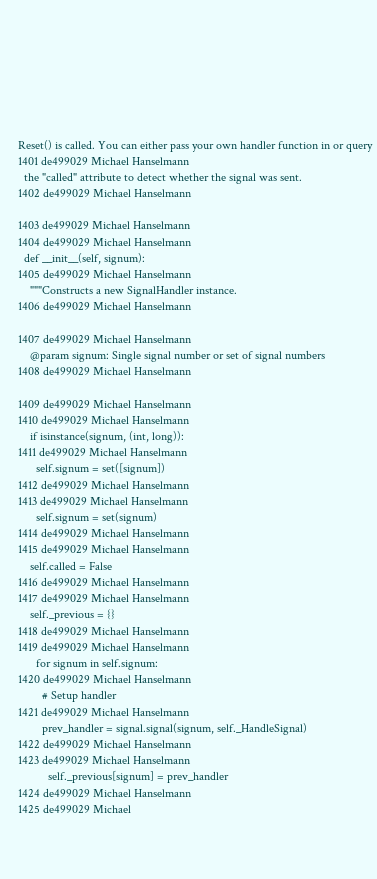Reset() is called. You can either pass your own handler function in or query
1401 de499029 Michael Hanselmann
  the "called" attribute to detect whether the signal was sent.
1402 de499029 Michael Hanselmann

1403 de499029 Michael Hanselmann
1404 de499029 Michael Hanselmann
  def __init__(self, signum):
1405 de499029 Michael Hanselmann
    """Constructs a new SignalHandler instance.
1406 de499029 Michael Hanselmann

1407 de499029 Michael Hanselmann
    @param signum: Single signal number or set of signal numbers
1408 de499029 Michael Hanselmann

1409 de499029 Michael Hanselmann
1410 de499029 Michael Hanselmann
    if isinstance(signum, (int, long)):
1411 de499029 Michael Hanselmann
      self.signum = set([signum])
1412 de499029 Michael Hanselmann
1413 de499029 Michael Hanselmann
      self.signum = set(signum)
1414 de499029 Michael Hanselmann
1415 de499029 Michael Hanselmann
    self.called = False
1416 de499029 Michael Hanselmann
1417 de499029 Michael Hanselmann
    self._previous = {}
1418 de499029 Michael Hanselmann
1419 de499029 Michael Hanselmann
      for signum in self.signum:
1420 de499029 Michael Hanselmann
        # Setup handler
1421 de499029 Michael Hanselmann
        prev_handler = signal.signal(signum, self._HandleSignal)
1422 de499029 Michael Hanselmann
1423 de499029 Michael Hanselmann
          self._previous[signum] = prev_handler
1424 de499029 Michael Hanselmann
1425 de499029 Michael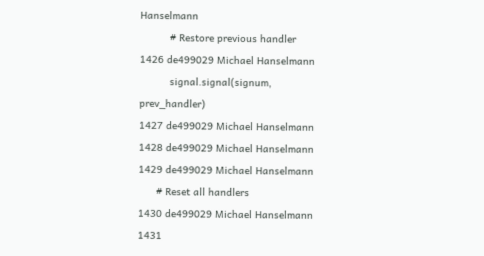Hanselmann
          # Restore previous handler
1426 de499029 Michael Hanselmann
          signal.signal(signum, prev_handler)
1427 de499029 Michael Hanselmann
1428 de499029 Michael Hanselmann
1429 de499029 Michael Hanselmann
      # Reset all handlers
1430 de499029 Michael Hanselmann
1431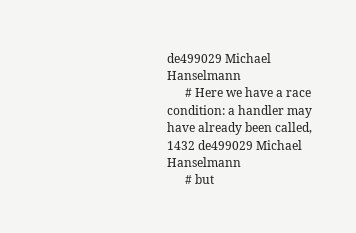de499029 Michael Hanselmann
      # Here we have a race condition: a handler may have already been called,
1432 de499029 Michael Hanselmann
      # but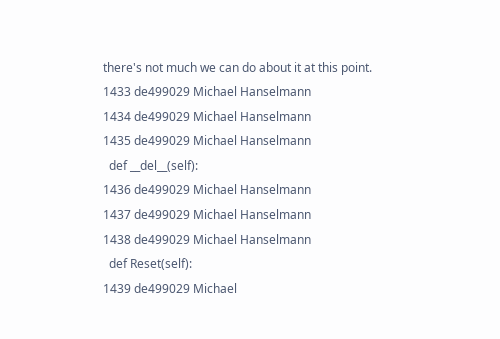there's not much we can do about it at this point.
1433 de499029 Michael Hanselmann
1434 de499029 Michael Hanselmann
1435 de499029 Michael Hanselmann
  def __del__(self):
1436 de499029 Michael Hanselmann
1437 de499029 Michael Hanselmann
1438 de499029 Michael Hanselmann
  def Reset(self):
1439 de499029 Michael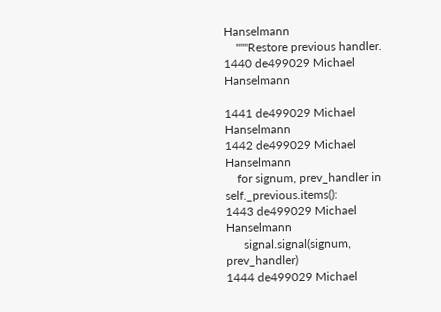Hanselmann
    """Restore previous handler.
1440 de499029 Michael Hanselmann

1441 de499029 Michael Hanselmann
1442 de499029 Michael Hanselmann
    for signum, prev_handler in self._previous.items():
1443 de499029 Michael Hanselmann
      signal.signal(signum, prev_handler)
1444 de499029 Michael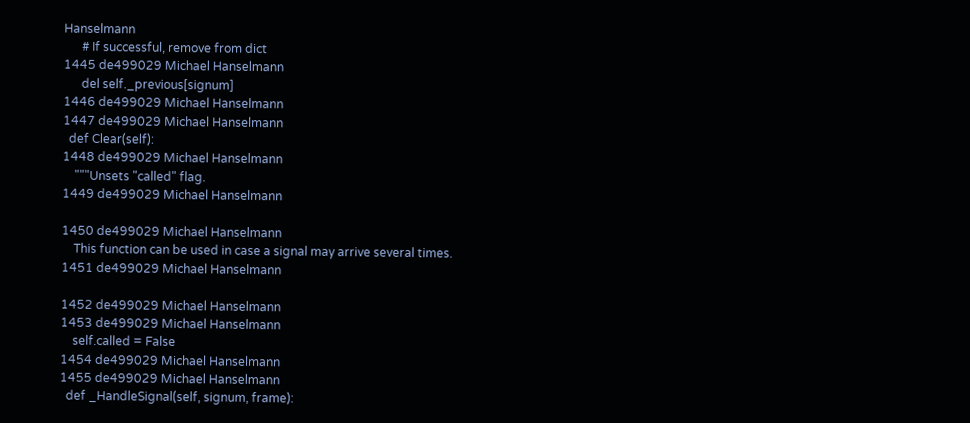Hanselmann
      # If successful, remove from dict
1445 de499029 Michael Hanselmann
      del self._previous[signum]
1446 de499029 Michael Hanselmann
1447 de499029 Michael Hanselmann
  def Clear(self):
1448 de499029 Michael Hanselmann
    """Unsets "called" flag.
1449 de499029 Michael Hanselmann

1450 de499029 Michael Hanselmann
    This function can be used in case a signal may arrive several times.
1451 de499029 Michael Hanselmann

1452 de499029 Michael Hanselmann
1453 de499029 Michael Hanselmann
    self.called = False
1454 de499029 Michael Hanselmann
1455 de499029 Michael Hanselmann
  def _HandleSignal(self, signum, frame):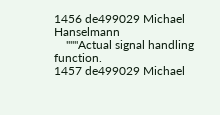1456 de499029 Michael Hanselmann
    """Actual signal handling function.
1457 de499029 Michael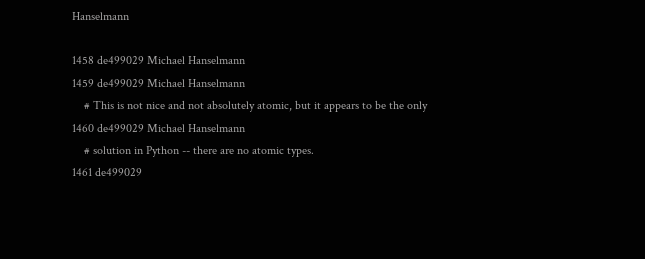Hanselmann

1458 de499029 Michael Hanselmann
1459 de499029 Michael Hanselmann
    # This is not nice and not absolutely atomic, but it appears to be the only
1460 de499029 Michael Hanselmann
    # solution in Python -- there are no atomic types.
1461 de499029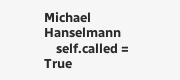Michael Hanselmann
    self.called = True